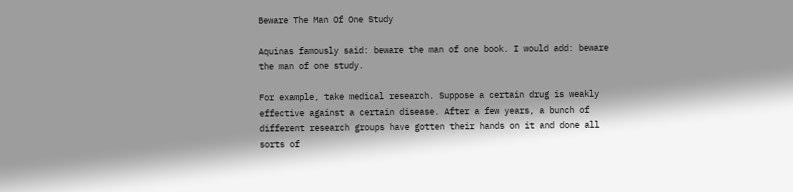Beware The Man Of One Study

Aquinas famously said: beware the man of one book. I would add: beware the man of one study.

For example, take medical research. Suppose a certain drug is weakly effective against a certain disease. After a few years, a bunch of different research groups have gotten their hands on it and done all sorts of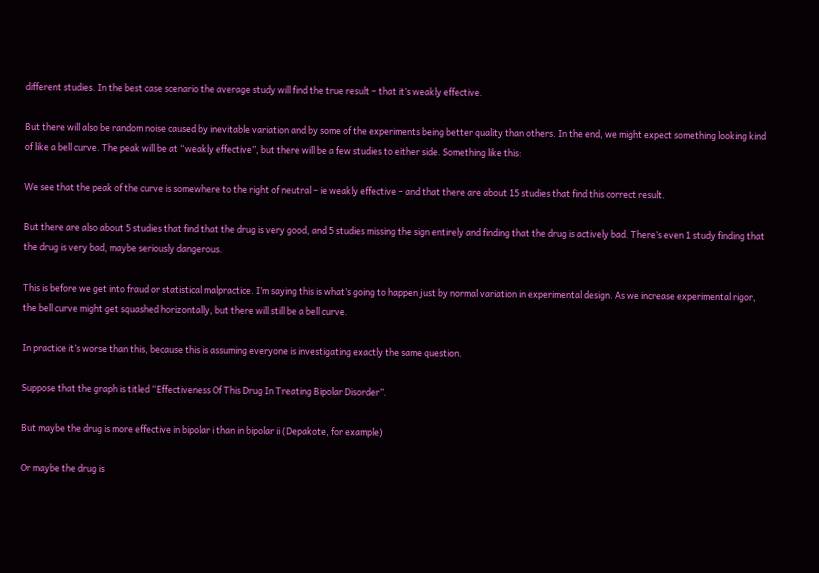different studies. In the best case scenario the average study will find the true result – that it’s weakly effective.

But there will also be random noise caused by inevitable variation and by some of the experiments being better quality than others. In the end, we might expect something looking kind of like a bell curve. The peak will be at “weakly effective”, but there will be a few studies to either side. Something like this:

We see that the peak of the curve is somewhere to the right of neutral – ie weakly effective – and that there are about 15 studies that find this correct result.

But there are also about 5 studies that find that the drug is very good, and 5 studies missing the sign entirely and finding that the drug is actively bad. There’s even 1 study finding that the drug is very bad, maybe seriously dangerous.

This is before we get into fraud or statistical malpractice. I’m saying this is what’s going to happen just by normal variation in experimental design. As we increase experimental rigor, the bell curve might get squashed horizontally, but there will still be a bell curve.

In practice it’s worse than this, because this is assuming everyone is investigating exactly the same question.

Suppose that the graph is titled “Effectiveness Of This Drug In Treating Bipolar Disorder”.

But maybe the drug is more effective in bipolar i than in bipolar ii (Depakote, for example)

Or maybe the drug is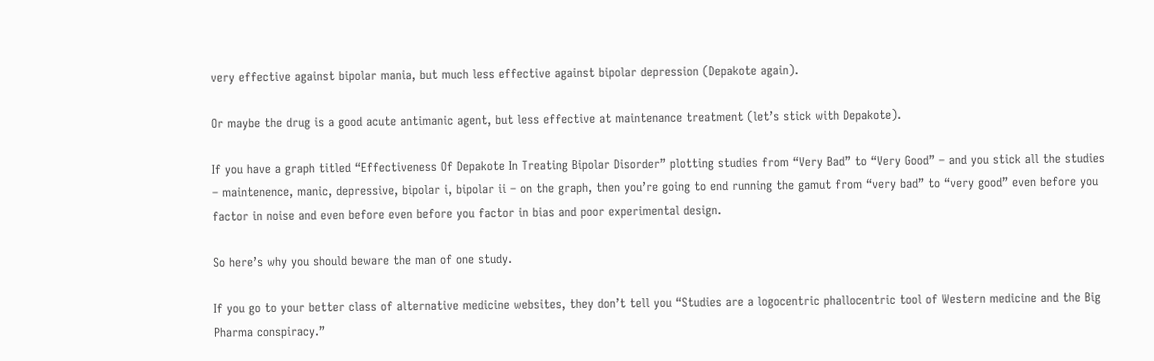very effective against bipolar mania, but much less effective against bipolar depression (Depakote again).

Or maybe the drug is a good acute antimanic agent, but less effective at maintenance treatment (let’s stick with Depakote).

If you have a graph titled “Effectiveness Of Depakote In Treating Bipolar Disorder” plotting studies from “Very Bad” to “Very Good” – and you stick all the studies – maintenence, manic, depressive, bipolar i, bipolar ii – on the graph, then you’re going to end running the gamut from “very bad” to “very good” even before you factor in noise and even before even before you factor in bias and poor experimental design.

So here’s why you should beware the man of one study.

If you go to your better class of alternative medicine websites, they don’t tell you “Studies are a logocentric phallocentric tool of Western medicine and the Big Pharma conspiracy.”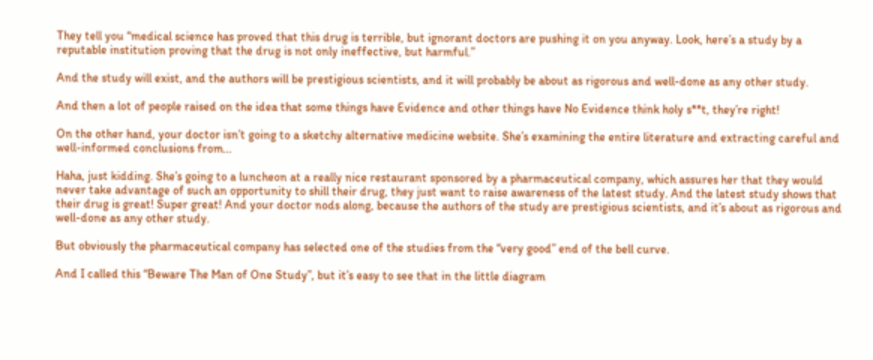They tell you “medical science has proved that this drug is terrible, but ignorant doctors are pushing it on you anyway. Look, here’s a study by a reputable institution proving that the drug is not only ineffective, but harmful.”

And the study will exist, and the authors will be prestigious scientists, and it will probably be about as rigorous and well-done as any other study.

And then a lot of people raised on the idea that some things have Evidence and other things have No Evidence think holy s**t, they’re right!

On the other hand, your doctor isn’t going to a sketchy alternative medicine website. She’s examining the entire literature and extracting careful and well-informed conclusions from…

Haha, just kidding. She’s going to a luncheon at a really nice restaurant sponsored by a pharmaceutical company, which assures her that they would never take advantage of such an opportunity to shill their drug, they just want to raise awareness of the latest study. And the latest study shows that their drug is great! Super great! And your doctor nods along, because the authors of the study are prestigious scientists, and it’s about as rigorous and well-done as any other study.

But obviously the pharmaceutical company has selected one of the studies from the “very good” end of the bell curve.

And I called this “Beware The Man of One Study”, but it’s easy to see that in the little diagram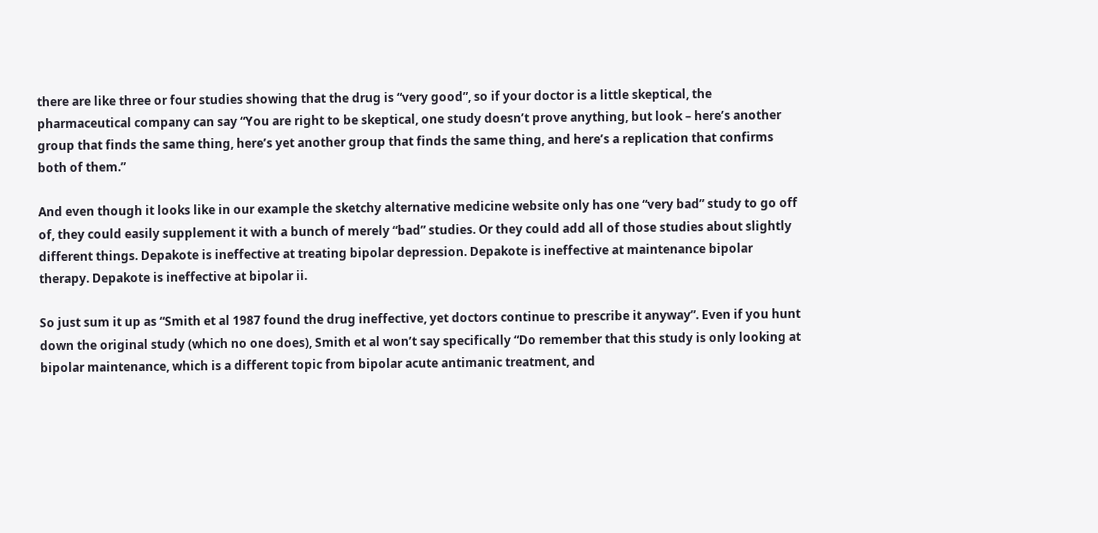there are like three or four studies showing that the drug is “very good”, so if your doctor is a little skeptical, the pharmaceutical company can say “You are right to be skeptical, one study doesn’t prove anything, but look – here’s another group that finds the same thing, here’s yet another group that finds the same thing, and here’s a replication that confirms both of them.”

And even though it looks like in our example the sketchy alternative medicine website only has one “very bad” study to go off of, they could easily supplement it with a bunch of merely “bad” studies. Or they could add all of those studies about slightly different things. Depakote is ineffective at treating bipolar depression. Depakote is ineffective at maintenance bipolar therapy. Depakote is ineffective at bipolar ii.

So just sum it up as “Smith et al 1987 found the drug ineffective, yet doctors continue to prescribe it anyway”. Even if you hunt down the original study (which no one does), Smith et al won’t say specifically “Do remember that this study is only looking at bipolar maintenance, which is a different topic from bipolar acute antimanic treatment, and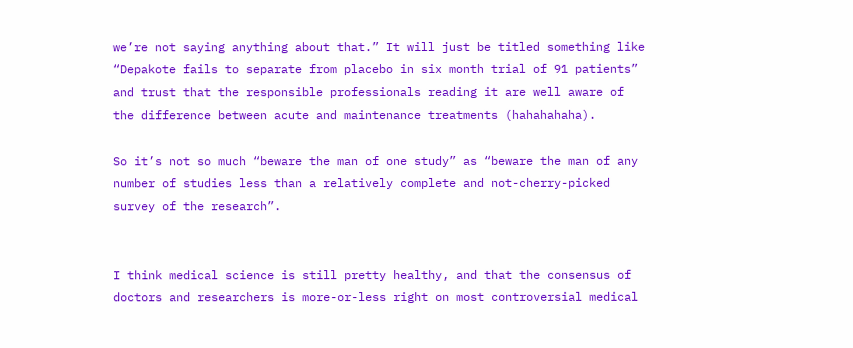we’re not saying anything about that.” It will just be titled something like “Depakote fails to separate from placebo in six month trial of 91 patients” and trust that the responsible professionals reading it are well aware of the difference between acute and maintenance treatments (hahahahaha).

So it’s not so much “beware the man of one study” as “beware the man of any number of studies less than a relatively complete and not-cherry-picked survey of the research”.


I think medical science is still pretty healthy, and that the consensus of doctors and researchers is more-or-less right on most controversial medical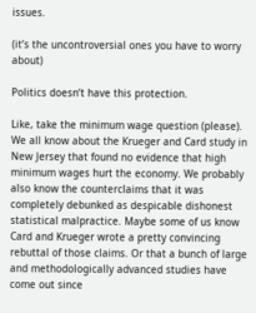issues.

(it’s the uncontroversial ones you have to worry about)

Politics doesn’t have this protection.

Like, take the minimum wage question (please). We all know about the Krueger and Card study in New Jersey that found no evidence that high minimum wages hurt the economy. We probably also know the counterclaims that it was completely debunked as despicable dishonest statistical malpractice. Maybe some of us know Card and Krueger wrote a pretty convincing rebuttal of those claims. Or that a bunch of large and methodologically advanced studies have come out since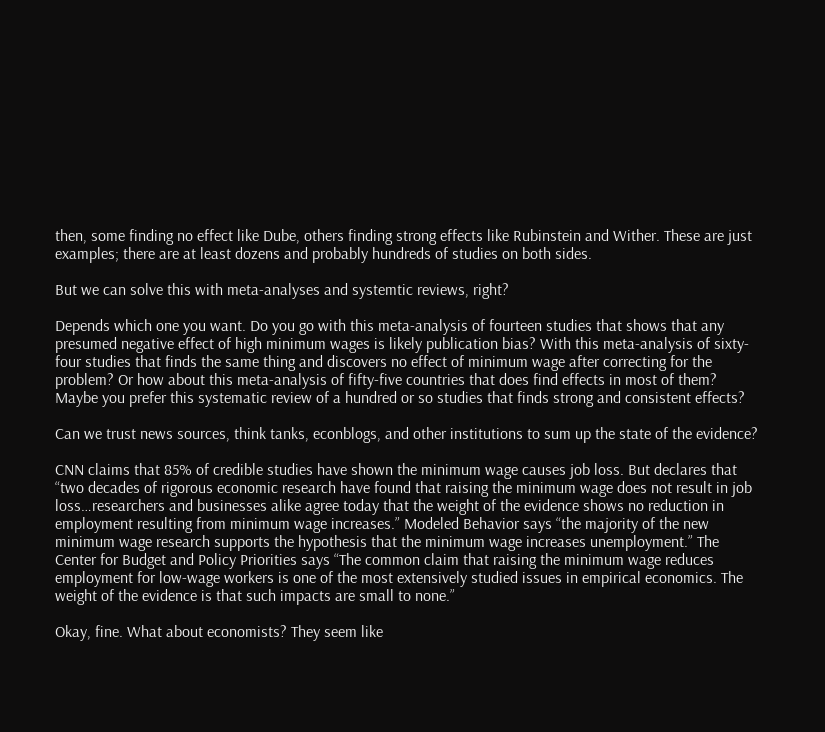then, some finding no effect like Dube, others finding strong effects like Rubinstein and Wither. These are just examples; there are at least dozens and probably hundreds of studies on both sides.

But we can solve this with meta-analyses and systemtic reviews, right?

Depends which one you want. Do you go with this meta-analysis of fourteen studies that shows that any presumed negative effect of high minimum wages is likely publication bias? With this meta-analysis of sixty-four studies that finds the same thing and discovers no effect of minimum wage after correcting for the problem? Or how about this meta-analysis of fifty-five countries that does find effects in most of them? Maybe you prefer this systematic review of a hundred or so studies that finds strong and consistent effects?

Can we trust news sources, think tanks, econblogs, and other institutions to sum up the state of the evidence?

CNN claims that 85% of credible studies have shown the minimum wage causes job loss. But declares that “two decades of rigorous economic research have found that raising the minimum wage does not result in job loss…researchers and businesses alike agree today that the weight of the evidence shows no reduction in employment resulting from minimum wage increases.” Modeled Behavior says “the majority of the new minimum wage research supports the hypothesis that the minimum wage increases unemployment.” The Center for Budget and Policy Priorities says “The common claim that raising the minimum wage reduces employment for low-wage workers is one of the most extensively studied issues in empirical economics. The weight of the evidence is that such impacts are small to none.”

Okay, fine. What about economists? They seem like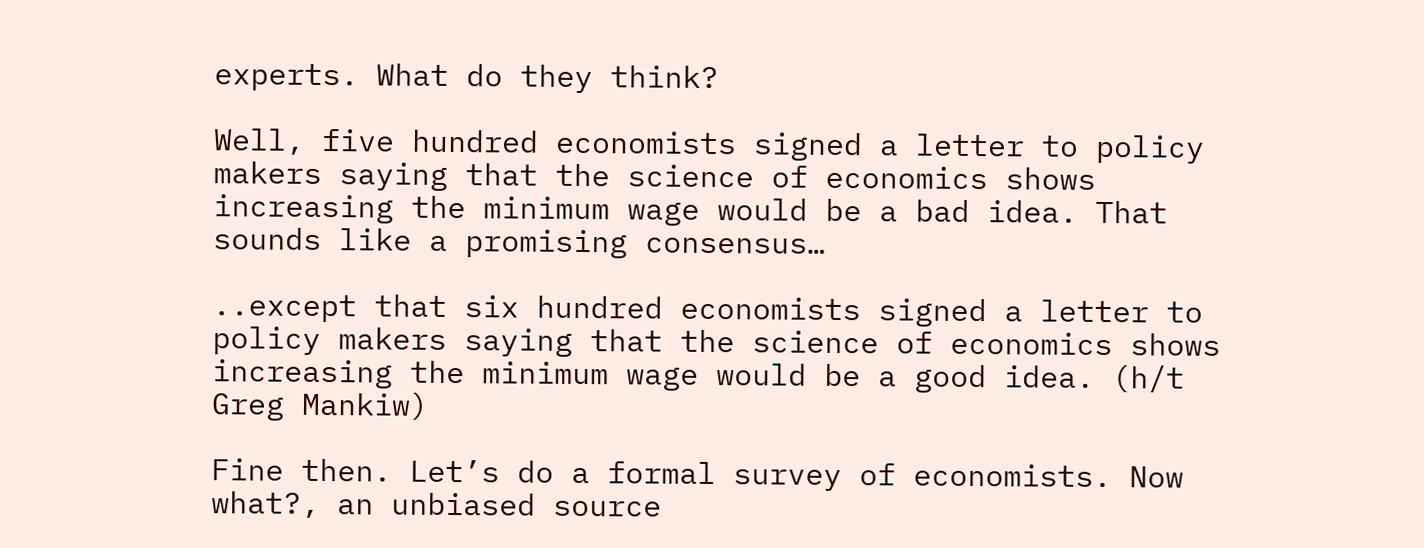experts. What do they think?

Well, five hundred economists signed a letter to policy makers saying that the science of economics shows increasing the minimum wage would be a bad idea. That sounds like a promising consensus…

..except that six hundred economists signed a letter to policy makers saying that the science of economics shows increasing the minimum wage would be a good idea. (h/t Greg Mankiw)

Fine then. Let’s do a formal survey of economists. Now what?, an unbiased source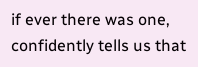if ever there was one, confidently tells us that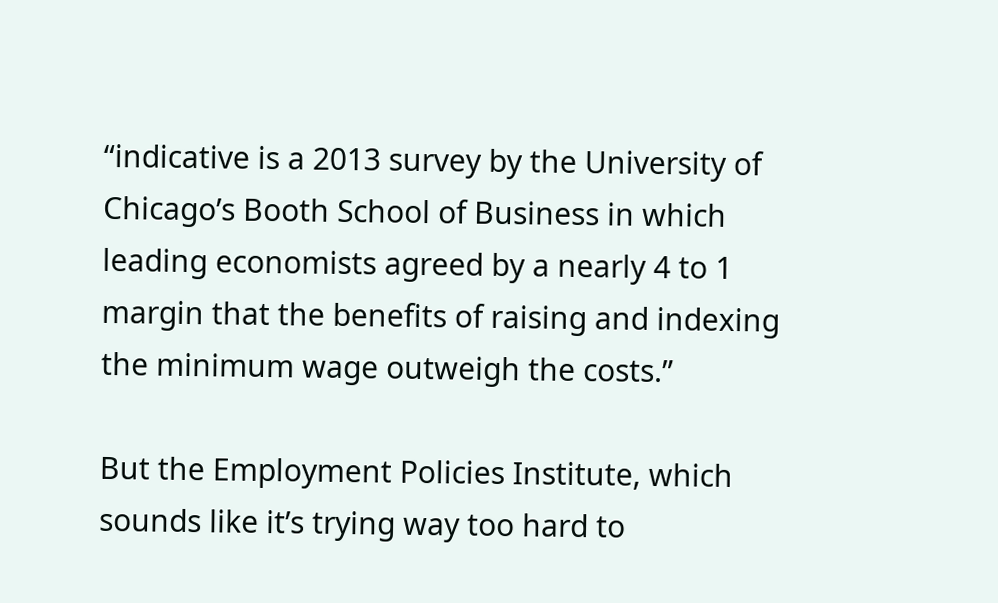“indicative is a 2013 survey by the University of Chicago’s Booth School of Business in which leading economists agreed by a nearly 4 to 1 margin that the benefits of raising and indexing the minimum wage outweigh the costs.”

But the Employment Policies Institute, which sounds like it’s trying way too hard to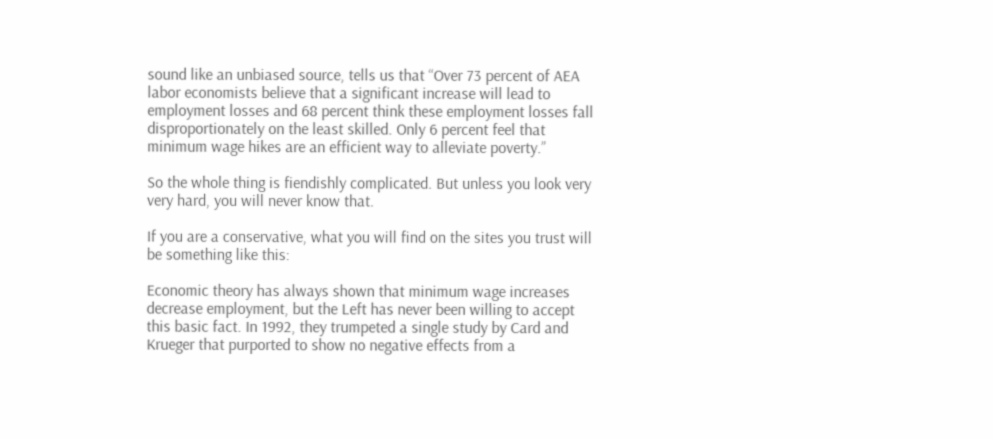sound like an unbiased source, tells us that “Over 73 percent of AEA labor economists believe that a significant increase will lead to employment losses and 68 percent think these employment losses fall disproportionately on the least skilled. Only 6 percent feel that minimum wage hikes are an efficient way to alleviate poverty.”

So the whole thing is fiendishly complicated. But unless you look very very hard, you will never know that.

If you are a conservative, what you will find on the sites you trust will be something like this:

Economic theory has always shown that minimum wage increases decrease employment, but the Left has never been willing to accept this basic fact. In 1992, they trumpeted a single study by Card and Krueger that purported to show no negative effects from a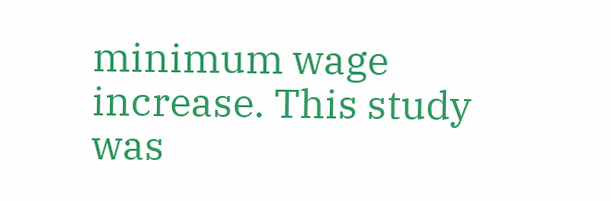minimum wage increase. This study was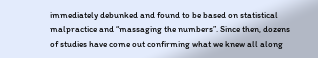immediately debunked and found to be based on statistical malpractice and “massaging the numbers”. Since then, dozens of studies have come out confirming what we knew all along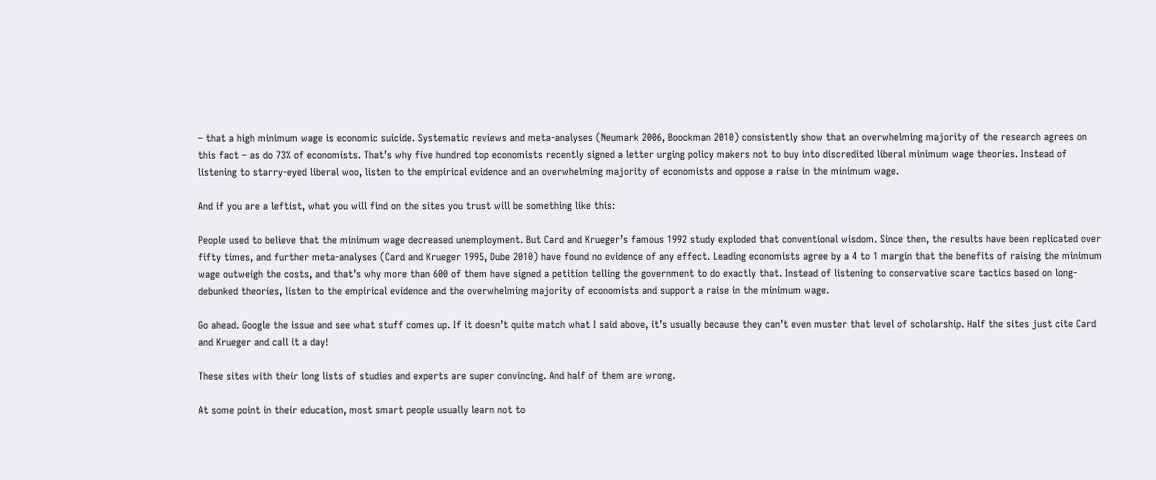– that a high minimum wage is economic suicide. Systematic reviews and meta-analyses (Neumark 2006, Boockman 2010) consistently show that an overwhelming majority of the research agrees on this fact – as do 73% of economists. That’s why five hundred top economists recently signed a letter urging policy makers not to buy into discredited liberal minimum wage theories. Instead of listening to starry-eyed liberal woo, listen to the empirical evidence and an overwhelming majority of economists and oppose a raise in the minimum wage.

And if you are a leftist, what you will find on the sites you trust will be something like this:

People used to believe that the minimum wage decreased unemployment. But Card and Krueger’s famous 1992 study exploded that conventional wisdom. Since then, the results have been replicated over fifty times, and further meta-analyses (Card and Krueger 1995, Dube 2010) have found no evidence of any effect. Leading economists agree by a 4 to 1 margin that the benefits of raising the minimum wage outweigh the costs, and that’s why more than 600 of them have signed a petition telling the government to do exactly that. Instead of listening to conservative scare tactics based on long-debunked theories, listen to the empirical evidence and the overwhelming majority of economists and support a raise in the minimum wage.

Go ahead. Google the issue and see what stuff comes up. If it doesn’t quite match what I said above, it’s usually because they can’t even muster that level of scholarship. Half the sites just cite Card and Krueger and call it a day!

These sites with their long lists of studies and experts are super convincing. And half of them are wrong.

At some point in their education, most smart people usually learn not to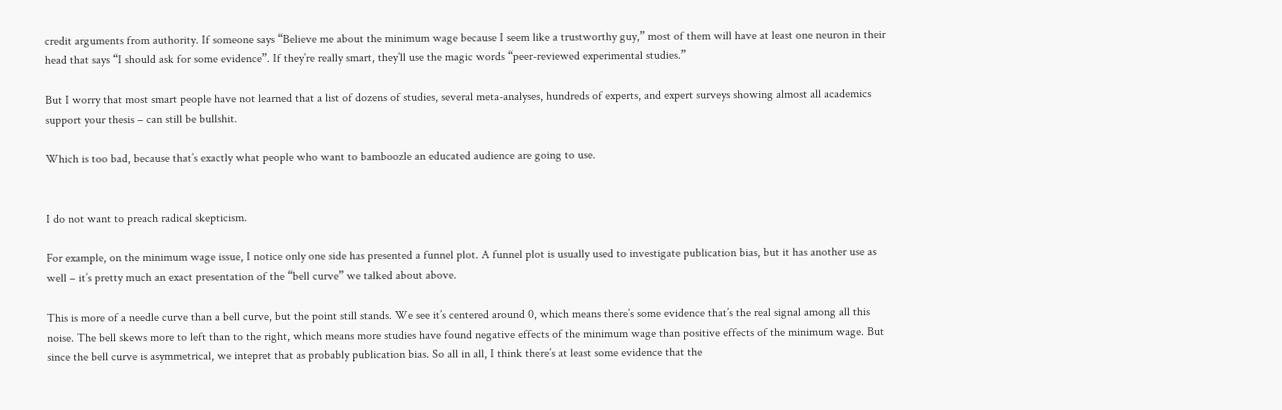credit arguments from authority. If someone says “Believe me about the minimum wage because I seem like a trustworthy guy,” most of them will have at least one neuron in their head that says “I should ask for some evidence”. If they’re really smart, they’ll use the magic words “peer-reviewed experimental studies.”

But I worry that most smart people have not learned that a list of dozens of studies, several meta-analyses, hundreds of experts, and expert surveys showing almost all academics support your thesis – can still be bullshit.

Which is too bad, because that’s exactly what people who want to bamboozle an educated audience are going to use.


I do not want to preach radical skepticism.

For example, on the minimum wage issue, I notice only one side has presented a funnel plot. A funnel plot is usually used to investigate publication bias, but it has another use as well – it’s pretty much an exact presentation of the “bell curve” we talked about above.

This is more of a needle curve than a bell curve, but the point still stands. We see it’s centered around 0, which means there’s some evidence that’s the real signal among all this noise. The bell skews more to left than to the right, which means more studies have found negative effects of the minimum wage than positive effects of the minimum wage. But since the bell curve is asymmetrical, we intepret that as probably publication bias. So all in all, I think there’s at least some evidence that the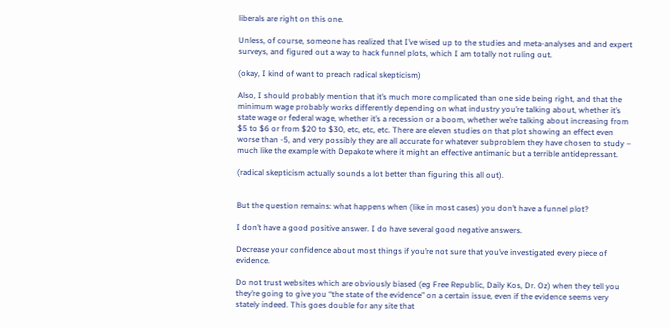liberals are right on this one.

Unless, of course, someone has realized that I’ve wised up to the studies and meta-analyses and and expert surveys, and figured out a way to hack funnel plots, which I am totally not ruling out.

(okay, I kind of want to preach radical skepticism)

Also, I should probably mention that it’s much more complicated than one side being right, and that the minimum wage probably works differently depending on what industry you’re talking about, whether it’s state wage or federal wage, whether it’s a recession or a boom, whether we’re talking about increasing from $5 to $6 or from $20 to $30, etc, etc, etc. There are eleven studies on that plot showing an effect even worse than -5, and very possibly they are all accurate for whatever subproblem they have chosen to study – much like the example with Depakote where it might an effective antimanic but a terrible antidepressant.

(radical skepticism actually sounds a lot better than figuring this all out).


But the question remains: what happens when (like in most cases) you don’t have a funnel plot?

I don’t have a good positive answer. I do have several good negative answers.

Decrease your confidence about most things if you’re not sure that you’ve investigated every piece of evidence.

Do not trust websites which are obviously biased (eg Free Republic, Daily Kos, Dr. Oz) when they tell you they’re going to give you “the state of the evidence” on a certain issue, even if the evidence seems very stately indeed. This goes double for any site that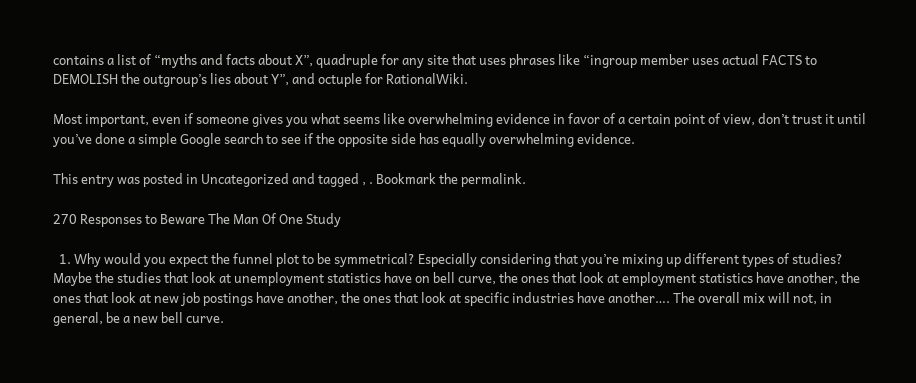contains a list of “myths and facts about X”, quadruple for any site that uses phrases like “ingroup member uses actual FACTS to DEMOLISH the outgroup’s lies about Y”, and octuple for RationalWiki.

Most important, even if someone gives you what seems like overwhelming evidence in favor of a certain point of view, don’t trust it until you’ve done a simple Google search to see if the opposite side has equally overwhelming evidence.

This entry was posted in Uncategorized and tagged , . Bookmark the permalink.

270 Responses to Beware The Man Of One Study

  1. Why would you expect the funnel plot to be symmetrical? Especially considering that you’re mixing up different types of studies? Maybe the studies that look at unemployment statistics have on bell curve, the ones that look at employment statistics have another, the ones that look at new job postings have another, the ones that look at specific industries have another…. The overall mix will not, in general, be a new bell curve.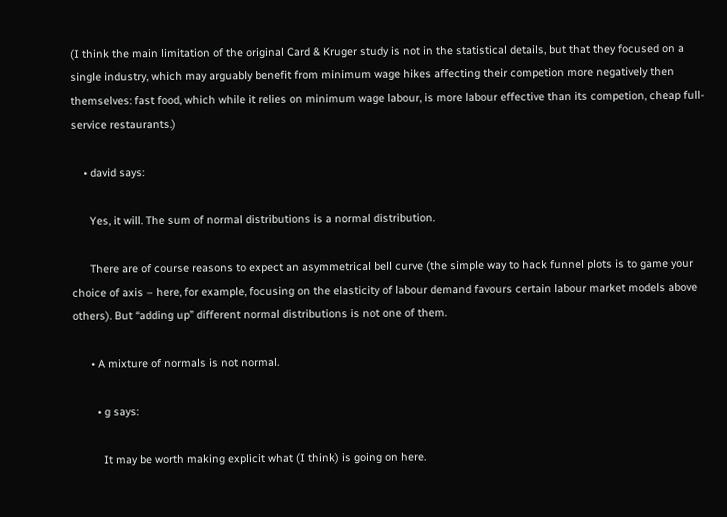(I think the main limitation of the original Card & Kruger study is not in the statistical details, but that they focused on a single industry, which may arguably benefit from minimum wage hikes affecting their competion more negatively then themselves: fast food, which while it relies on minimum wage labour, is more labour effective than its competion, cheap full-service restaurants.)

    • david says:

      Yes, it will. The sum of normal distributions is a normal distribution.

      There are of course reasons to expect an asymmetrical bell curve (the simple way to hack funnel plots is to game your choice of axis – here, for example, focusing on the elasticity of labour demand favours certain labour market models above others). But “adding up” different normal distributions is not one of them.

      • A mixture of normals is not normal.

        • g says:

          It may be worth making explicit what (I think) is going on here.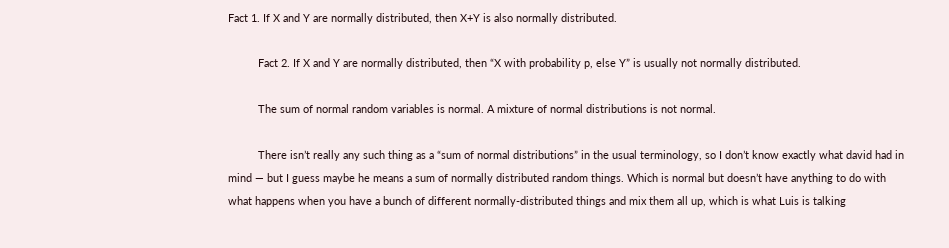Fact 1. If X and Y are normally distributed, then X+Y is also normally distributed.

          Fact 2. If X and Y are normally distributed, then “X with probability p, else Y” is usually not normally distributed.

          The sum of normal random variables is normal. A mixture of normal distributions is not normal.

          There isn’t really any such thing as a “sum of normal distributions” in the usual terminology, so I don’t know exactly what david had in mind — but I guess maybe he means a sum of normally distributed random things. Which is normal but doesn’t have anything to do with what happens when you have a bunch of different normally-distributed things and mix them all up, which is what Luis is talking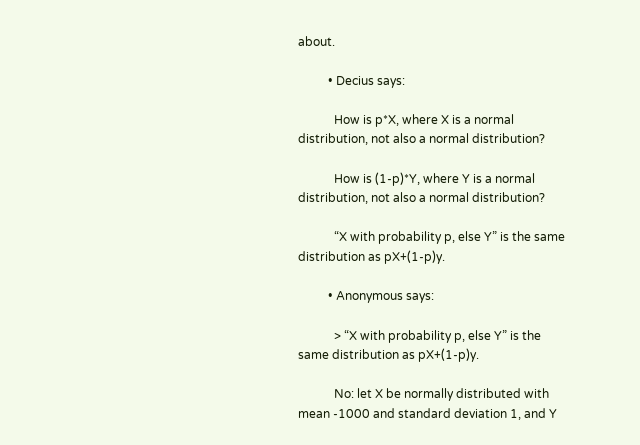about.

          • Decius says:

            How is p*X, where X is a normal distribution, not also a normal distribution?

            How is (1-p)*Y, where Y is a normal distribution, not also a normal distribution?

            “X with probability p, else Y” is the same distribution as pX+(1-p)y.

          • Anonymous says:

            > “X with probability p, else Y” is the same distribution as pX+(1-p)y.

            No: let X be normally distributed with mean -1000 and standard deviation 1, and Y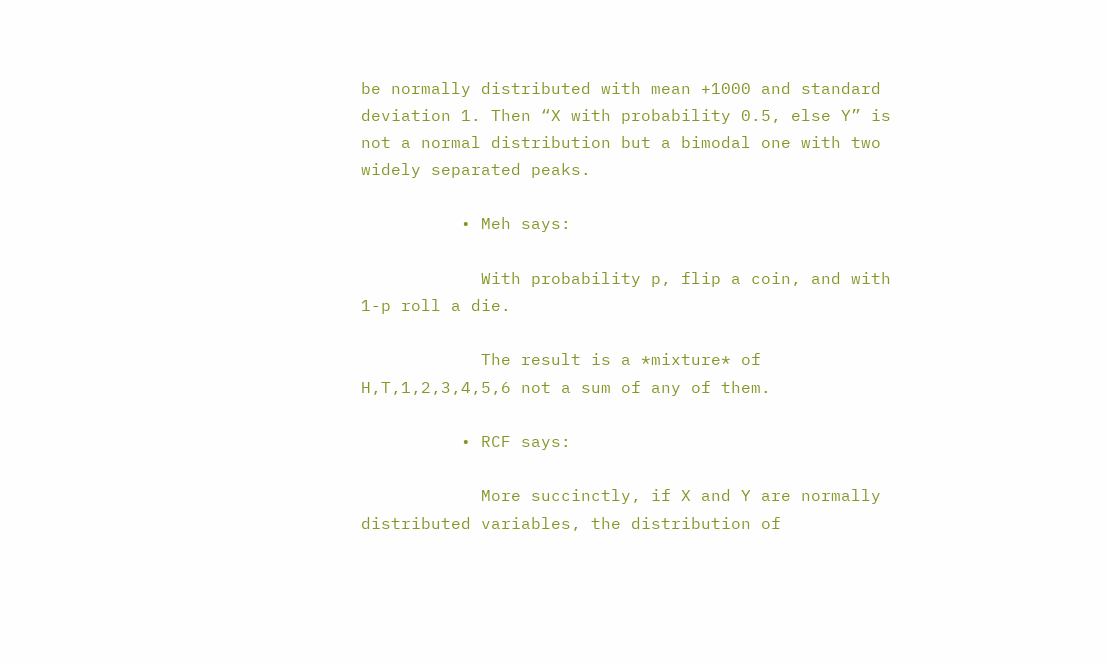be normally distributed with mean +1000 and standard deviation 1. Then “X with probability 0.5, else Y” is not a normal distribution but a bimodal one with two widely separated peaks.

          • Meh says:

            With probability p, flip a coin, and with 1-p roll a die.

            The result is a *mixture* of H,T,1,2,3,4,5,6 not a sum of any of them.

          • RCF says:

            More succinctly, if X and Y are normally distributed variables, the distribution of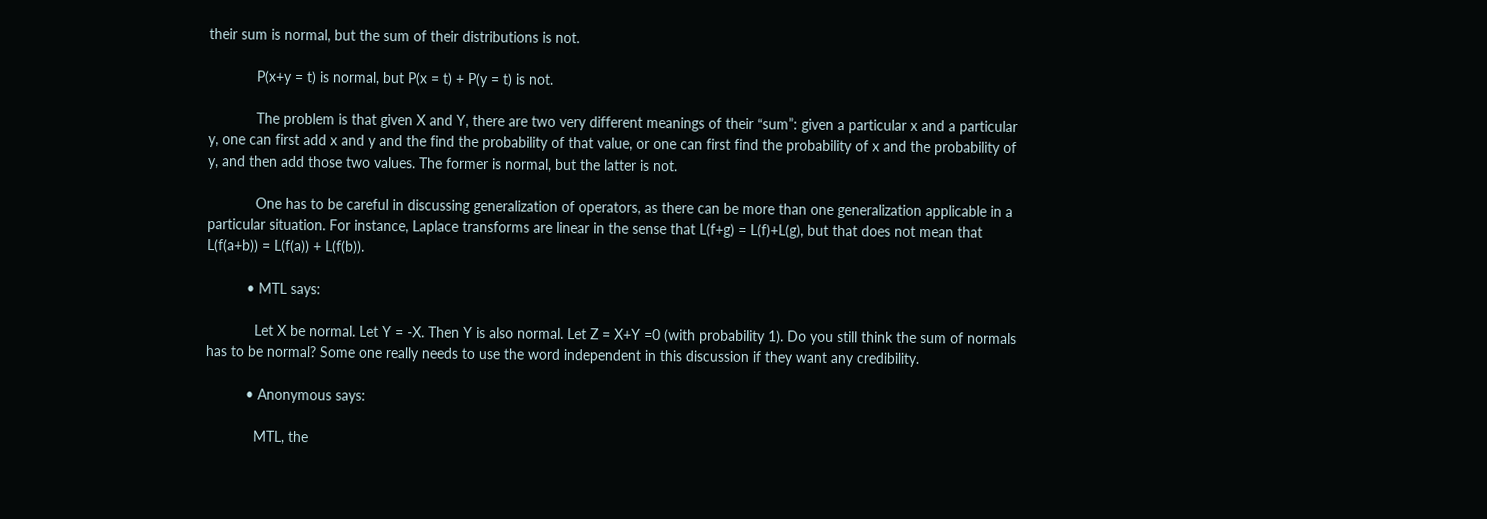their sum is normal, but the sum of their distributions is not.

            P(x+y = t) is normal, but P(x = t) + P(y = t) is not.

            The problem is that given X and Y, there are two very different meanings of their “sum”: given a particular x and a particular y, one can first add x and y and the find the probability of that value, or one can first find the probability of x and the probability of y, and then add those two values. The former is normal, but the latter is not.

            One has to be careful in discussing generalization of operators, as there can be more than one generalization applicable in a particular situation. For instance, Laplace transforms are linear in the sense that L(f+g) = L(f)+L(g), but that does not mean that L(f(a+b)) = L(f(a)) + L(f(b)).

          • MTL says:

            Let X be normal. Let Y = -X. Then Y is also normal. Let Z = X+Y =0 (with probability 1). Do you still think the sum of normals has to be normal? Some one really needs to use the word independent in this discussion if they want any credibility.

          • Anonymous says:

            MTL, the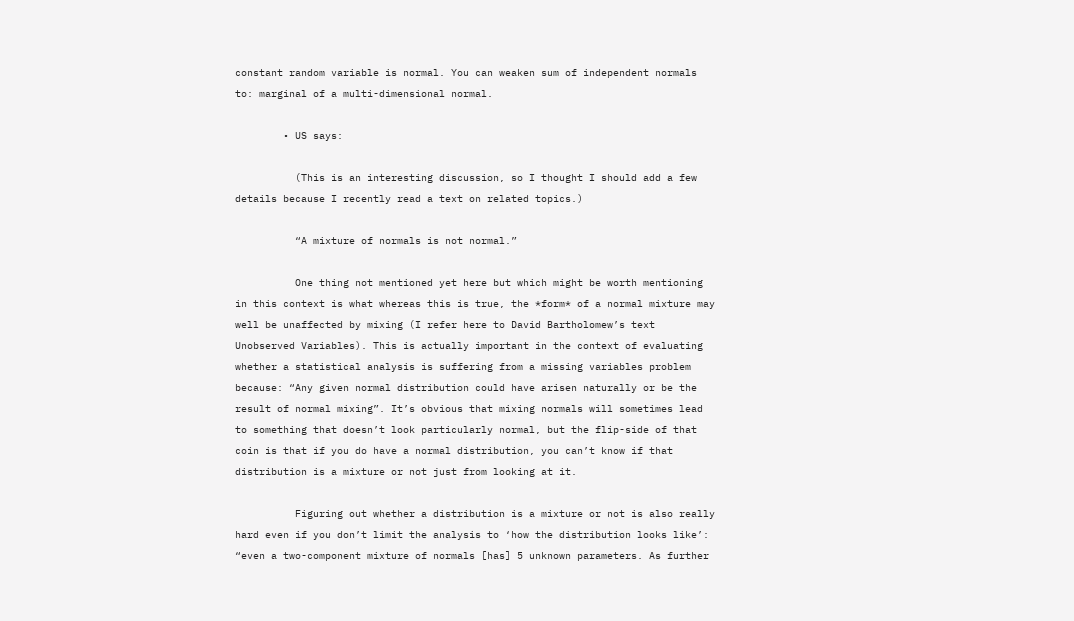constant random variable is normal. You can weaken sum of independent normals to: marginal of a multi-dimensional normal.

        • US says:

          (This is an interesting discussion, so I thought I should add a few details because I recently read a text on related topics.)

          “A mixture of normals is not normal.”

          One thing not mentioned yet here but which might be worth mentioning in this context is what whereas this is true, the *form* of a normal mixture may well be unaffected by mixing (I refer here to David Bartholomew’s text Unobserved Variables). This is actually important in the context of evaluating whether a statistical analysis is suffering from a missing variables problem because: “Any given normal distribution could have arisen naturally or be the result of normal mixing”. It’s obvious that mixing normals will sometimes lead to something that doesn’t look particularly normal, but the flip-side of that coin is that if you do have a normal distribution, you can’t know if that distribution is a mixture or not just from looking at it.

          Figuring out whether a distribution is a mixture or not is also really hard even if you don’t limit the analysis to ‘how the distribution looks like’: “even a two-component mixture of normals [has] 5 unknown parameters. As further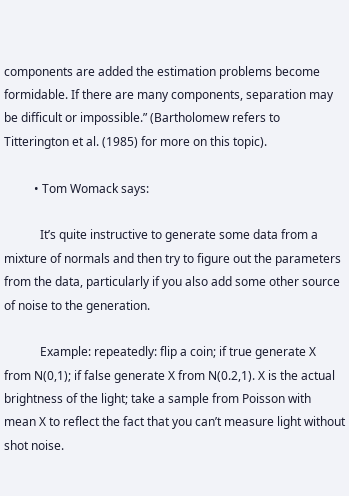components are added the estimation problems become formidable. If there are many components, separation may be difficult or impossible.” (Bartholomew refers to Titterington et al. (1985) for more on this topic).

          • Tom Womack says:

            It’s quite instructive to generate some data from a mixture of normals and then try to figure out the parameters from the data, particularly if you also add some other source of noise to the generation.

            Example: repeatedly: flip a coin; if true generate X from N(0,1); if false generate X from N(0.2,1). X is the actual brightness of the light; take a sample from Poisson with mean X to reflect the fact that you can’t measure light without shot noise.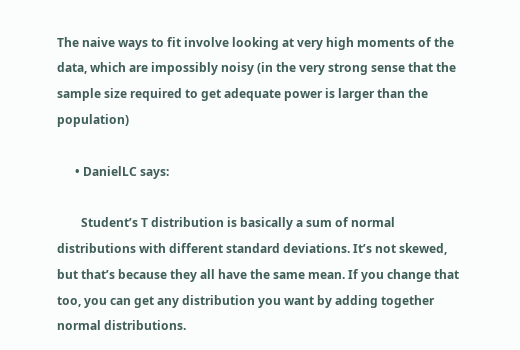The naive ways to fit involve looking at very high moments of the data, which are impossibly noisy (in the very strong sense that the sample size required to get adequate power is larger than the population)

      • DanielLC says:

        Student’s T distribution is basically a sum of normal distributions with different standard deviations. It’s not skewed, but that’s because they all have the same mean. If you change that too, you can get any distribution you want by adding together normal distributions.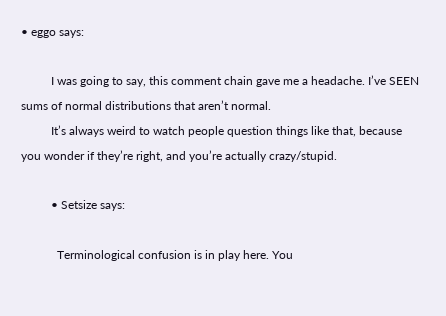• eggo says:

          I was going to say, this comment chain gave me a headache. I’ve SEEN sums of normal distributions that aren’t normal.
          It’s always weird to watch people question things like that, because you wonder if they’re right, and you’re actually crazy/stupid.

          • Setsize says:

            Terminological confusion is in play here. You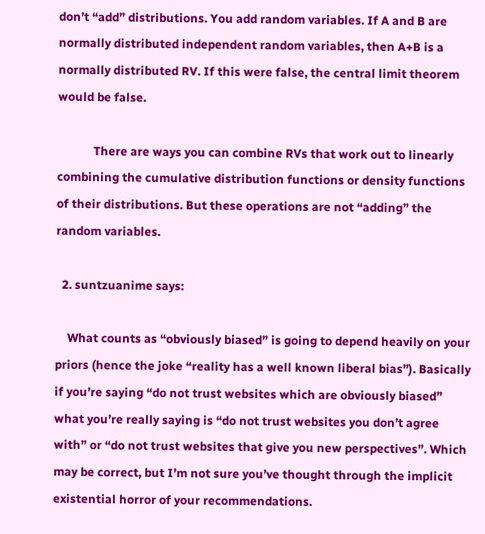don’t “add” distributions. You add random variables. If A and B are normally distributed independent random variables, then A+B is a normally distributed RV. If this were false, the central limit theorem would be false.

            There are ways you can combine RVs that work out to linearly combining the cumulative distribution functions or density functions of their distributions. But these operations are not “adding” the random variables.

  2. suntzuanime says:

    What counts as “obviously biased” is going to depend heavily on your priors (hence the joke “reality has a well known liberal bias”). Basically if you’re saying “do not trust websites which are obviously biased” what you’re really saying is “do not trust websites you don’t agree with” or “do not trust websites that give you new perspectives”. Which may be correct, but I’m not sure you’ve thought through the implicit existential horror of your recommendations.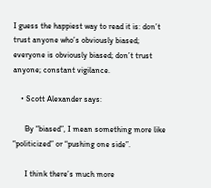I guess the happiest way to read it is: don’t trust anyone who’s obviously biased; everyone is obviously biased; don’t trust anyone; constant vigilance.

    • Scott Alexander says:

      By “biased”, I mean something more like “politicized” or “pushing one side”.

      I think there’s much more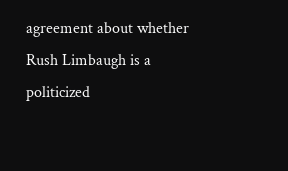agreement about whether Rush Limbaugh is a politicized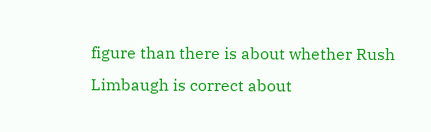figure than there is about whether Rush Limbaugh is correct about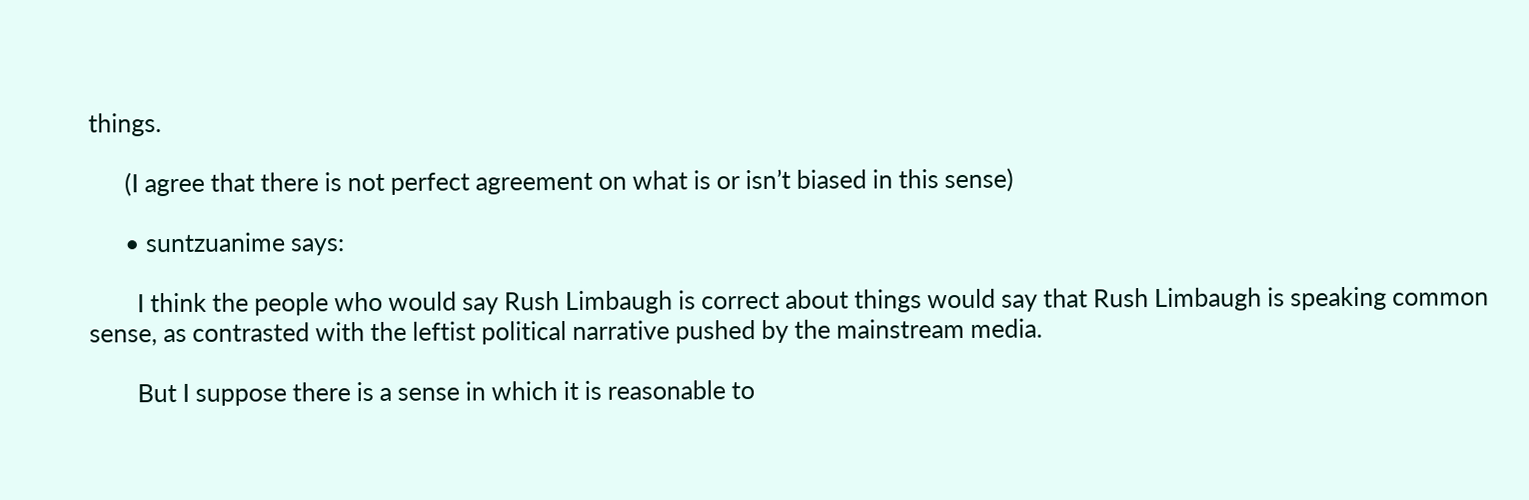things.

      (I agree that there is not perfect agreement on what is or isn’t biased in this sense)

      • suntzuanime says:

        I think the people who would say Rush Limbaugh is correct about things would say that Rush Limbaugh is speaking common sense, as contrasted with the leftist political narrative pushed by the mainstream media.

        But I suppose there is a sense in which it is reasonable to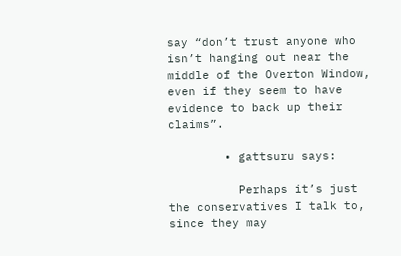say “don’t trust anyone who isn’t hanging out near the middle of the Overton Window, even if they seem to have evidence to back up their claims”.

        • gattsuru says:

          Perhaps it’s just the conservatives I talk to, since they may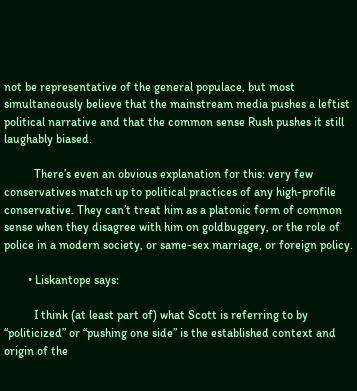not be representative of the general populace, but most simultaneously believe that the mainstream media pushes a leftist political narrative and that the common sense Rush pushes it still laughably biased.

          There’s even an obvious explanation for this: very few conservatives match up to political practices of any high-profile conservative. They can’t treat him as a platonic form of common sense when they disagree with him on goldbuggery, or the role of police in a modern society, or same-sex marriage, or foreign policy.

        • Liskantope says:

          I think (at least part of) what Scott is referring to by “politicized” or “pushing one side” is the established context and origin of the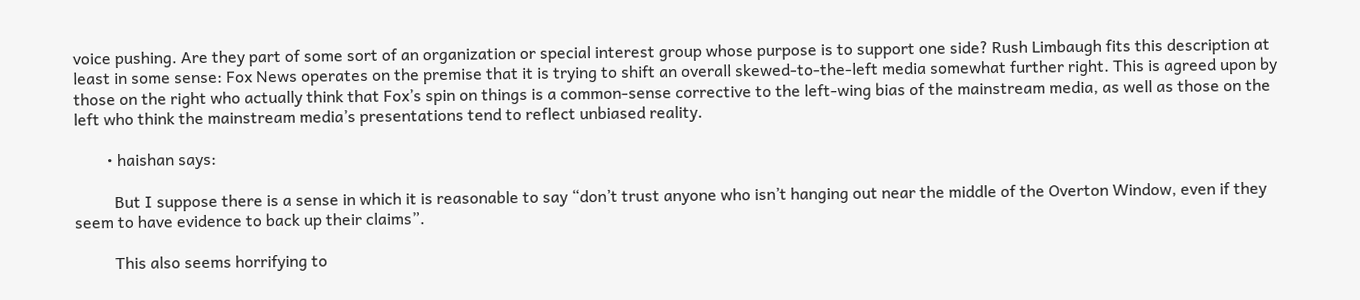voice pushing. Are they part of some sort of an organization or special interest group whose purpose is to support one side? Rush Limbaugh fits this description at least in some sense: Fox News operates on the premise that it is trying to shift an overall skewed-to-the-left media somewhat further right. This is agreed upon by those on the right who actually think that Fox’s spin on things is a common-sense corrective to the left-wing bias of the mainstream media, as well as those on the left who think the mainstream media’s presentations tend to reflect unbiased reality.

        • haishan says:

          But I suppose there is a sense in which it is reasonable to say “don’t trust anyone who isn’t hanging out near the middle of the Overton Window, even if they seem to have evidence to back up their claims”.

          This also seems horrifying to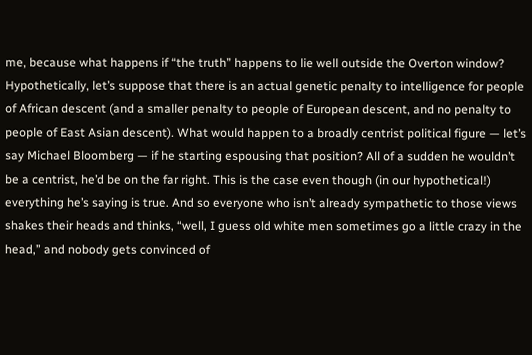me, because what happens if “the truth” happens to lie well outside the Overton window? Hypothetically, let’s suppose that there is an actual genetic penalty to intelligence for people of African descent (and a smaller penalty to people of European descent, and no penalty to people of East Asian descent). What would happen to a broadly centrist political figure — let’s say Michael Bloomberg — if he starting espousing that position? All of a sudden he wouldn’t be a centrist, he’d be on the far right. This is the case even though (in our hypothetical!) everything he’s saying is true. And so everyone who isn’t already sympathetic to those views shakes their heads and thinks, “well, I guess old white men sometimes go a little crazy in the head,” and nobody gets convinced of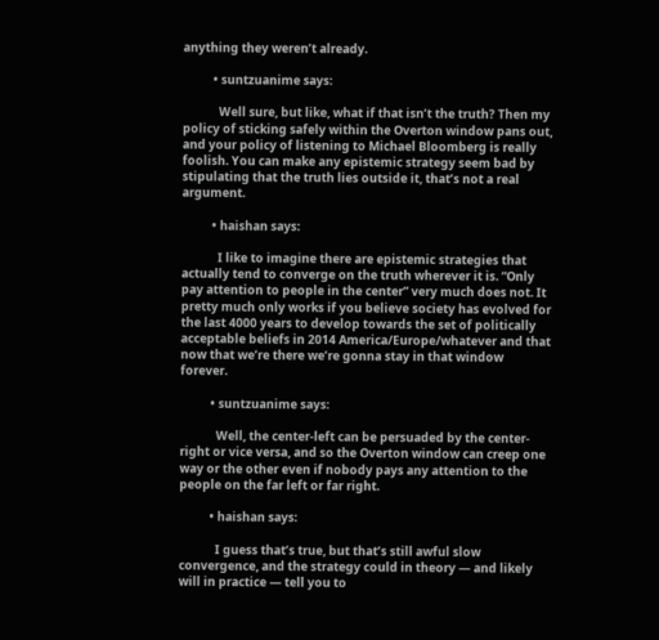anything they weren’t already.

          • suntzuanime says:

            Well sure, but like, what if that isn’t the truth? Then my policy of sticking safely within the Overton window pans out, and your policy of listening to Michael Bloomberg is really foolish. You can make any epistemic strategy seem bad by stipulating that the truth lies outside it, that’s not a real argument.

          • haishan says:

            I like to imagine there are epistemic strategies that actually tend to converge on the truth wherever it is. “Only pay attention to people in the center” very much does not. It pretty much only works if you believe society has evolved for the last 4000 years to develop towards the set of politically acceptable beliefs in 2014 America/Europe/whatever and that now that we’re there we’re gonna stay in that window forever.

          • suntzuanime says:

            Well, the center-left can be persuaded by the center-right or vice versa, and so the Overton window can creep one way or the other even if nobody pays any attention to the people on the far left or far right.

          • haishan says:

            I guess that’s true, but that’s still awful slow convergence, and the strategy could in theory — and likely will in practice — tell you to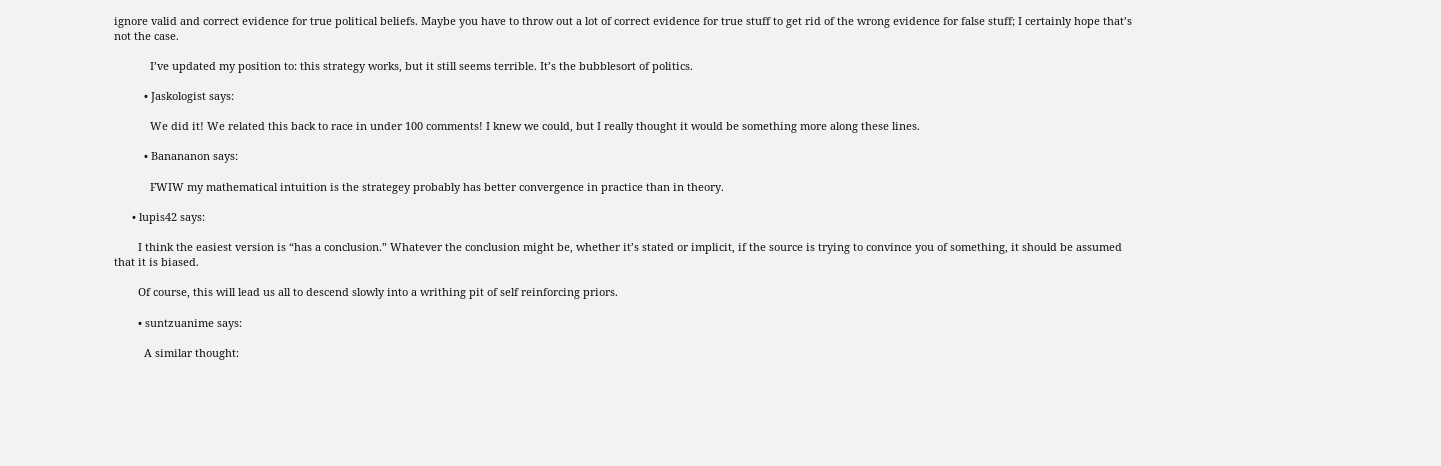ignore valid and correct evidence for true political beliefs. Maybe you have to throw out a lot of correct evidence for true stuff to get rid of the wrong evidence for false stuff; I certainly hope that’s not the case.

            I’ve updated my position to: this strategy works, but it still seems terrible. It’s the bubblesort of politics.

          • Jaskologist says:

            We did it! We related this back to race in under 100 comments! I knew we could, but I really thought it would be something more along these lines.

          • Banananon says:

            FWIW my mathematical intuition is the strategey probably has better convergence in practice than in theory.

      • lupis42 says:

        I think the easiest version is “has a conclusion.” Whatever the conclusion might be, whether it’s stated or implicit, if the source is trying to convince you of something, it should be assumed that it is biased.

        Of course, this will lead us all to descend slowly into a writhing pit of self reinforcing priors.

        • suntzuanime says:

          A similar thought: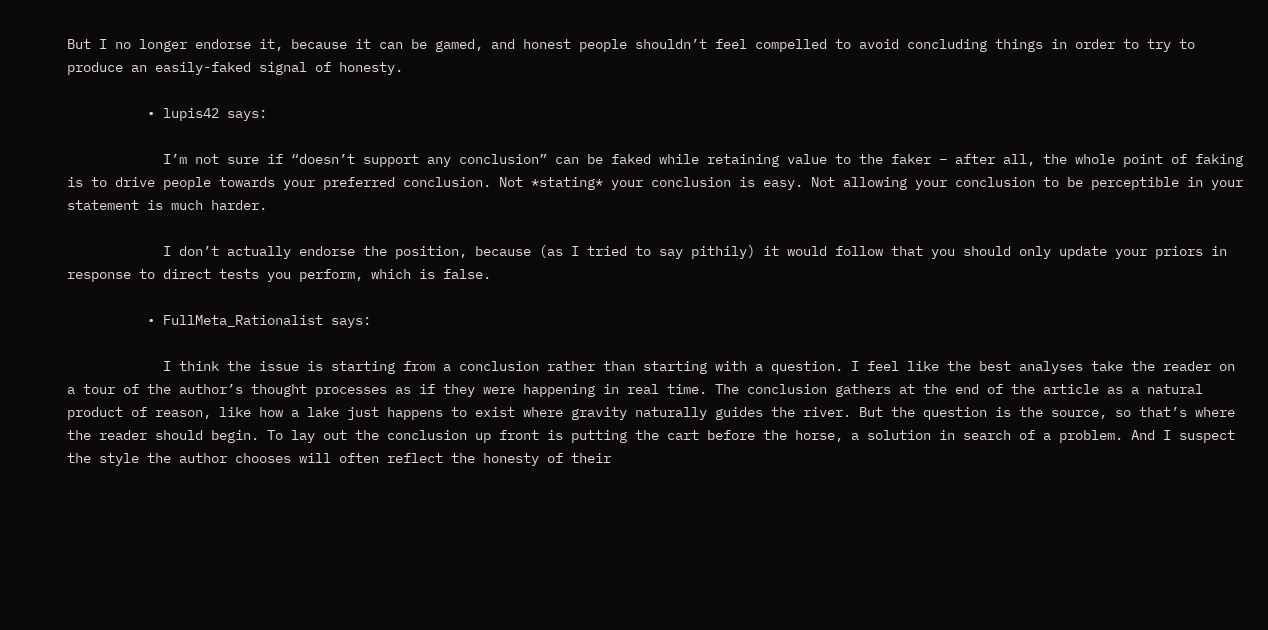But I no longer endorse it, because it can be gamed, and honest people shouldn’t feel compelled to avoid concluding things in order to try to produce an easily-faked signal of honesty.

          • lupis42 says:

            I’m not sure if “doesn’t support any conclusion” can be faked while retaining value to the faker – after all, the whole point of faking is to drive people towards your preferred conclusion. Not *stating* your conclusion is easy. Not allowing your conclusion to be perceptible in your statement is much harder.

            I don’t actually endorse the position, because (as I tried to say pithily) it would follow that you should only update your priors in response to direct tests you perform, which is false.

          • FullMeta_Rationalist says:

            I think the issue is starting from a conclusion rather than starting with a question. I feel like the best analyses take the reader on a tour of the author’s thought processes as if they were happening in real time. The conclusion gathers at the end of the article as a natural product of reason, like how a lake just happens to exist where gravity naturally guides the river. But the question is the source, so that’s where the reader should begin. To lay out the conclusion up front is putting the cart before the horse, a solution in search of a problem. And I suspect the style the author chooses will often reflect the honesty of their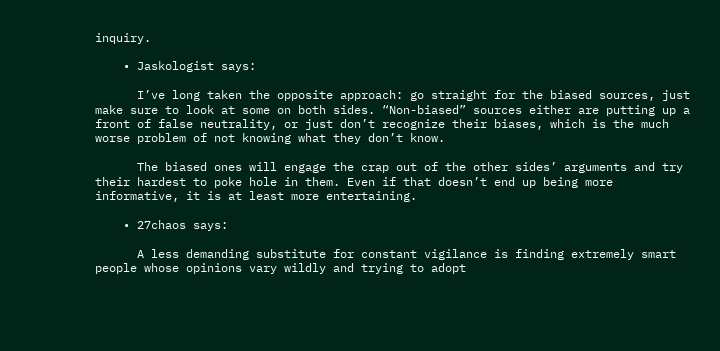inquiry.

    • Jaskologist says:

      I’ve long taken the opposite approach: go straight for the biased sources, just make sure to look at some on both sides. “Non-biased” sources either are putting up a front of false neutrality, or just don’t recognize their biases, which is the much worse problem of not knowing what they don’t know.

      The biased ones will engage the crap out of the other sides’ arguments and try their hardest to poke hole in them. Even if that doesn’t end up being more informative, it is at least more entertaining.

    • 27chaos says:

      A less demanding substitute for constant vigilance is finding extremely smart people whose opinions vary wildly and trying to adopt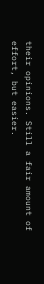their opinions. Still a fair amount of effort, but easier.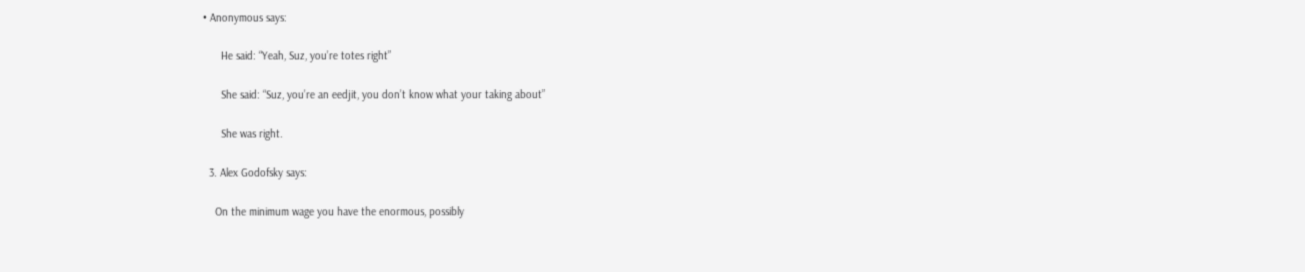• Anonymous says:

      He said: “Yeah, Suz, you’re totes right”

      She said: “Suz, you’re an eedjit, you don’t know what your taking about”

      She was right.

  3. Alex Godofsky says:

    On the minimum wage you have the enormous, possibly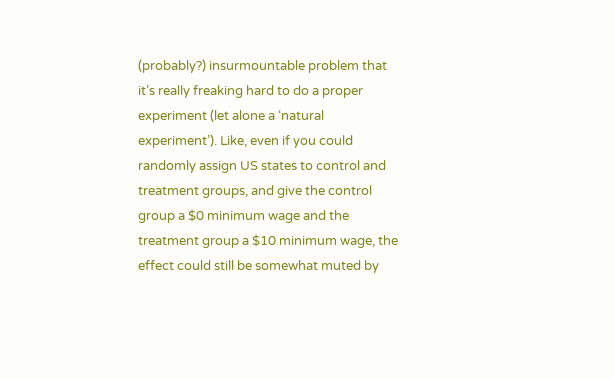(probably?) insurmountable problem that it’s really freaking hard to do a proper experiment (let alone a ‘natural experiment’). Like, even if you could randomly assign US states to control and treatment groups, and give the control group a $0 minimum wage and the treatment group a $10 minimum wage, the effect could still be somewhat muted by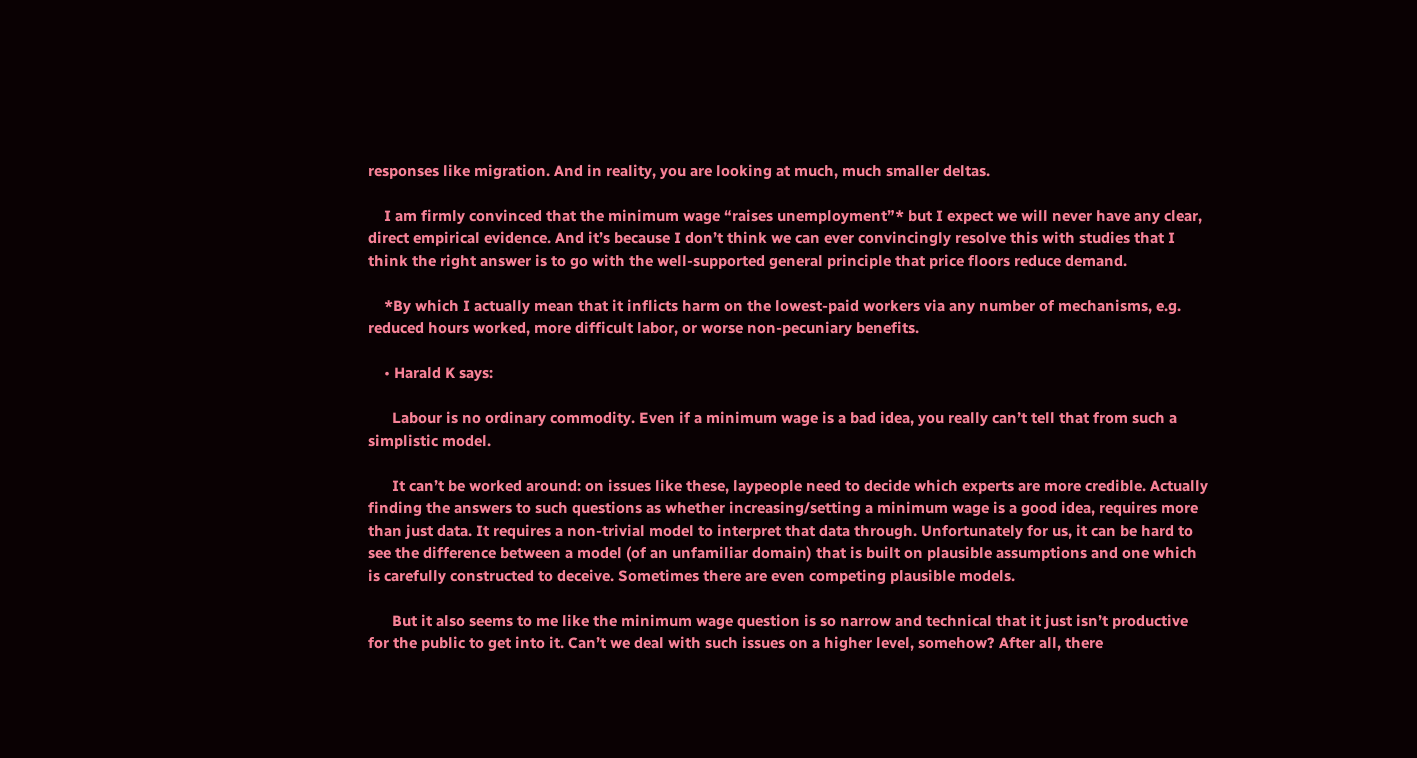responses like migration. And in reality, you are looking at much, much smaller deltas.

    I am firmly convinced that the minimum wage “raises unemployment”* but I expect we will never have any clear, direct empirical evidence. And it’s because I don’t think we can ever convincingly resolve this with studies that I think the right answer is to go with the well-supported general principle that price floors reduce demand.

    *By which I actually mean that it inflicts harm on the lowest-paid workers via any number of mechanisms, e.g. reduced hours worked, more difficult labor, or worse non-pecuniary benefits.

    • Harald K says:

      Labour is no ordinary commodity. Even if a minimum wage is a bad idea, you really can’t tell that from such a simplistic model.

      It can’t be worked around: on issues like these, laypeople need to decide which experts are more credible. Actually finding the answers to such questions as whether increasing/setting a minimum wage is a good idea, requires more than just data. It requires a non-trivial model to interpret that data through. Unfortunately for us, it can be hard to see the difference between a model (of an unfamiliar domain) that is built on plausible assumptions and one which is carefully constructed to deceive. Sometimes there are even competing plausible models.

      But it also seems to me like the minimum wage question is so narrow and technical that it just isn’t productive for the public to get into it. Can’t we deal with such issues on a higher level, somehow? After all, there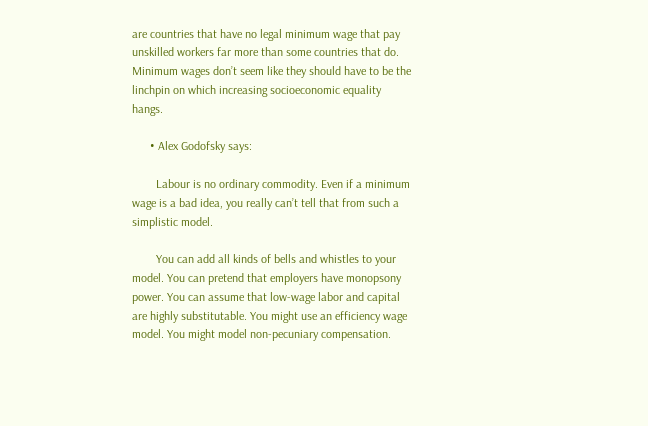are countries that have no legal minimum wage that pay unskilled workers far more than some countries that do. Minimum wages don’t seem like they should have to be the linchpin on which increasing socioeconomic equality hangs.

      • Alex Godofsky says:

        Labour is no ordinary commodity. Even if a minimum wage is a bad idea, you really can’t tell that from such a simplistic model.

        You can add all kinds of bells and whistles to your model. You can pretend that employers have monopsony power. You can assume that low-wage labor and capital are highly substitutable. You might use an efficiency wage model. You might model non-pecuniary compensation.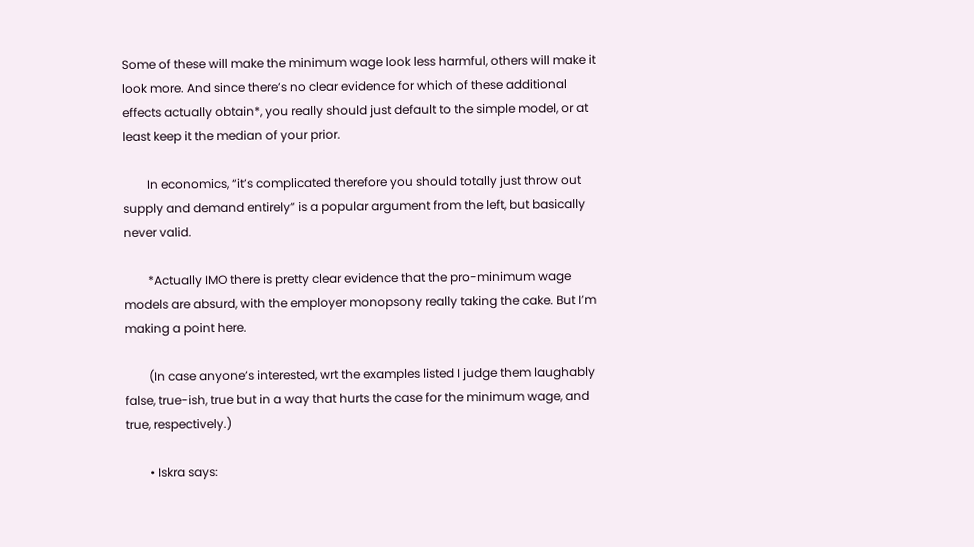Some of these will make the minimum wage look less harmful, others will make it look more. And since there’s no clear evidence for which of these additional effects actually obtain*, you really should just default to the simple model, or at least keep it the median of your prior.

        In economics, “it’s complicated therefore you should totally just throw out supply and demand entirely” is a popular argument from the left, but basically never valid.

        *Actually IMO there is pretty clear evidence that the pro-minimum wage models are absurd, with the employer monopsony really taking the cake. But I’m making a point here.

        (In case anyone’s interested, wrt the examples listed I judge them laughably false, true-ish, true but in a way that hurts the case for the minimum wage, and true, respectively.)

        • Iskra says: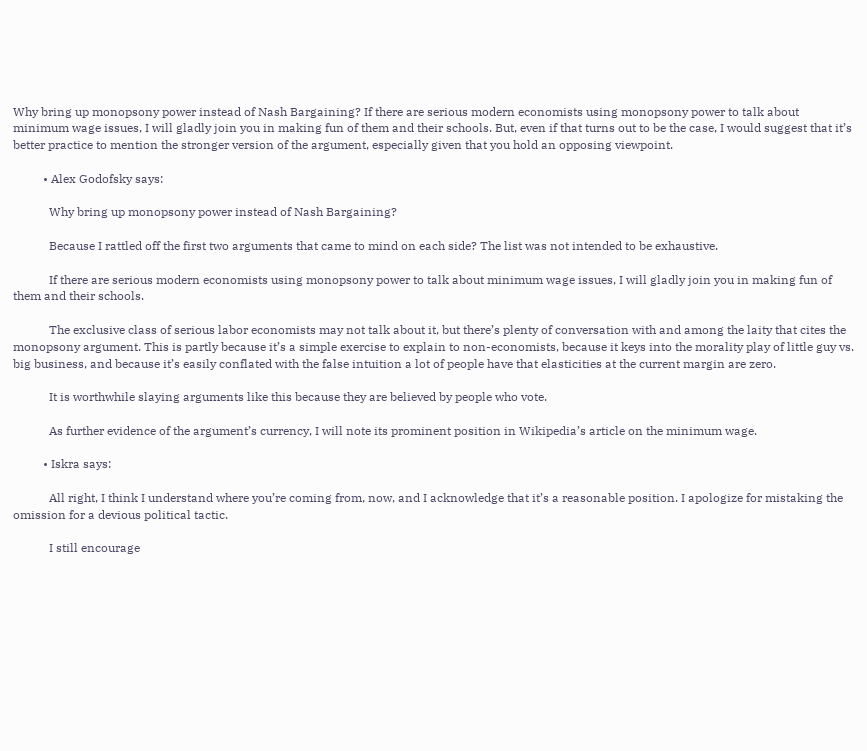Why bring up monopsony power instead of Nash Bargaining? If there are serious modern economists using monopsony power to talk about minimum wage issues, I will gladly join you in making fun of them and their schools. But, even if that turns out to be the case, I would suggest that it’s better practice to mention the stronger version of the argument, especially given that you hold an opposing viewpoint.

          • Alex Godofsky says:

            Why bring up monopsony power instead of Nash Bargaining?

            Because I rattled off the first two arguments that came to mind on each side? The list was not intended to be exhaustive.

            If there are serious modern economists using monopsony power to talk about minimum wage issues, I will gladly join you in making fun of them and their schools.

            The exclusive class of serious labor economists may not talk about it, but there’s plenty of conversation with and among the laity that cites the monopsony argument. This is partly because it’s a simple exercise to explain to non-economists, because it keys into the morality play of little guy vs. big business, and because it’s easily conflated with the false intuition a lot of people have that elasticities at the current margin are zero.

            It is worthwhile slaying arguments like this because they are believed by people who vote.

            As further evidence of the argument’s currency, I will note its prominent position in Wikipedia’s article on the minimum wage.

          • Iskra says:

            All right, I think I understand where you’re coming from, now, and I acknowledge that it’s a reasonable position. I apologize for mistaking the omission for a devious political tactic.

            I still encourage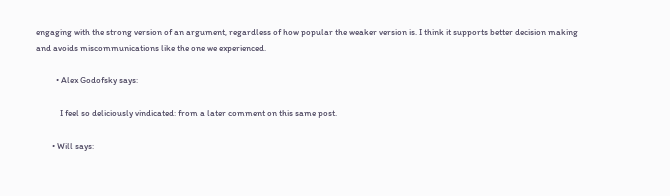engaging with the strong version of an argument, regardless of how popular the weaker version is. I think it supports better decision making and avoids miscommunications like the one we experienced.

          • Alex Godofsky says:

            I feel so deliciously vindicated: from a later comment on this same post.

        • Will says: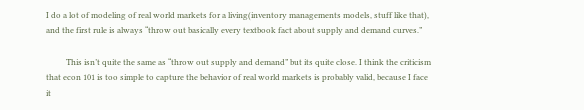I do a lot of modeling of real world markets for a living(inventory managements models, stuff like that), and the first rule is always “throw out basically every textbook fact about supply and demand curves.”

          This isn’t quite the same as “throw out supply and demand” but its quite close. I think the criticism that econ 101 is too simple to capture the behavior of real world markets is probably valid, because I face it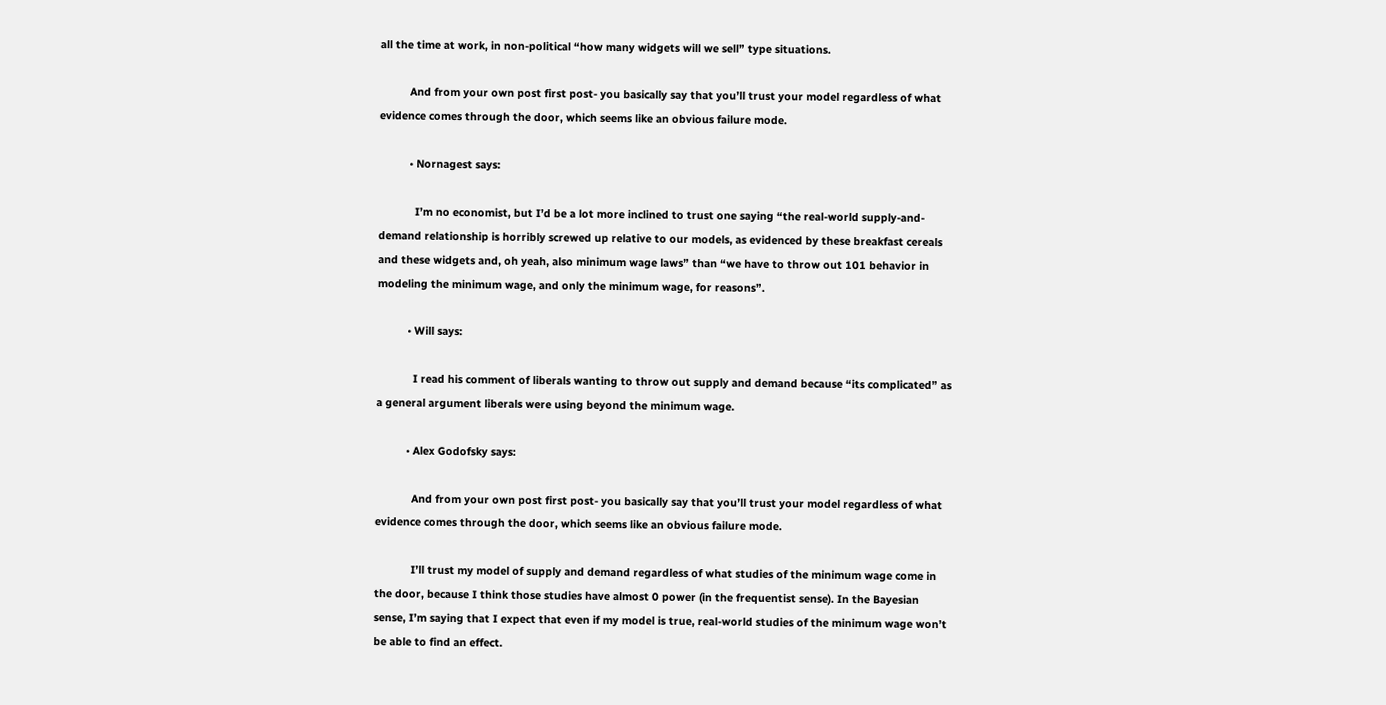all the time at work, in non-political “how many widgets will we sell” type situations.

          And from your own post first post- you basically say that you’ll trust your model regardless of what evidence comes through the door, which seems like an obvious failure mode.

          • Nornagest says:

            I’m no economist, but I’d be a lot more inclined to trust one saying “the real-world supply-and-demand relationship is horribly screwed up relative to our models, as evidenced by these breakfast cereals and these widgets and, oh yeah, also minimum wage laws” than “we have to throw out 101 behavior in modeling the minimum wage, and only the minimum wage, for reasons”.

          • Will says:

            I read his comment of liberals wanting to throw out supply and demand because “its complicated” as a general argument liberals were using beyond the minimum wage.

          • Alex Godofsky says:

            And from your own post first post- you basically say that you’ll trust your model regardless of what evidence comes through the door, which seems like an obvious failure mode.

            I’ll trust my model of supply and demand regardless of what studies of the minimum wage come in the door, because I think those studies have almost 0 power (in the frequentist sense). In the Bayesian sense, I’m saying that I expect that even if my model is true, real-world studies of the minimum wage won’t be able to find an effect.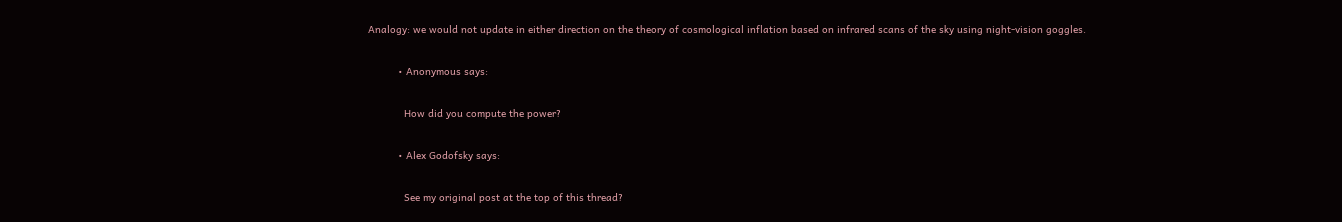Analogy: we would not update in either direction on the theory of cosmological inflation based on infrared scans of the sky using night-vision goggles.

          • Anonymous says:

            How did you compute the power?

          • Alex Godofsky says:

            See my original post at the top of this thread?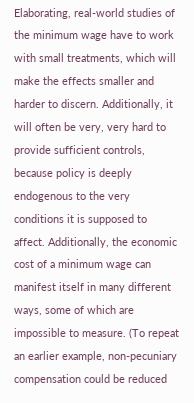Elaborating, real-world studies of the minimum wage have to work with small treatments, which will make the effects smaller and harder to discern. Additionally, it will often be very, very hard to provide sufficient controls, because policy is deeply endogenous to the very conditions it is supposed to affect. Additionally, the economic cost of a minimum wage can manifest itself in many different ways, some of which are impossible to measure. (To repeat an earlier example, non-pecuniary compensation could be reduced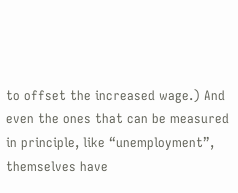to offset the increased wage.) And even the ones that can be measured in principle, like “unemployment”, themselves have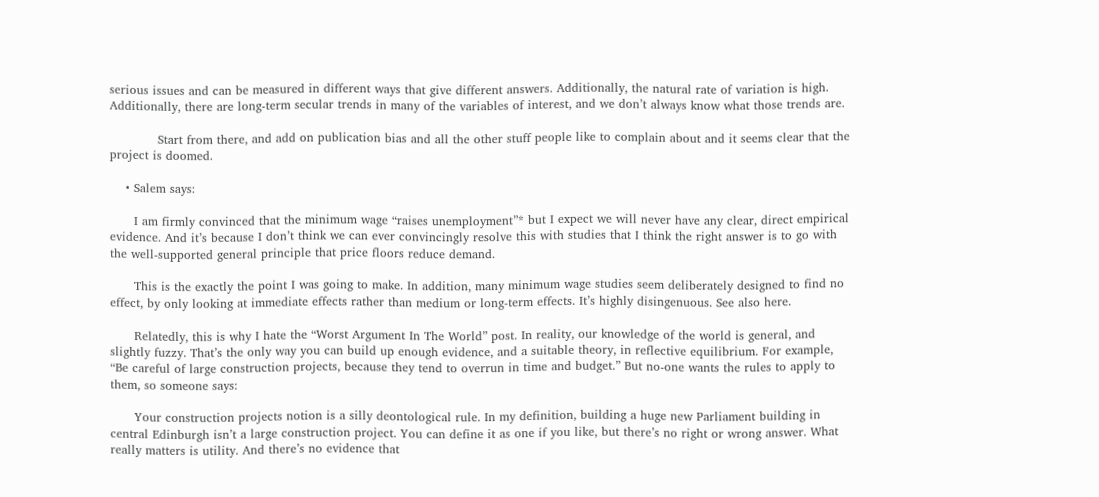serious issues and can be measured in different ways that give different answers. Additionally, the natural rate of variation is high. Additionally, there are long-term secular trends in many of the variables of interest, and we don’t always know what those trends are.

            Start from there, and add on publication bias and all the other stuff people like to complain about and it seems clear that the project is doomed.

    • Salem says:

      I am firmly convinced that the minimum wage “raises unemployment”* but I expect we will never have any clear, direct empirical evidence. And it’s because I don’t think we can ever convincingly resolve this with studies that I think the right answer is to go with the well-supported general principle that price floors reduce demand.

      This is the exactly the point I was going to make. In addition, many minimum wage studies seem deliberately designed to find no effect, by only looking at immediate effects rather than medium or long-term effects. It’s highly disingenuous. See also here.

      Relatedly, this is why I hate the “Worst Argument In The World” post. In reality, our knowledge of the world is general, and slightly fuzzy. That’s the only way you can build up enough evidence, and a suitable theory, in reflective equilibrium. For example, “Be careful of large construction projects, because they tend to overrun in time and budget.” But no-one wants the rules to apply to them, so someone says:

      Your construction projects notion is a silly deontological rule. In my definition, building a huge new Parliament building in central Edinburgh isn’t a large construction project. You can define it as one if you like, but there’s no right or wrong answer. What really matters is utility. And there’s no evidence that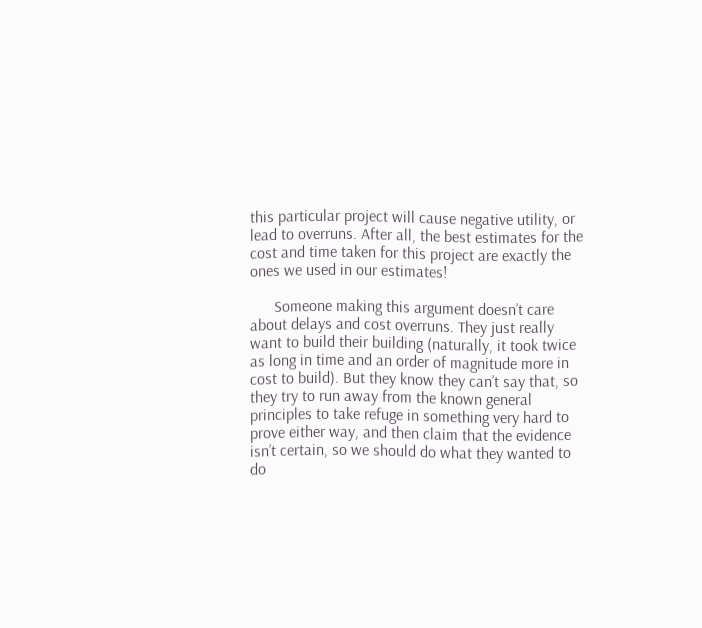this particular project will cause negative utility, or lead to overruns. After all, the best estimates for the cost and time taken for this project are exactly the ones we used in our estimates!

      Someone making this argument doesn’t care about delays and cost overruns. They just really want to build their building (naturally, it took twice as long in time and an order of magnitude more in cost to build). But they know they can’t say that, so they try to run away from the known general principles to take refuge in something very hard to prove either way, and then claim that the evidence isn’t certain, so we should do what they wanted to do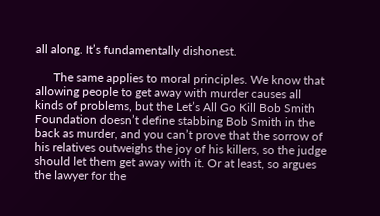all along. It’s fundamentally dishonest.

      The same applies to moral principles. We know that allowing people to get away with murder causes all kinds of problems, but the Let’s All Go Kill Bob Smith Foundation doesn’t define stabbing Bob Smith in the back as murder, and you can’t prove that the sorrow of his relatives outweighs the joy of his killers, so the judge should let them get away with it. Or at least, so argues the lawyer for the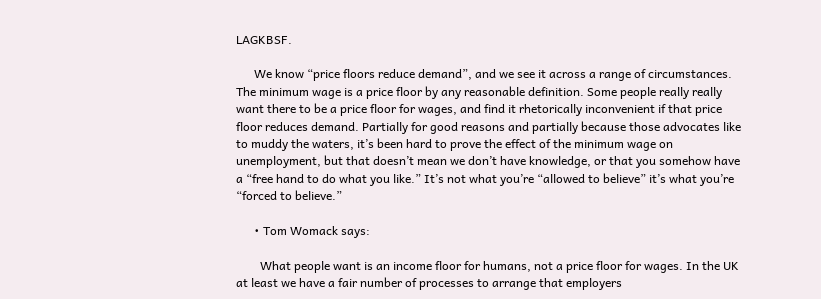LAGKBSF.

      We know “price floors reduce demand”, and we see it across a range of circumstances. The minimum wage is a price floor by any reasonable definition. Some people really really want there to be a price floor for wages, and find it rhetorically inconvenient if that price floor reduces demand. Partially for good reasons and partially because those advocates like to muddy the waters, it’s been hard to prove the effect of the minimum wage on unemployment, but that doesn’t mean we don’t have knowledge, or that you somehow have a “free hand to do what you like.” It’s not what you’re “allowed to believe” it’s what you’re “forced to believe.”

      • Tom Womack says:

        What people want is an income floor for humans, not a price floor for wages. In the UK at least we have a fair number of processes to arrange that employers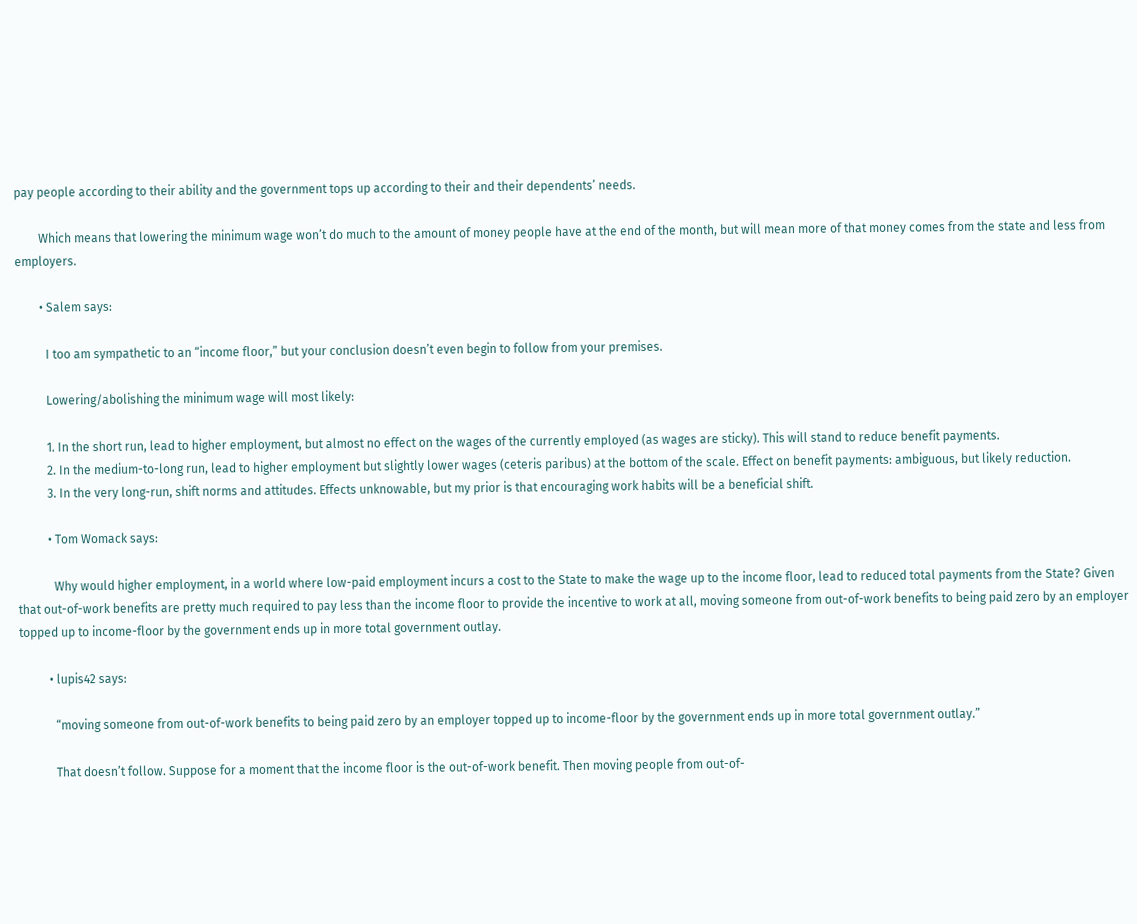pay people according to their ability and the government tops up according to their and their dependents’ needs.

        Which means that lowering the minimum wage won’t do much to the amount of money people have at the end of the month, but will mean more of that money comes from the state and less from employers.

        • Salem says:

          I too am sympathetic to an “income floor,” but your conclusion doesn’t even begin to follow from your premises.

          Lowering/abolishing the minimum wage will most likely:

          1. In the short run, lead to higher employment, but almost no effect on the wages of the currently employed (as wages are sticky). This will stand to reduce benefit payments.
          2. In the medium-to-long run, lead to higher employment but slightly lower wages (ceteris paribus) at the bottom of the scale. Effect on benefit payments: ambiguous, but likely reduction.
          3. In the very long-run, shift norms and attitudes. Effects unknowable, but my prior is that encouraging work habits will be a beneficial shift.

          • Tom Womack says:

            Why would higher employment, in a world where low-paid employment incurs a cost to the State to make the wage up to the income floor, lead to reduced total payments from the State? Given that out-of-work benefits are pretty much required to pay less than the income floor to provide the incentive to work at all, moving someone from out-of-work benefits to being paid zero by an employer topped up to income-floor by the government ends up in more total government outlay.

          • lupis42 says:

            “moving someone from out-of-work benefits to being paid zero by an employer topped up to income-floor by the government ends up in more total government outlay.”

            That doesn’t follow. Suppose for a moment that the income floor is the out-of-work benefit. Then moving people from out-of-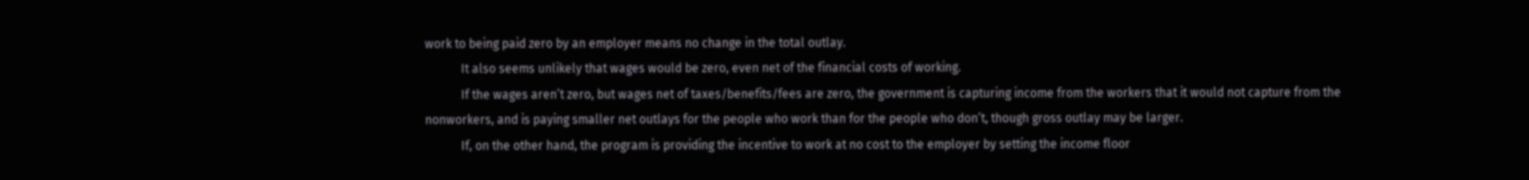work to being paid zero by an employer means no change in the total outlay.
            It also seems unlikely that wages would be zero, even net of the financial costs of working.
            If the wages aren’t zero, but wages net of taxes/benefits/fees are zero, the government is capturing income from the workers that it would not capture from the nonworkers, and is paying smaller net outlays for the people who work than for the people who don’t, though gross outlay may be larger.
            If, on the other hand, the program is providing the incentive to work at no cost to the employer by setting the income floor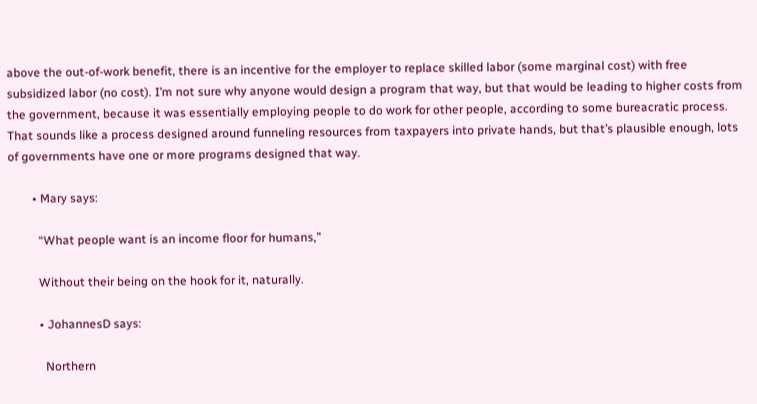above the out-of-work benefit, there is an incentive for the employer to replace skilled labor (some marginal cost) with free subsidized labor (no cost). I’m not sure why anyone would design a program that way, but that would be leading to higher costs from the government, because it was essentially employing people to do work for other people, according to some bureacratic process. That sounds like a process designed around funneling resources from taxpayers into private hands, but that’s plausible enough, lots of governments have one or more programs designed that way.

        • Mary says:

          “What people want is an income floor for humans,”

          Without their being on the hook for it, naturally.

          • JohannesD says:

            Northern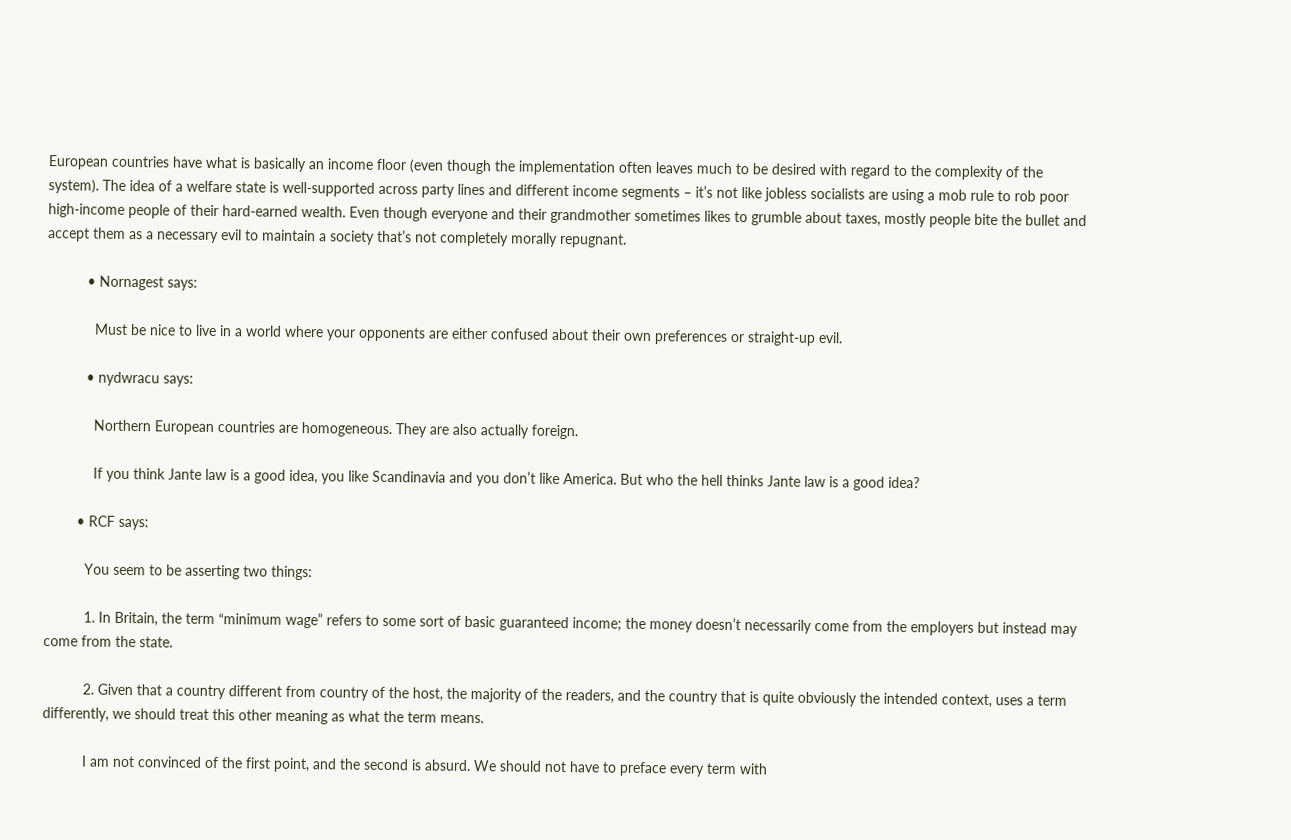European countries have what is basically an income floor (even though the implementation often leaves much to be desired with regard to the complexity of the system). The idea of a welfare state is well-supported across party lines and different income segments – it’s not like jobless socialists are using a mob rule to rob poor high-income people of their hard-earned wealth. Even though everyone and their grandmother sometimes likes to grumble about taxes, mostly people bite the bullet and accept them as a necessary evil to maintain a society that’s not completely morally repugnant.

          • Nornagest says:

            Must be nice to live in a world where your opponents are either confused about their own preferences or straight-up evil.

          • nydwracu says:

            Northern European countries are homogeneous. They are also actually foreign.

            If you think Jante law is a good idea, you like Scandinavia and you don’t like America. But who the hell thinks Jante law is a good idea?

        • RCF says:

          You seem to be asserting two things:

          1. In Britain, the term “minimum wage” refers to some sort of basic guaranteed income; the money doesn’t necessarily come from the employers but instead may come from the state.

          2. Given that a country different from country of the host, the majority of the readers, and the country that is quite obviously the intended context, uses a term differently, we should treat this other meaning as what the term means.

          I am not convinced of the first point, and the second is absurd. We should not have to preface every term with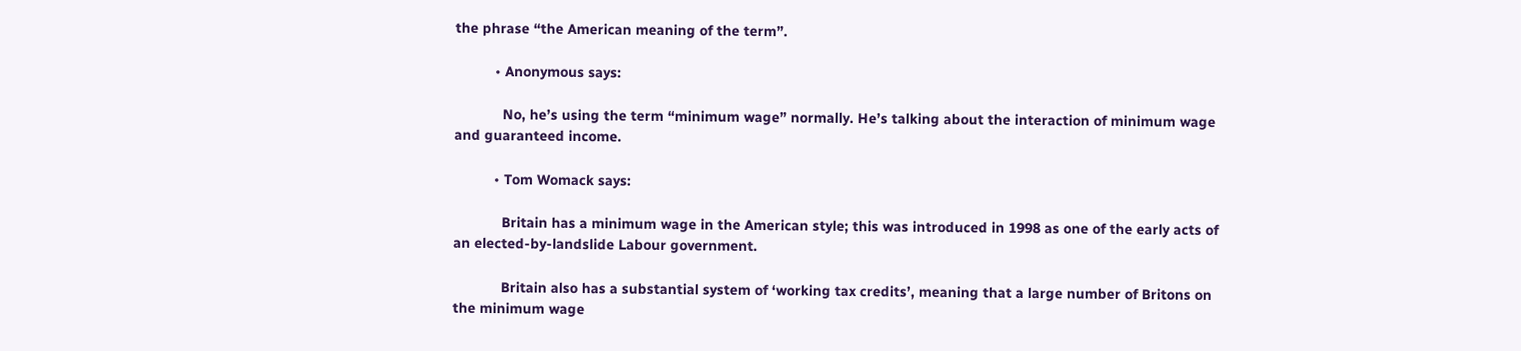the phrase “the American meaning of the term”.

          • Anonymous says:

            No, he’s using the term “minimum wage” normally. He’s talking about the interaction of minimum wage and guaranteed income.

          • Tom Womack says:

            Britain has a minimum wage in the American style; this was introduced in 1998 as one of the early acts of an elected-by-landslide Labour government.

            Britain also has a substantial system of ‘working tax credits’, meaning that a large number of Britons on the minimum wage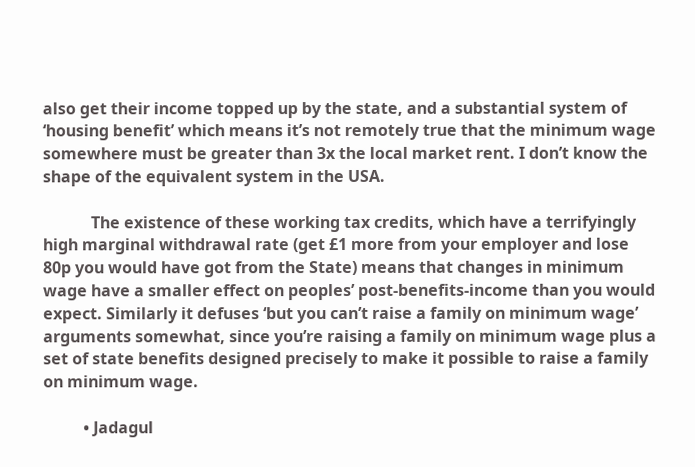also get their income topped up by the state, and a substantial system of ‘housing benefit’ which means it’s not remotely true that the minimum wage somewhere must be greater than 3x the local market rent. I don’t know the shape of the equivalent system in the USA.

            The existence of these working tax credits, which have a terrifyingly high marginal withdrawal rate (get £1 more from your employer and lose 80p you would have got from the State) means that changes in minimum wage have a smaller effect on peoples’ post-benefits-income than you would expect. Similarly it defuses ‘but you can’t raise a family on minimum wage’ arguments somewhat, since you’re raising a family on minimum wage plus a set of state benefits designed precisely to make it possible to raise a family on minimum wage.

          • Jadagul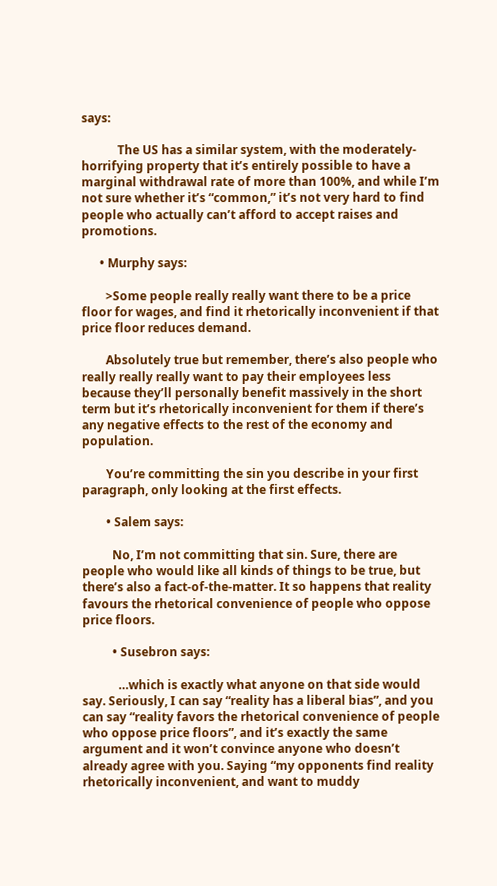says:

            The US has a similar system, with the moderately-horrifying property that it’s entirely possible to have a marginal withdrawal rate of more than 100%, and while I’m not sure whether it’s “common,” it’s not very hard to find people who actually can’t afford to accept raises and promotions.

      • Murphy says:

        >Some people really really want there to be a price floor for wages, and find it rhetorically inconvenient if that price floor reduces demand.

        Absolutely true but remember, there’s also people who really really really want to pay their employees less because they’ll personally benefit massively in the short term but it’s rhetorically inconvenient for them if there’s any negative effects to the rest of the economy and population.

        You’re committing the sin you describe in your first paragraph, only looking at the first effects.

        • Salem says:

          No, I’m not committing that sin. Sure, there are people who would like all kinds of things to be true, but there’s also a fact-of-the-matter. It so happens that reality favours the rhetorical convenience of people who oppose price floors.

          • Susebron says:

            …which is exactly what anyone on that side would say. Seriously, I can say “reality has a liberal bias”, and you can say “reality favors the rhetorical convenience of people who oppose price floors”, and it’s exactly the same argument and it won’t convince anyone who doesn’t already agree with you. Saying “my opponents find reality rhetorically inconvenient, and want to muddy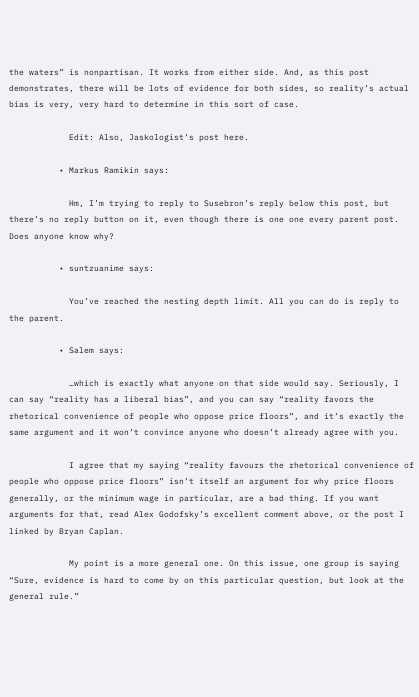the waters” is nonpartisan. It works from either side. And, as this post demonstrates, there will be lots of evidence for both sides, so reality’s actual bias is very, very hard to determine in this sort of case.

            Edit: Also, Jaskologist’s post here.

          • Markus Ramikin says:

            Hm, I’m trying to reply to Susebron’s reply below this post, but there’s no reply button on it, even though there is one one every parent post. Does anyone know why?

          • suntzuanime says:

            You’ve reached the nesting depth limit. All you can do is reply to the parent.

          • Salem says:

            …which is exactly what anyone on that side would say. Seriously, I can say “reality has a liberal bias”, and you can say “reality favors the rhetorical convenience of people who oppose price floors”, and it’s exactly the same argument and it won’t convince anyone who doesn’t already agree with you.

            I agree that my saying “reality favours the rhetorical convenience of people who oppose price floors” isn’t itself an argument for why price floors generally, or the minimum wage in particular, are a bad thing. If you want arguments for that, read Alex Godofsky’s excellent comment above, or the post I linked by Bryan Caplan.

            My point is a more general one. On this issue, one group is saying “Sure, evidence is hard to come by on this particular question, but look at the general rule.”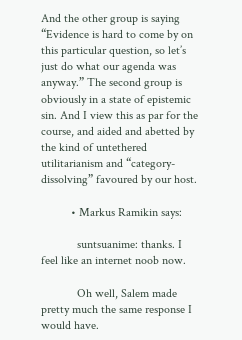And the other group is saying “Evidence is hard to come by on this particular question, so let’s just do what our agenda was anyway.” The second group is obviously in a state of epistemic sin. And I view this as par for the course, and aided and abetted by the kind of untethered utilitarianism and “category-dissolving” favoured by our host.

          • Markus Ramikin says:

            suntsuanime: thanks. I feel like an internet noob now.

            Oh well, Salem made pretty much the same response I would have.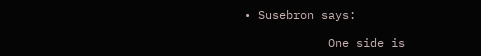• Susebron says:

            One side is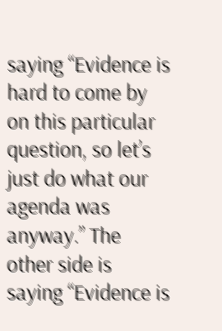saying “Evidence is hard to come by on this particular question, so let’s just do what our agenda was anyway.” The other side is saying “Evidence is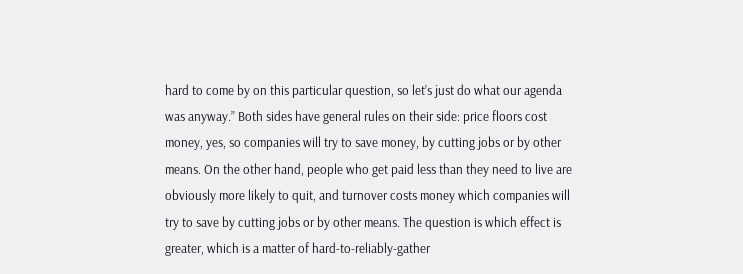hard to come by on this particular question, so let’s just do what our agenda was anyway.” Both sides have general rules on their side: price floors cost money, yes, so companies will try to save money, by cutting jobs or by other means. On the other hand, people who get paid less than they need to live are obviously more likely to quit, and turnover costs money which companies will try to save by cutting jobs or by other means. The question is which effect is greater, which is a matter of hard-to-reliably-gather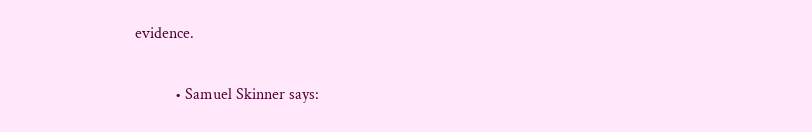evidence.

          • Samuel Skinner says: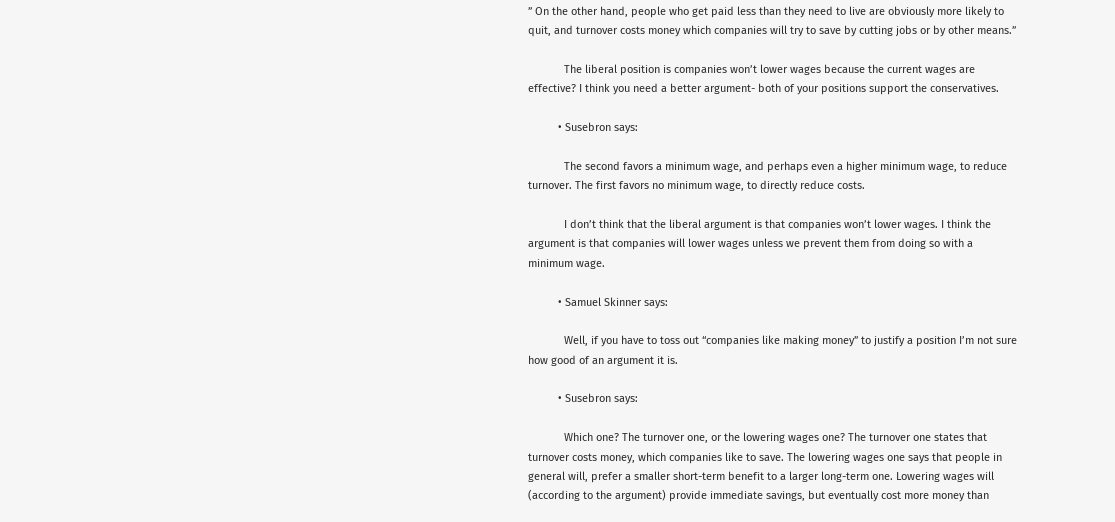” On the other hand, people who get paid less than they need to live are obviously more likely to quit, and turnover costs money which companies will try to save by cutting jobs or by other means.”

            The liberal position is companies won’t lower wages because the current wages are effective? I think you need a better argument- both of your positions support the conservatives.

          • Susebron says:

            The second favors a minimum wage, and perhaps even a higher minimum wage, to reduce turnover. The first favors no minimum wage, to directly reduce costs.

            I don’t think that the liberal argument is that companies won’t lower wages. I think the argument is that companies will lower wages unless we prevent them from doing so with a minimum wage.

          • Samuel Skinner says:

            Well, if you have to toss out “companies like making money” to justify a position I’m not sure how good of an argument it is.

          • Susebron says:

            Which one? The turnover one, or the lowering wages one? The turnover one states that turnover costs money, which companies like to save. The lowering wages one says that people in general will, prefer a smaller short-term benefit to a larger long-term one. Lowering wages will (according to the argument) provide immediate savings, but eventually cost more money than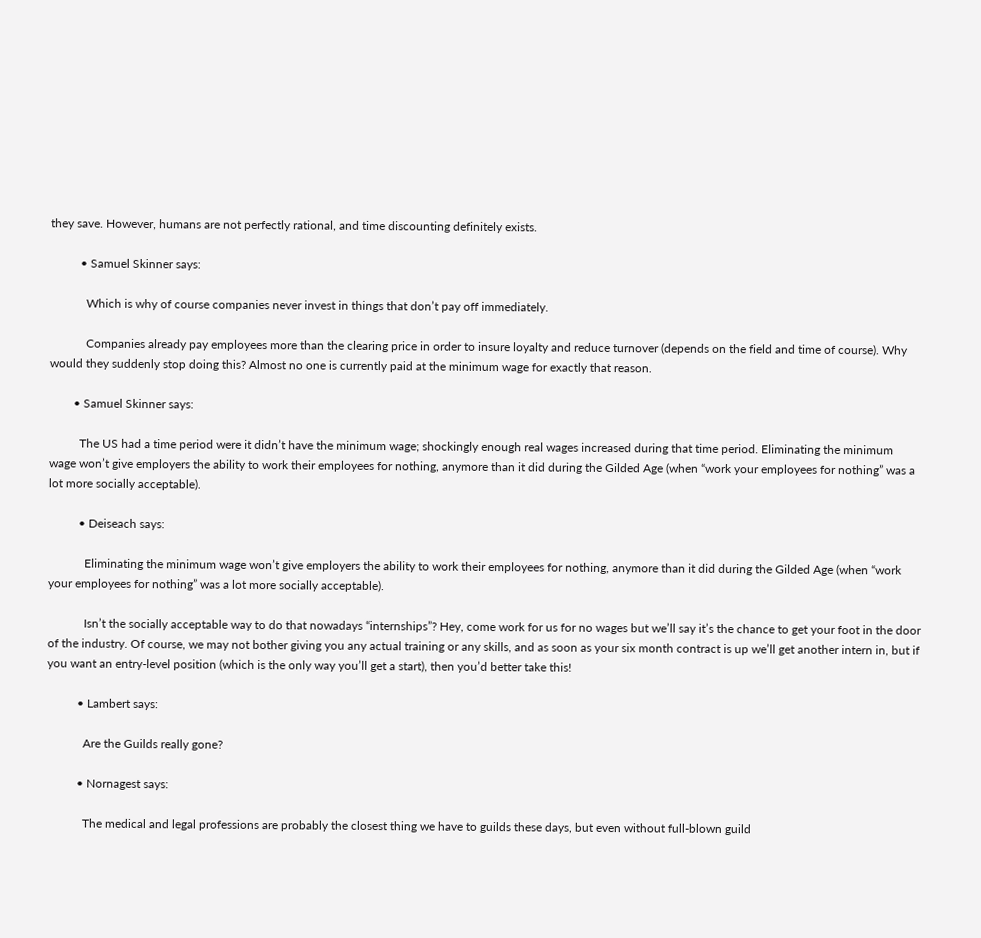they save. However, humans are not perfectly rational, and time discounting definitely exists.

          • Samuel Skinner says:

            Which is why of course companies never invest in things that don’t pay off immediately.

            Companies already pay employees more than the clearing price in order to insure loyalty and reduce turnover (depends on the field and time of course). Why would they suddenly stop doing this? Almost no one is currently paid at the minimum wage for exactly that reason.

        • Samuel Skinner says:

          The US had a time period were it didn’t have the minimum wage; shockingly enough real wages increased during that time period. Eliminating the minimum wage won’t give employers the ability to work their employees for nothing, anymore than it did during the Gilded Age (when “work your employees for nothing” was a lot more socially acceptable).

          • Deiseach says:

            Eliminating the minimum wage won’t give employers the ability to work their employees for nothing, anymore than it did during the Gilded Age (when “work your employees for nothing” was a lot more socially acceptable).

            Isn’t the socially acceptable way to do that nowadays “internships”? Hey, come work for us for no wages but we’ll say it’s the chance to get your foot in the door of the industry. Of course, we may not bother giving you any actual training or any skills, and as soon as your six month contract is up we’ll get another intern in, but if you want an entry-level position (which is the only way you’ll get a start), then you’d better take this!

          • Lambert says:

            Are the Guilds really gone?

          • Nornagest says:

            The medical and legal professions are probably the closest thing we have to guilds these days, but even without full-blown guild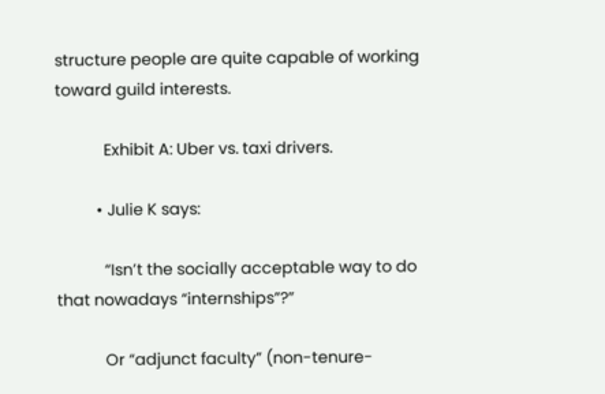structure people are quite capable of working toward guild interests.

            Exhibit A: Uber vs. taxi drivers.

          • Julie K says:

            “Isn’t the socially acceptable way to do that nowadays “internships”?”

            Or “adjunct faculty” (non-tenure-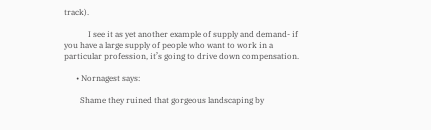track).

            I see it as yet another example of supply and demand- if you have a large supply of people who want to work in a particular profession, it’s going to drive down compensation.

      • Nornagest says:

        Shame they ruined that gorgeous landscaping by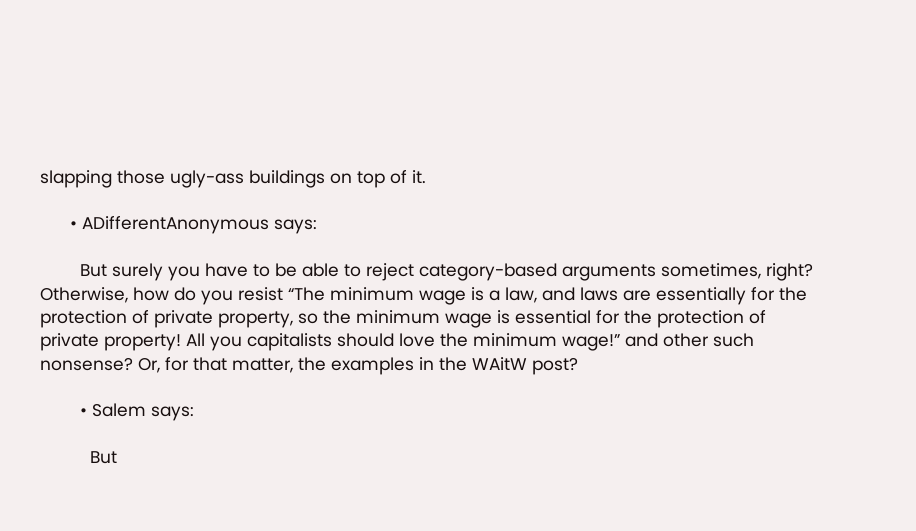slapping those ugly-ass buildings on top of it.

      • ADifferentAnonymous says:

        But surely you have to be able to reject category-based arguments sometimes, right? Otherwise, how do you resist “The minimum wage is a law, and laws are essentially for the protection of private property, so the minimum wage is essential for the protection of private property! All you capitalists should love the minimum wage!” and other such nonsense? Or, for that matter, the examples in the WAitW post?

        • Salem says:

          But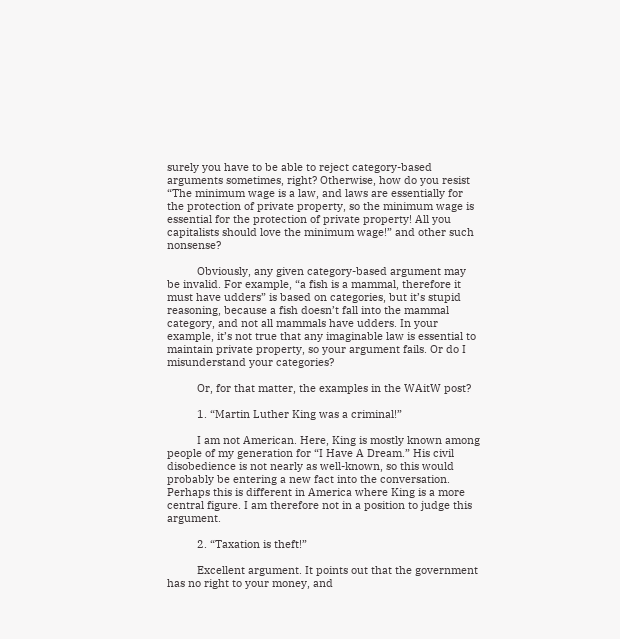surely you have to be able to reject category-based arguments sometimes, right? Otherwise, how do you resist “The minimum wage is a law, and laws are essentially for the protection of private property, so the minimum wage is essential for the protection of private property! All you capitalists should love the minimum wage!” and other such nonsense?

          Obviously, any given category-based argument may be invalid. For example, “a fish is a mammal, therefore it must have udders” is based on categories, but it’s stupid reasoning, because a fish doesn’t fall into the mammal category, and not all mammals have udders. In your example, it’s not true that any imaginable law is essential to maintain private property, so your argument fails. Or do I misunderstand your categories?

          Or, for that matter, the examples in the WAitW post?

          1. “Martin Luther King was a criminal!”

          I am not American. Here, King is mostly known among people of my generation for “I Have A Dream.” His civil disobedience is not nearly as well-known, so this would probably be entering a new fact into the conversation. Perhaps this is different in America where King is a more central figure. I am therefore not in a position to judge this argument.

          2. “Taxation is theft!”

          Excellent argument. It points out that the government has no right to your money, and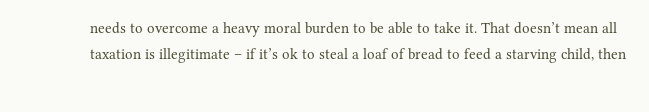needs to overcome a heavy moral burden to be able to take it. That doesn’t mean all taxation is illegitimate – if it’s ok to steal a loaf of bread to feed a starving child, then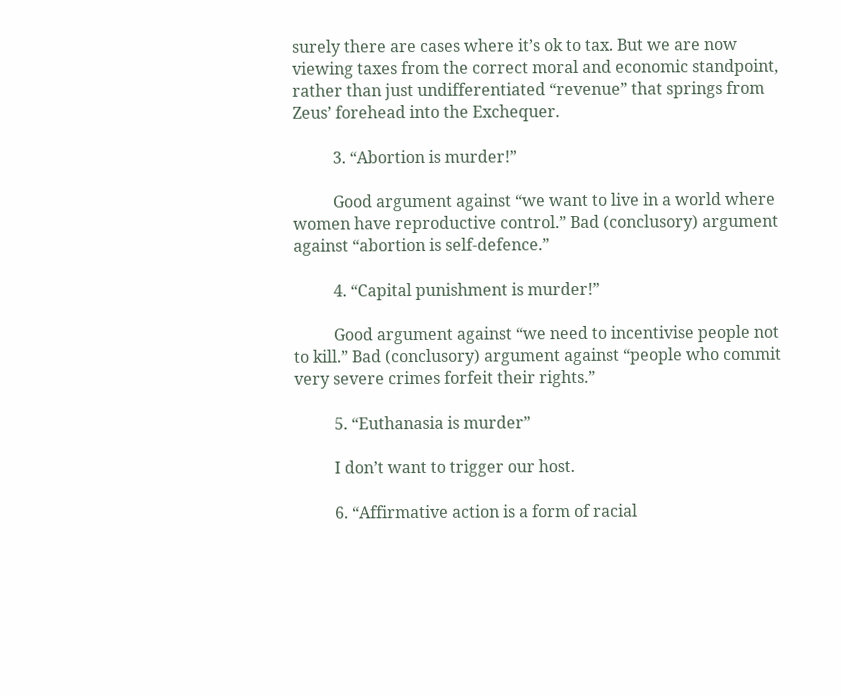surely there are cases where it’s ok to tax. But we are now viewing taxes from the correct moral and economic standpoint, rather than just undifferentiated “revenue” that springs from Zeus’ forehead into the Exchequer.

          3. “Abortion is murder!”

          Good argument against “we want to live in a world where women have reproductive control.” Bad (conclusory) argument against “abortion is self-defence.”

          4. “Capital punishment is murder!”

          Good argument against “we need to incentivise people not to kill.” Bad (conclusory) argument against “people who commit very severe crimes forfeit their rights.”

          5. “Euthanasia is murder”

          I don’t want to trigger our host.

          6. “Affirmative action is a form of racial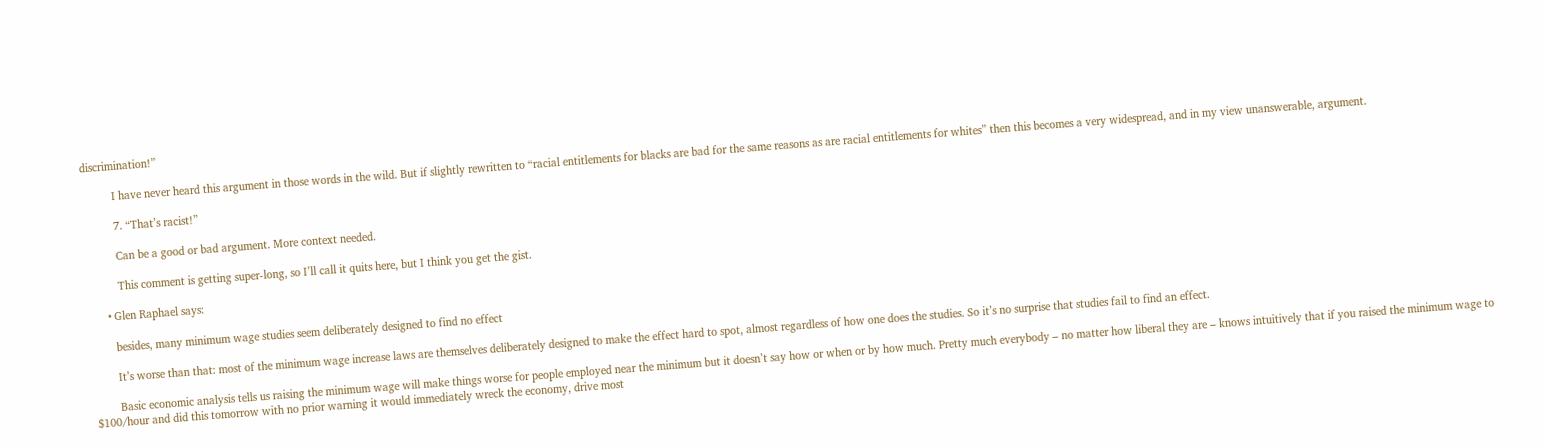discrimination!”

          I have never heard this argument in those words in the wild. But if slightly rewritten to “racial entitlements for blacks are bad for the same reasons as are racial entitlements for whites” then this becomes a very widespread, and in my view unanswerable, argument.

          7. “That’s racist!”

          Can be a good or bad argument. More context needed.

          This comment is getting super-long, so I’ll call it quits here, but I think you get the gist.

      • Glen Raphael says:

        besides, many minimum wage studies seem deliberately designed to find no effect

        It’s worse than that: most of the minimum wage increase laws are themselves deliberately designed to make the effect hard to spot, almost regardless of how one does the studies. So it’s no surprise that studies fail to find an effect.

        Basic economic analysis tells us raising the minimum wage will make things worse for people employed near the minimum but it doesn’t say how or when or by how much. Pretty much everybody – no matter how liberal they are – knows intuitively that if you raised the minimum wage to $100/hour and did this tomorrow with no prior warning it would immediately wreck the economy, drive most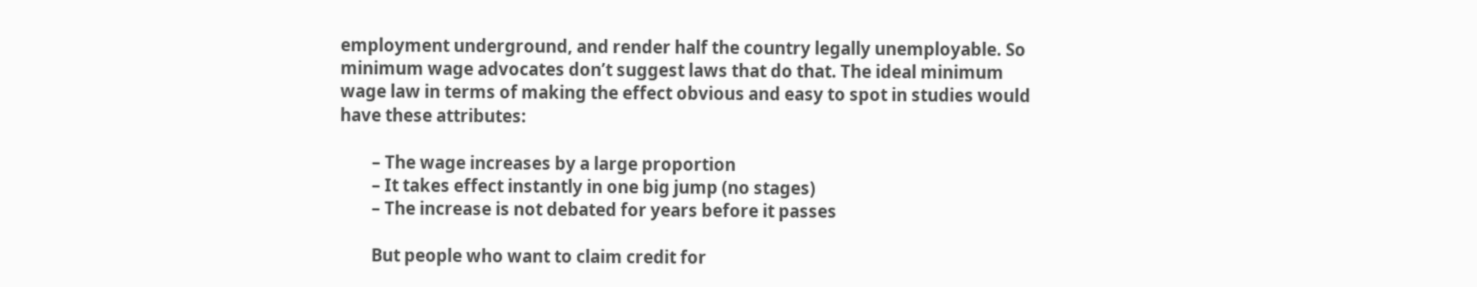employment underground, and render half the country legally unemployable. So minimum wage advocates don’t suggest laws that do that. The ideal minimum wage law in terms of making the effect obvious and easy to spot in studies would have these attributes:

        – The wage increases by a large proportion
        – It takes effect instantly in one big jump (no stages)
        – The increase is not debated for years before it passes

        But people who want to claim credit for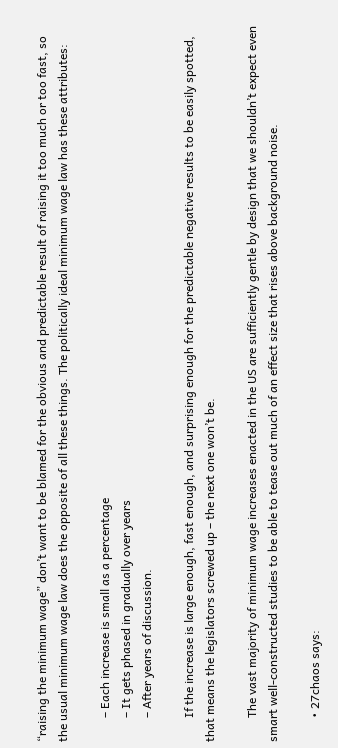“raising the minimum wage” don’t want to be blamed for the obvious and predictable result of raising it too much or too fast, so the usual minimum wage law does the opposite of all these things. The politically ideal minimum wage law has these attributes:

        – Each increase is small as a percentage
        – It gets phased in gradually over years
        – After years of discussion.

        If the increase is large enough, fast enough, and surprising enough for the predictable negative results to be easily spotted, that means the legislators screwed up – the next one won’t be.

        The vast majority of minimum wage increases enacted in the US are sufficiently gentle by design that we shouldn’t expect even smart well-constructed studies to be able to tease out much of an effect size that rises above background noise.

        • 27chaos says: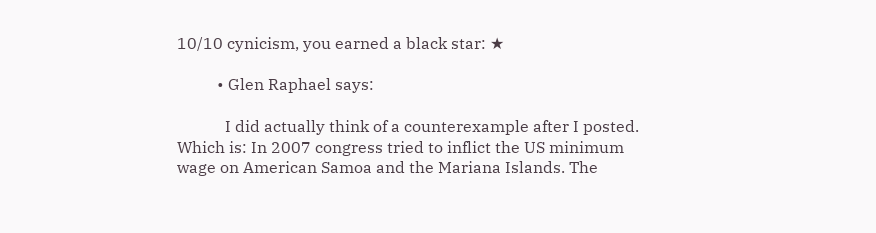10/10 cynicism, you earned a black star: ★

          • Glen Raphael says:

            I did actually think of a counterexample after I posted. Which is: In 2007 congress tried to inflict the US minimum wage on American Samoa and the Mariana Islands. The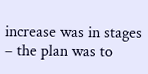increase was in stages – the plan was to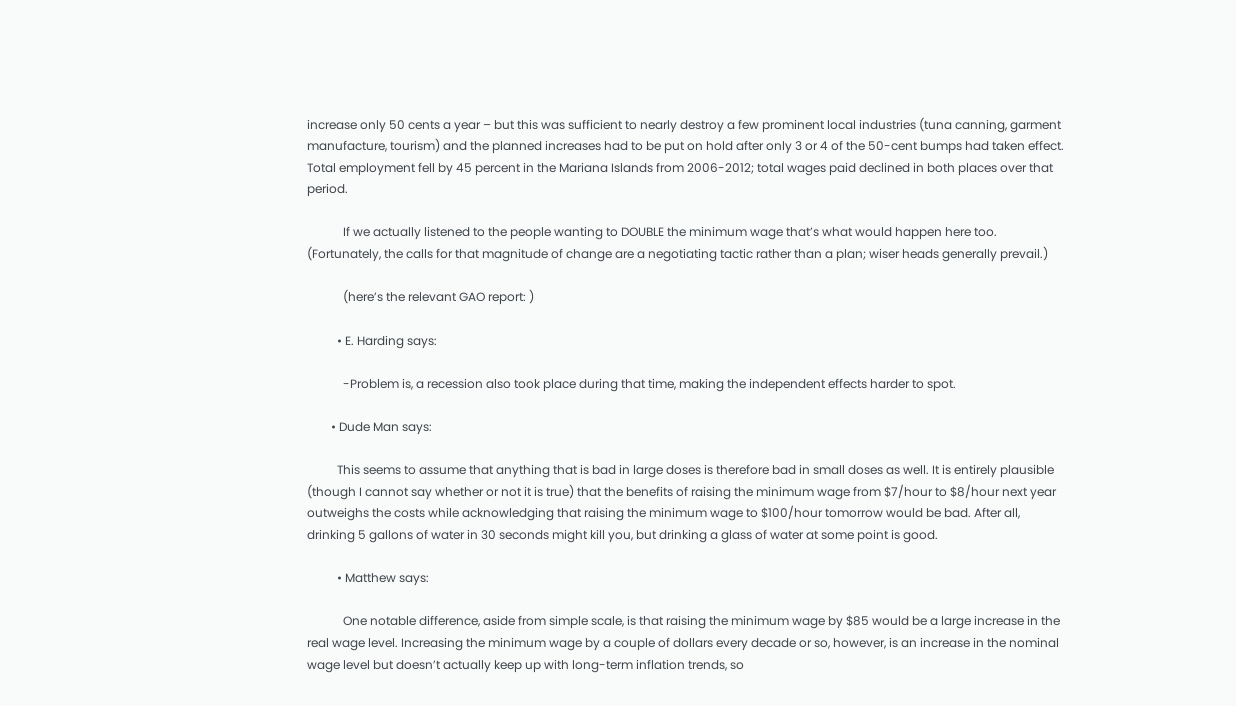increase only 50 cents a year – but this was sufficient to nearly destroy a few prominent local industries (tuna canning, garment manufacture, tourism) and the planned increases had to be put on hold after only 3 or 4 of the 50-cent bumps had taken effect. Total employment fell by 45 percent in the Mariana Islands from 2006-2012; total wages paid declined in both places over that period.

            If we actually listened to the people wanting to DOUBLE the minimum wage that’s what would happen here too. (Fortunately, the calls for that magnitude of change are a negotiating tactic rather than a plan; wiser heads generally prevail.)

            (here’s the relevant GAO report: )

          • E. Harding says:

            -Problem is, a recession also took place during that time, making the independent effects harder to spot.

        • Dude Man says:

          This seems to assume that anything that is bad in large doses is therefore bad in small doses as well. It is entirely plausible (though I cannot say whether or not it is true) that the benefits of raising the minimum wage from $7/hour to $8/hour next year outweighs the costs while acknowledging that raising the minimum wage to $100/hour tomorrow would be bad. After all, drinking 5 gallons of water in 30 seconds might kill you, but drinking a glass of water at some point is good.

          • Matthew says:

            One notable difference, aside from simple scale, is that raising the minimum wage by $85 would be a large increase in the real wage level. Increasing the minimum wage by a couple of dollars every decade or so, however, is an increase in the nominal wage level but doesn’t actually keep up with long-term inflation trends, so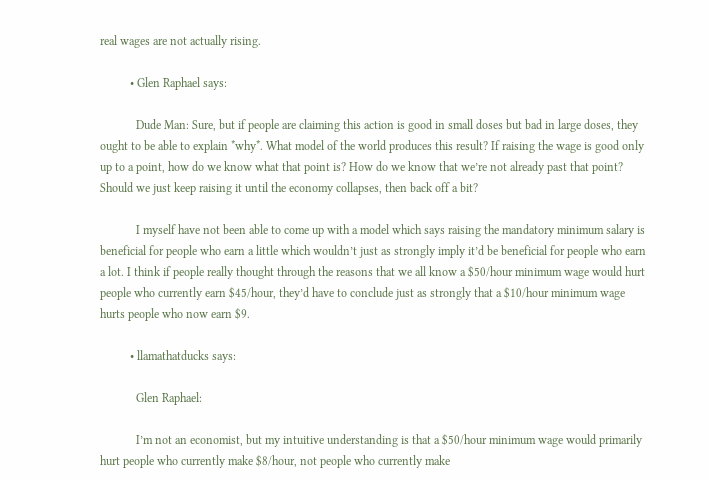real wages are not actually rising.

          • Glen Raphael says:

            Dude Man: Sure, but if people are claiming this action is good in small doses but bad in large doses, they ought to be able to explain *why*. What model of the world produces this result? If raising the wage is good only up to a point, how do we know what that point is? How do we know that we’re not already past that point? Should we just keep raising it until the economy collapses, then back off a bit?

            I myself have not been able to come up with a model which says raising the mandatory minimum salary is beneficial for people who earn a little which wouldn’t just as strongly imply it’d be beneficial for people who earn a lot. I think if people really thought through the reasons that we all know a $50/hour minimum wage would hurt people who currently earn $45/hour, they’d have to conclude just as strongly that a $10/hour minimum wage hurts people who now earn $9.

          • llamathatducks says:

            Glen Raphael:

            I’m not an economist, but my intuitive understanding is that a $50/hour minimum wage would primarily hurt people who currently make $8/hour, not people who currently make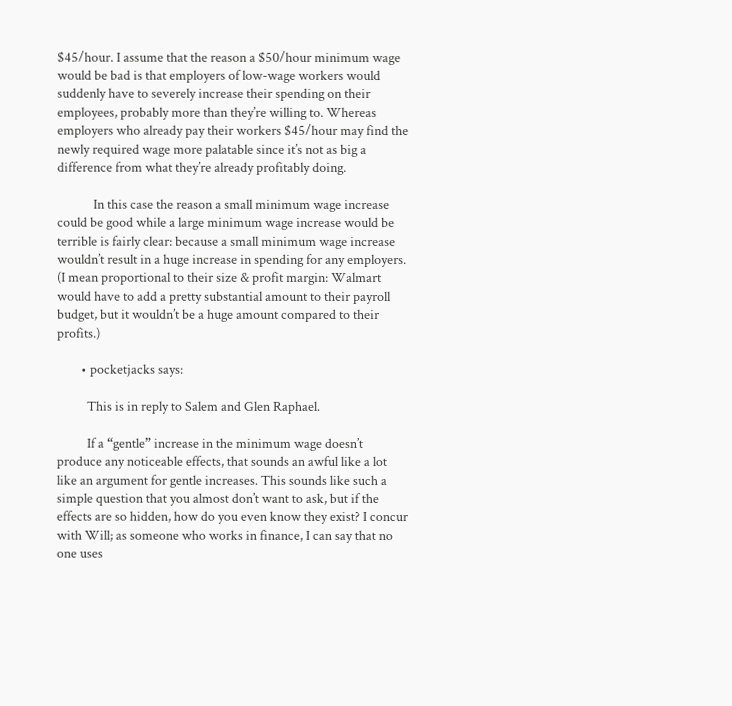$45/hour. I assume that the reason a $50/hour minimum wage would be bad is that employers of low-wage workers would suddenly have to severely increase their spending on their employees, probably more than they’re willing to. Whereas employers who already pay their workers $45/hour may find the newly required wage more palatable since it’s not as big a difference from what they’re already profitably doing.

            In this case the reason a small minimum wage increase could be good while a large minimum wage increase would be terrible is fairly clear: because a small minimum wage increase wouldn’t result in a huge increase in spending for any employers. (I mean proportional to their size & profit margin: Walmart would have to add a pretty substantial amount to their payroll budget, but it wouldn’t be a huge amount compared to their profits.)

        • pocketjacks says:

          This is in reply to Salem and Glen Raphael.

          If a “gentle” increase in the minimum wage doesn’t produce any noticeable effects, that sounds an awful like a lot like an argument for gentle increases. This sounds like such a simple question that you almost don’t want to ask, but if the effects are so hidden, how do you even know they exist? I concur with Will; as someone who works in finance, I can say that no one uses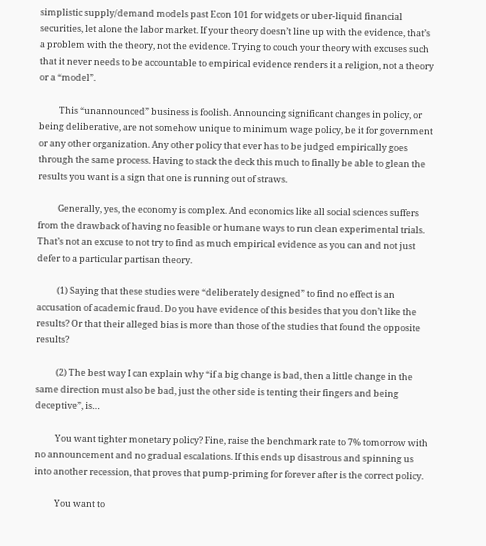simplistic supply/demand models past Econ 101 for widgets or uber-liquid financial securities, let alone the labor market. If your theory doesn’t line up with the evidence, that’s a problem with the theory, not the evidence. Trying to couch your theory with excuses such that it never needs to be accountable to empirical evidence renders it a religion, not a theory or a “model”.

          This “unannounced” business is foolish. Announcing significant changes in policy, or being deliberative, are not somehow unique to minimum wage policy, be it for government or any other organization. Any other policy that ever has to be judged empirically goes through the same process. Having to stack the deck this much to finally be able to glean the results you want is a sign that one is running out of straws.

          Generally, yes, the economy is complex. And economics like all social sciences suffers from the drawback of having no feasible or humane ways to run clean experimental trials. That’s not an excuse to not try to find as much empirical evidence as you can and not just defer to a particular partisan theory.

          (1) Saying that these studies were “deliberately designed” to find no effect is an accusation of academic fraud. Do you have evidence of this besides that you don’t like the results? Or that their alleged bias is more than those of the studies that found the opposite results?

          (2) The best way I can explain why “if a big change is bad, then a little change in the same direction must also be bad, just the other side is tenting their fingers and being deceptive”, is…

          You want tighter monetary policy? Fine, raise the benchmark rate to 7% tomorrow with no announcement and no gradual escalations. If this ends up disastrous and spinning us into another recession, that proves that pump-priming for forever after is the correct policy.

          You want to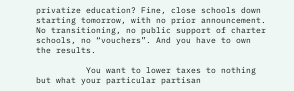privatize education? Fine, close schools down starting tomorrow, with no prior announcement. No transitioning, no public support of charter schools, no “vouchers”. And you have to own the results.

          You want to lower taxes to nothing but what your particular partisan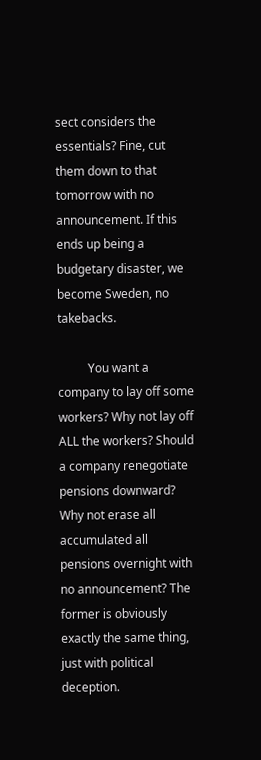sect considers the essentials? Fine, cut them down to that tomorrow with no announcement. If this ends up being a budgetary disaster, we become Sweden, no takebacks.

          You want a company to lay off some workers? Why not lay off ALL the workers? Should a company renegotiate pensions downward? Why not erase all accumulated all pensions overnight with no announcement? The former is obviously exactly the same thing, just with political deception.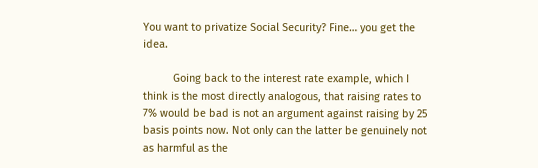You want to privatize Social Security? Fine… you get the idea.

          Going back to the interest rate example, which I think is the most directly analogous, that raising rates to 7% would be bad is not an argument against raising by 25 basis points now. Not only can the latter be genuinely not as harmful as the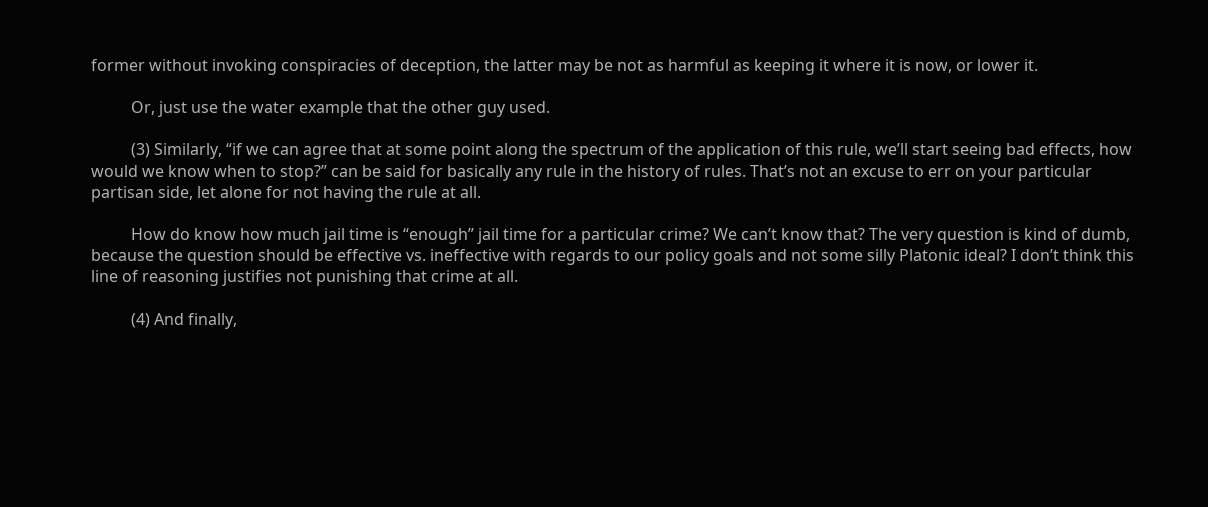former without invoking conspiracies of deception, the latter may be not as harmful as keeping it where it is now, or lower it.

          Or, just use the water example that the other guy used.

          (3) Similarly, “if we can agree that at some point along the spectrum of the application of this rule, we’ll start seeing bad effects, how would we know when to stop?” can be said for basically any rule in the history of rules. That’s not an excuse to err on your particular partisan side, let alone for not having the rule at all.

          How do know how much jail time is “enough” jail time for a particular crime? We can’t know that? The very question is kind of dumb, because the question should be effective vs. ineffective with regards to our policy goals and not some silly Platonic ideal? I don’t think this line of reasoning justifies not punishing that crime at all.

          (4) And finally,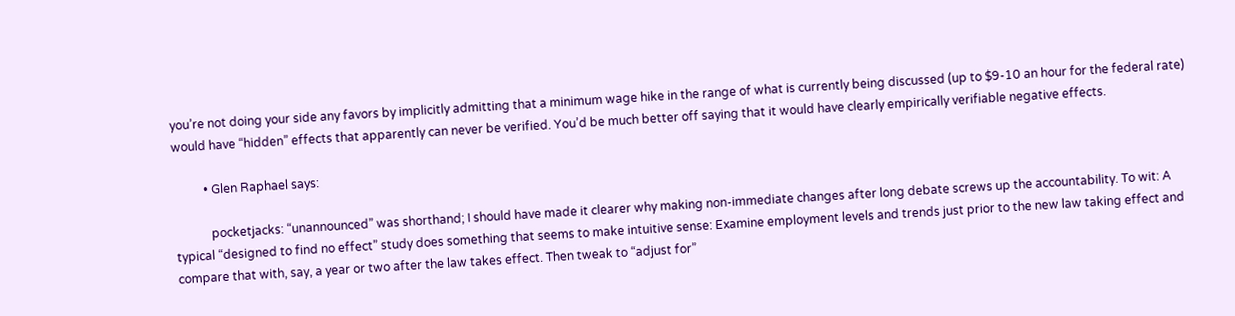you’re not doing your side any favors by implicitly admitting that a minimum wage hike in the range of what is currently being discussed (up to $9-10 an hour for the federal rate) would have “hidden” effects that apparently can never be verified. You’d be much better off saying that it would have clearly empirically verifiable negative effects.

          • Glen Raphael says:

            pocketjacks: “unannounced” was shorthand; I should have made it clearer why making non-immediate changes after long debate screws up the accountability. To wit: A typical “designed to find no effect” study does something that seems to make intuitive sense: Examine employment levels and trends just prior to the new law taking effect and compare that with, say, a year or two after the law takes effect. Then tweak to “adjust for”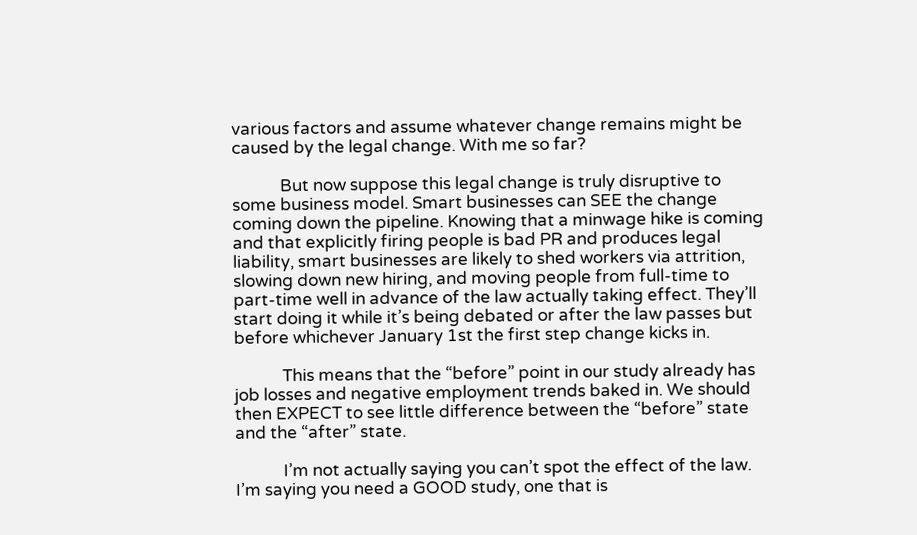various factors and assume whatever change remains might be caused by the legal change. With me so far?

            But now suppose this legal change is truly disruptive to some business model. Smart businesses can SEE the change coming down the pipeline. Knowing that a minwage hike is coming and that explicitly firing people is bad PR and produces legal liability, smart businesses are likely to shed workers via attrition, slowing down new hiring, and moving people from full-time to part-time well in advance of the law actually taking effect. They’ll start doing it while it’s being debated or after the law passes but before whichever January 1st the first step change kicks in.

            This means that the “before” point in our study already has job losses and negative employment trends baked in. We should then EXPECT to see little difference between the “before” state and the “after” state.

            I’m not actually saying you can’t spot the effect of the law. I’m saying you need a GOOD study, one that is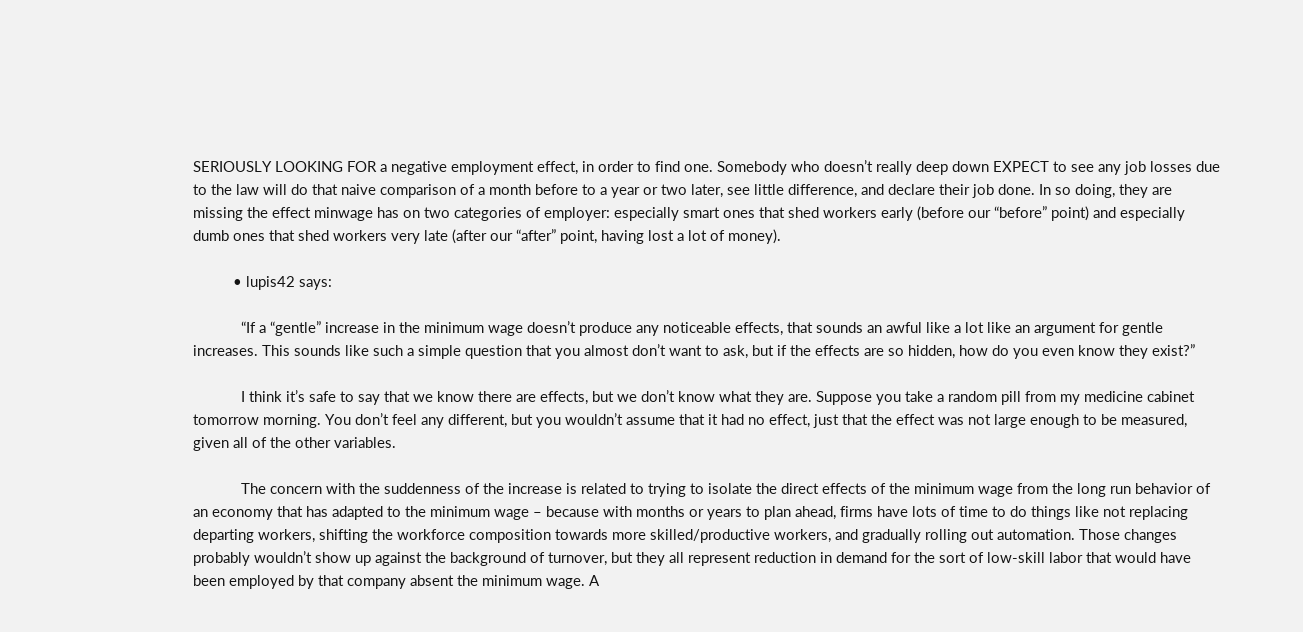SERIOUSLY LOOKING FOR a negative employment effect, in order to find one. Somebody who doesn’t really deep down EXPECT to see any job losses due to the law will do that naive comparison of a month before to a year or two later, see little difference, and declare their job done. In so doing, they are missing the effect minwage has on two categories of employer: especially smart ones that shed workers early (before our “before” point) and especially dumb ones that shed workers very late (after our “after” point, having lost a lot of money).

          • lupis42 says:

            “If a “gentle” increase in the minimum wage doesn’t produce any noticeable effects, that sounds an awful like a lot like an argument for gentle increases. This sounds like such a simple question that you almost don’t want to ask, but if the effects are so hidden, how do you even know they exist?”

            I think it’s safe to say that we know there are effects, but we don’t know what they are. Suppose you take a random pill from my medicine cabinet tomorrow morning. You don’t feel any different, but you wouldn’t assume that it had no effect, just that the effect was not large enough to be measured, given all of the other variables.

            The concern with the suddenness of the increase is related to trying to isolate the direct effects of the minimum wage from the long run behavior of an economy that has adapted to the minimum wage – because with months or years to plan ahead, firms have lots of time to do things like not replacing departing workers, shifting the workforce composition towards more skilled/productive workers, and gradually rolling out automation. Those changes probably wouldn’t show up against the background of turnover, but they all represent reduction in demand for the sort of low-skill labor that would have been employed by that company absent the minimum wage. A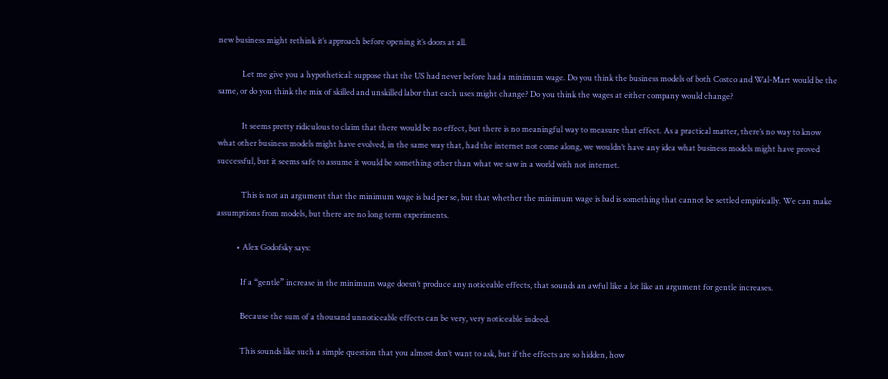new business might rethink it’s approach before opening it’s doors at all.

            Let me give you a hypothetical: suppose that the US had never before had a minimum wage. Do you think the business models of both Costco and Wal-Mart would be the same, or do you think the mix of skilled and unskilled labor that each uses might change? Do you think the wages at either company would change?

            It seems pretty ridiculous to claim that there would be no effect, but there is no meaningful way to measure that effect. As a practical matter, there’s no way to know what other business models might have evolved, in the same way that, had the internet not come along, we wouldn’t have any idea what business models might have proved successful, but it seems safe to assume it would be something other than what we saw in a world with not internet.

            This is not an argument that the minimum wage is bad per se, but that whether the minimum wage is bad is something that cannot be settled empirically. We can make assumptions from models, but there are no long term experiments.

          • Alex Godofsky says:

            If a “gentle” increase in the minimum wage doesn’t produce any noticeable effects, that sounds an awful like a lot like an argument for gentle increases.

            Because the sum of a thousand unnoticeable effects can be very, very noticeable indeed.

            This sounds like such a simple question that you almost don’t want to ask, but if the effects are so hidden, how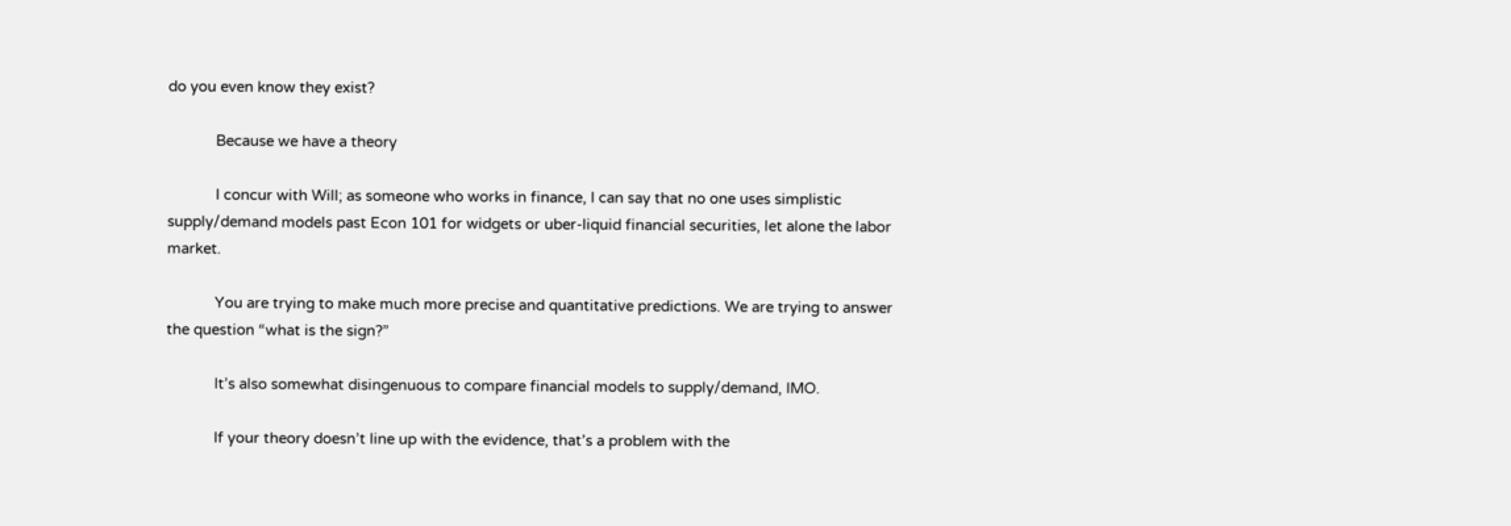do you even know they exist?

            Because we have a theory

            I concur with Will; as someone who works in finance, I can say that no one uses simplistic supply/demand models past Econ 101 for widgets or uber-liquid financial securities, let alone the labor market.

            You are trying to make much more precise and quantitative predictions. We are trying to answer the question “what is the sign?”

            It’s also somewhat disingenuous to compare financial models to supply/demand, IMO.

            If your theory doesn’t line up with the evidence, that’s a problem with the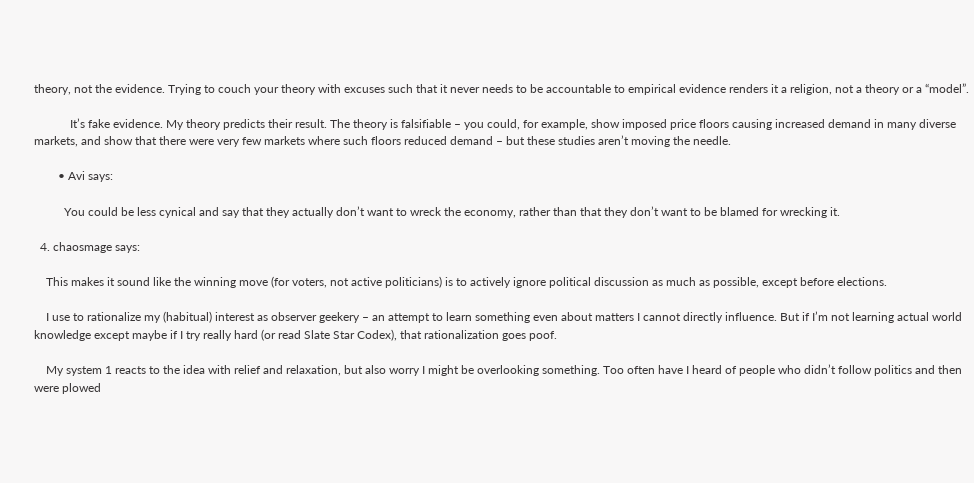theory, not the evidence. Trying to couch your theory with excuses such that it never needs to be accountable to empirical evidence renders it a religion, not a theory or a “model”.

            It’s fake evidence. My theory predicts their result. The theory is falsifiable – you could, for example, show imposed price floors causing increased demand in many diverse markets, and show that there were very few markets where such floors reduced demand – but these studies aren’t moving the needle.

        • Avi says:

          You could be less cynical and say that they actually don’t want to wreck the economy, rather than that they don’t want to be blamed for wrecking it.

  4. chaosmage says:

    This makes it sound like the winning move (for voters, not active politicians) is to actively ignore political discussion as much as possible, except before elections.

    I use to rationalize my (habitual) interest as observer geekery – an attempt to learn something even about matters I cannot directly influence. But if I’m not learning actual world knowledge except maybe if I try really hard (or read Slate Star Codex), that rationalization goes poof.

    My system 1 reacts to the idea with relief and relaxation, but also worry I might be overlooking something. Too often have I heard of people who didn’t follow politics and then were plowed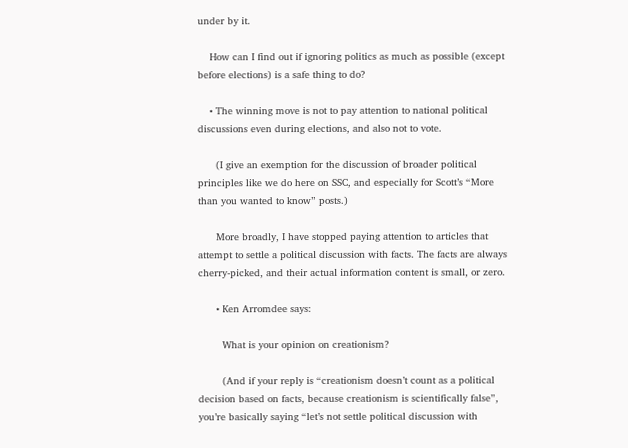under by it.

    How can I find out if ignoring politics as much as possible (except before elections) is a safe thing to do?

    • The winning move is not to pay attention to national political discussions even during elections, and also not to vote.

      (I give an exemption for the discussion of broader political principles like we do here on SSC, and especially for Scott’s “More than you wanted to know” posts.)

      More broadly, I have stopped paying attention to articles that attempt to settle a political discussion with facts. The facts are always cherry-picked, and their actual information content is small, or zero.

      • Ken Arromdee says:

        What is your opinion on creationism?

        (And if your reply is “creationism doesn’t count as a political decision based on facts, because creationism is scientifically false”, you’re basically saying “let’s not settle political discussion with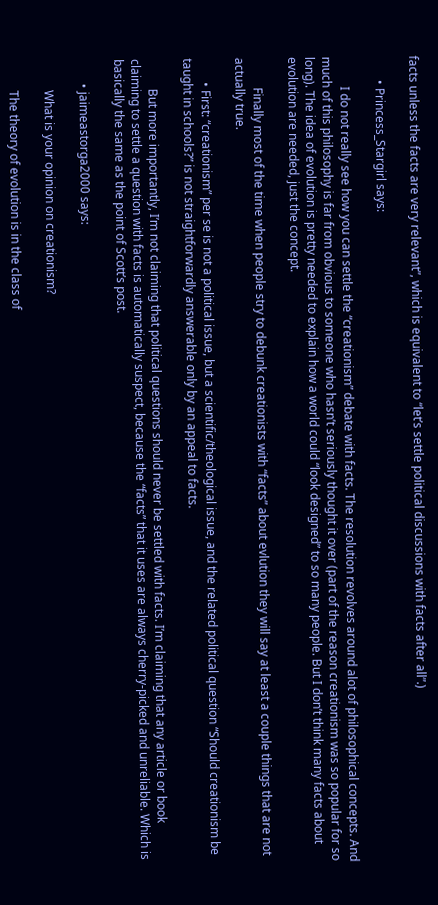facts unless the facts are very relevant”, which is equivalent to “let’s settle political discussions with facts after all”.)

        • Princess_Stargirl says:

          I do not really see how you can settle the “creationism” debate with facts. The resolution revolves around alot of philosophical concepts. And much of this philosophy is far from obvious to someone who hasn’t seriously thought it over (part of the reason creationism was so popular for so long). The idea of evolution is pretty needed to explain how a world could “look designed” to so many people. But I don’t think many facts about evolution are needed, just the concept.

          Finally most of the time when people stry to debunk creationists with “facts” about evlution they will say at least a couple things that are not actually true.

        • First: “creationism” per se is not a political issue, but a scientific/theological issue, and the related political question “Should creationism be taught in schools?” is not straightforwardly answerable only by an appeal to facts.

          But more importantly, I’m not claiming that political questions should never be settled with facts. I’m claiming that any article or book claiming to settle a question with facts is automatically suspect, because the “facts” that it uses are always cherry-picked and unreliable. Which is basically the same as the point of Scott’s post.

        • jaimeastorga2000 says:

          What is your opinion on creationism?

          The theory of evolution is in the class of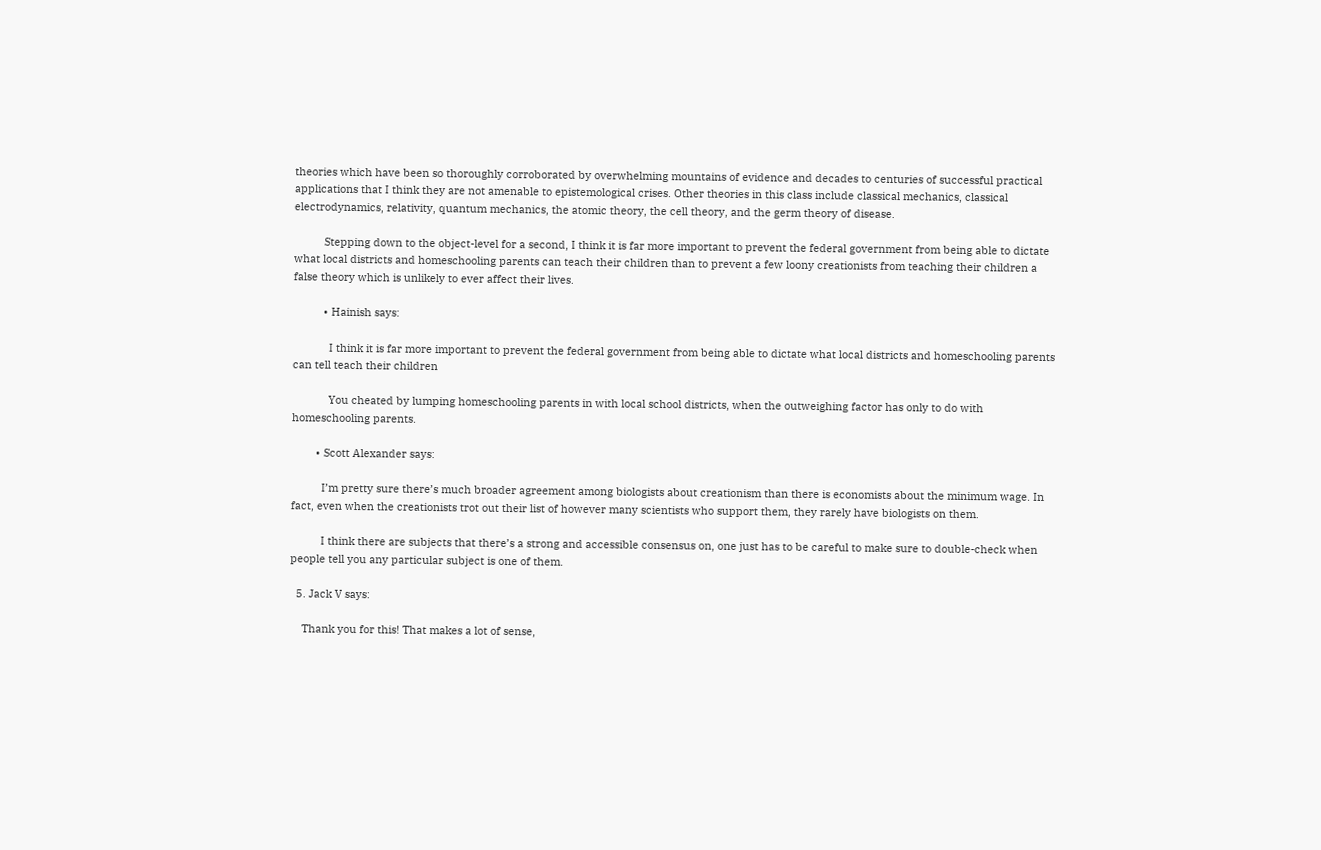theories which have been so thoroughly corroborated by overwhelming mountains of evidence and decades to centuries of successful practical applications that I think they are not amenable to epistemological crises. Other theories in this class include classical mechanics, classical electrodynamics, relativity, quantum mechanics, the atomic theory, the cell theory, and the germ theory of disease.

          Stepping down to the object-level for a second, I think it is far more important to prevent the federal government from being able to dictate what local districts and homeschooling parents can teach their children than to prevent a few loony creationists from teaching their children a false theory which is unlikely to ever affect their lives.

          • Hainish says:

            I think it is far more important to prevent the federal government from being able to dictate what local districts and homeschooling parents can tell teach their children

            You cheated by lumping homeschooling parents in with local school districts, when the outweighing factor has only to do with homeschooling parents.

        • Scott Alexander says:

          I’m pretty sure there’s much broader agreement among biologists about creationism than there is economists about the minimum wage. In fact, even when the creationists trot out their list of however many scientists who support them, they rarely have biologists on them.

          I think there are subjects that there’s a strong and accessible consensus on, one just has to be careful to make sure to double-check when people tell you any particular subject is one of them.

  5. Jack V says:

    Thank you for this! That makes a lot of sense,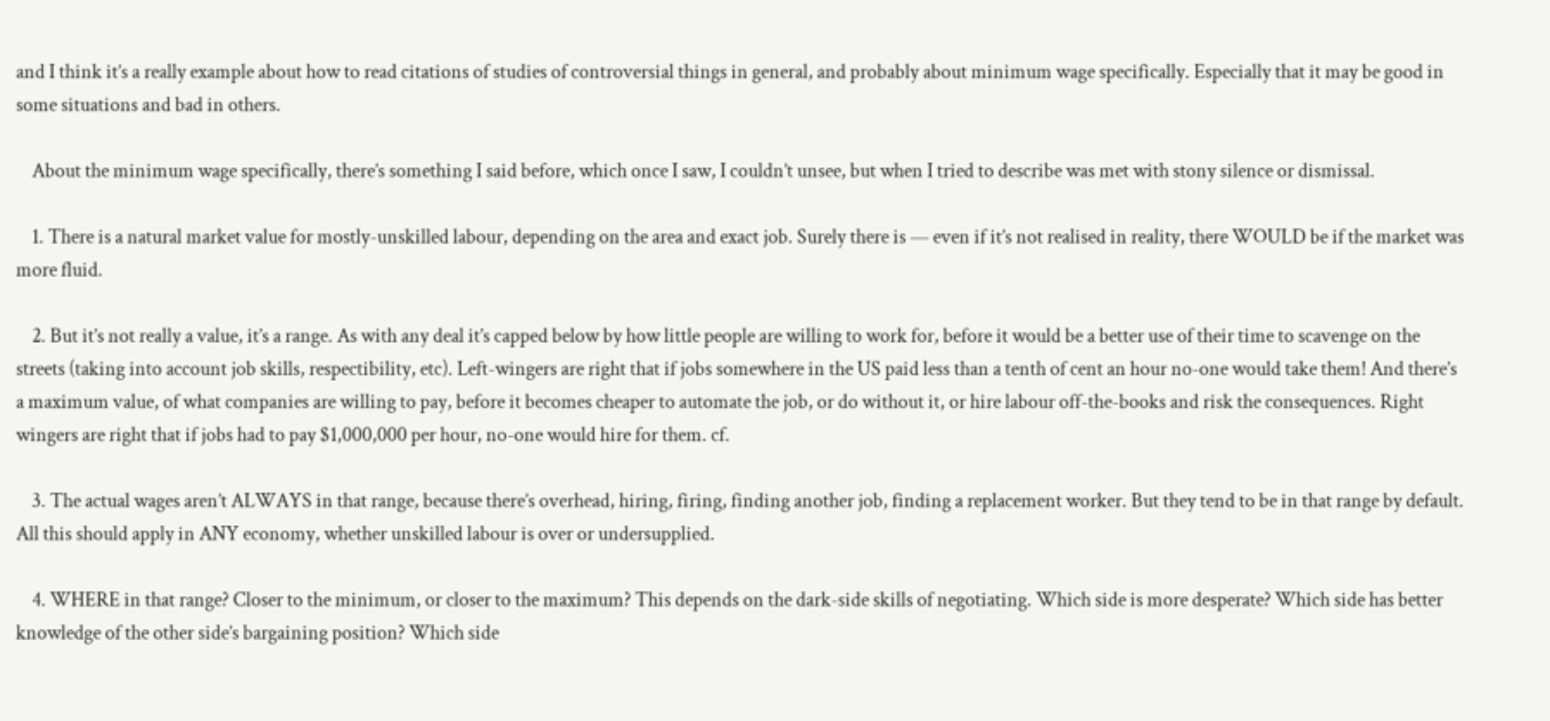and I think it’s a really example about how to read citations of studies of controversial things in general, and probably about minimum wage specifically. Especially that it may be good in some situations and bad in others.

    About the minimum wage specifically, there’s something I said before, which once I saw, I couldn’t unsee, but when I tried to describe was met with stony silence or dismissal.

    1. There is a natural market value for mostly-unskilled labour, depending on the area and exact job. Surely there is — even if it’s not realised in reality, there WOULD be if the market was more fluid.

    2. But it’s not really a value, it’s a range. As with any deal it’s capped below by how little people are willing to work for, before it would be a better use of their time to scavenge on the streets (taking into account job skills, respectibility, etc). Left-wingers are right that if jobs somewhere in the US paid less than a tenth of cent an hour no-one would take them! And there’s a maximum value, of what companies are willing to pay, before it becomes cheaper to automate the job, or do without it, or hire labour off-the-books and risk the consequences. Right wingers are right that if jobs had to pay $1,000,000 per hour, no-one would hire for them. cf.

    3. The actual wages aren’t ALWAYS in that range, because there’s overhead, hiring, firing, finding another job, finding a replacement worker. But they tend to be in that range by default. All this should apply in ANY economy, whether unskilled labour is over or undersupplied.

    4. WHERE in that range? Closer to the minimum, or closer to the maximum? This depends on the dark-side skills of negotiating. Which side is more desperate? Which side has better knowledge of the other side’s bargaining position? Which side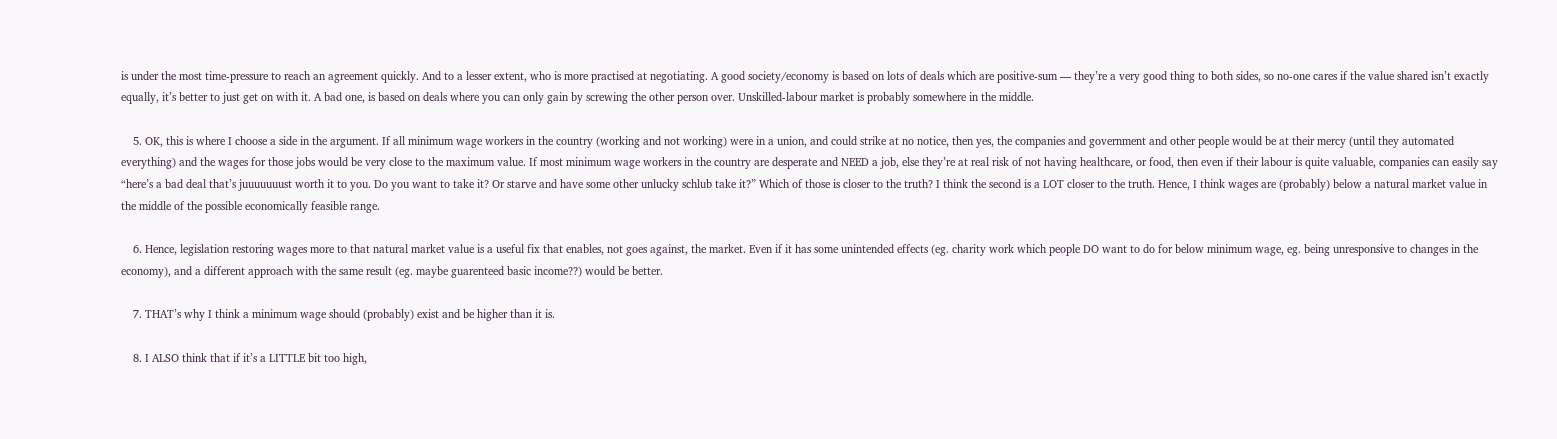is under the most time-pressure to reach an agreement quickly. And to a lesser extent, who is more practised at negotiating. A good society/economy is based on lots of deals which are positive-sum — they’re a very good thing to both sides, so no-one cares if the value shared isn’t exactly equally, it’s better to just get on with it. A bad one, is based on deals where you can only gain by screwing the other person over. Unskilled-labour market is probably somewhere in the middle.

    5. OK, this is where I choose a side in the argument. If all minimum wage workers in the country (working and not working) were in a union, and could strike at no notice, then yes, the companies and government and other people would be at their mercy (until they automated everything) and the wages for those jobs would be very close to the maximum value. If most minimum wage workers in the country are desperate and NEED a job, else they’re at real risk of not having healthcare, or food, then even if their labour is quite valuable, companies can easily say “here’s a bad deal that’s juuuuuuust worth it to you. Do you want to take it? Or starve and have some other unlucky schlub take it?” Which of those is closer to the truth? I think the second is a LOT closer to the truth. Hence, I think wages are (probably) below a natural market value in the middle of the possible economically feasible range.

    6. Hence, legislation restoring wages more to that natural market value is a useful fix that enables, not goes against, the market. Even if it has some unintended effects (eg. charity work which people DO want to do for below minimum wage, eg. being unresponsive to changes in the economy), and a different approach with the same result (eg. maybe guarenteed basic income??) would be better.

    7. THAT’s why I think a minimum wage should (probably) exist and be higher than it is.

    8. I ALSO think that if it’s a LITTLE bit too high,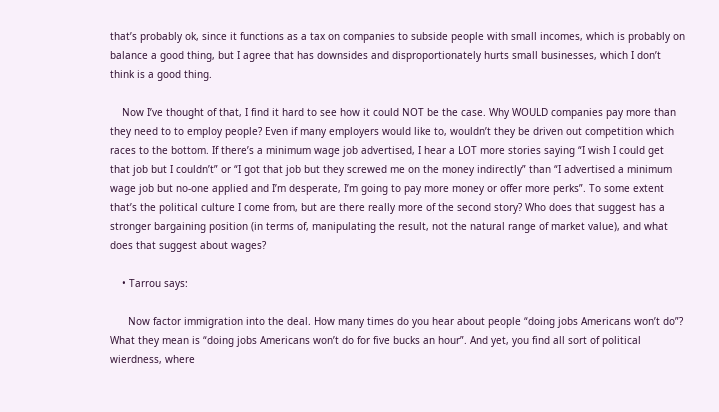that’s probably ok, since it functions as a tax on companies to subside people with small incomes, which is probably on balance a good thing, but I agree that has downsides and disproportionately hurts small businesses, which I don’t think is a good thing.

    Now I’ve thought of that, I find it hard to see how it could NOT be the case. Why WOULD companies pay more than they need to to employ people? Even if many employers would like to, wouldn’t they be driven out competition which races to the bottom. If there’s a minimum wage job advertised, I hear a LOT more stories saying “I wish I could get that job but I couldn’t” or “I got that job but they screwed me on the money indirectly” than “I advertised a minimum wage job but no-one applied and I’m desperate, I’m going to pay more money or offer more perks”. To some extent that’s the political culture I come from, but are there really more of the second story? Who does that suggest has a stronger bargaining position (in terms of, manipulating the result, not the natural range of market value), and what does that suggest about wages?

    • Tarrou says:

      Now factor immigration into the deal. How many times do you hear about people “doing jobs Americans won’t do”? What they mean is “doing jobs Americans won’t do for five bucks an hour”. And yet, you find all sort of political wierdness, where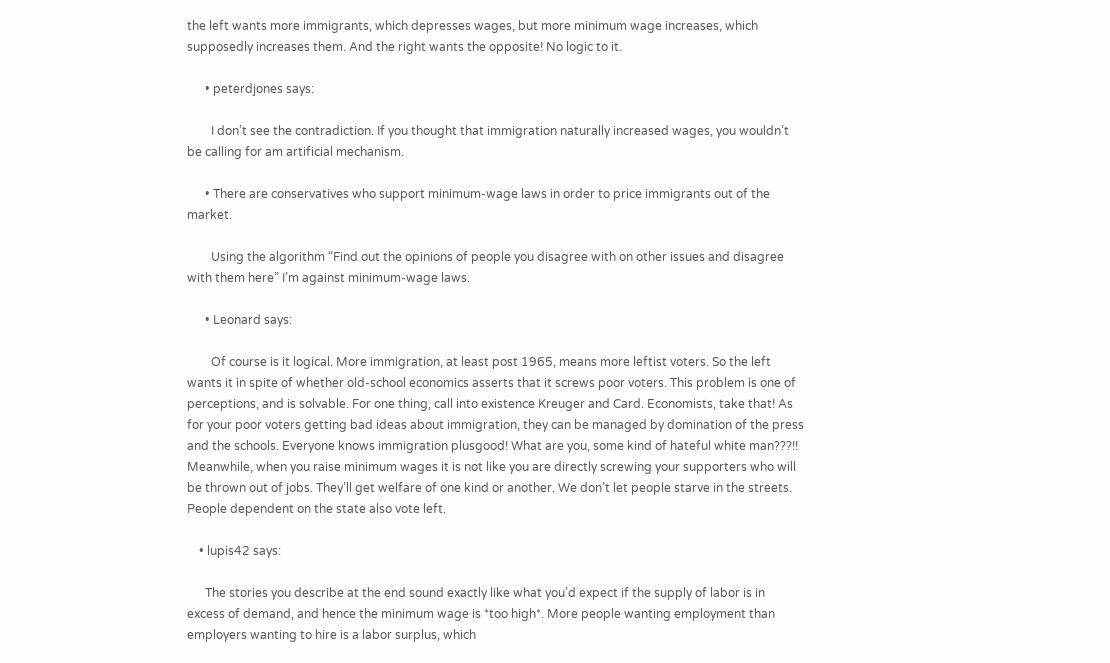the left wants more immigrants, which depresses wages, but more minimum wage increases, which supposedly increases them. And the right wants the opposite! No logic to it.

      • peterdjones says:

        I don’t see the contradiction. If you thought that immigration naturally increased wages, you wouldn’t be calling for am artificial mechanism.

      • There are conservatives who support minimum-wage laws in order to price immigrants out of the market.

        Using the algorithm “Find out the opinions of people you disagree with on other issues and disagree with them here” I’m against minimum-wage laws.

      • Leonard says:

        Of course is it logical. More immigration, at least post 1965, means more leftist voters. So the left wants it in spite of whether old-school economics asserts that it screws poor voters. This problem is one of perceptions, and is solvable. For one thing, call into existence Kreuger and Card. Economists, take that! As for your poor voters getting bad ideas about immigration, they can be managed by domination of the press and the schools. Everyone knows immigration plusgood! What are you, some kind of hateful white man???!! Meanwhile, when you raise minimum wages it is not like you are directly screwing your supporters who will be thrown out of jobs. They’ll get welfare of one kind or another. We don’t let people starve in the streets. People dependent on the state also vote left.

    • lupis42 says:

      The stories you describe at the end sound exactly like what you’d expect if the supply of labor is in excess of demand, and hence the minimum wage is *too high*. More people wanting employment than employers wanting to hire is a labor surplus, which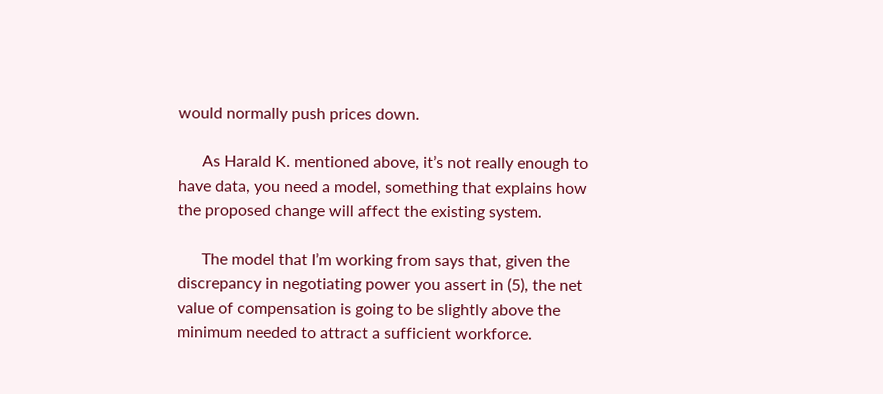would normally push prices down.

      As Harald K. mentioned above, it’s not really enough to have data, you need a model, something that explains how the proposed change will affect the existing system.

      The model that I’m working from says that, given the discrepancy in negotiating power you assert in (5), the net value of compensation is going to be slightly above the minimum needed to attract a sufficient workforce.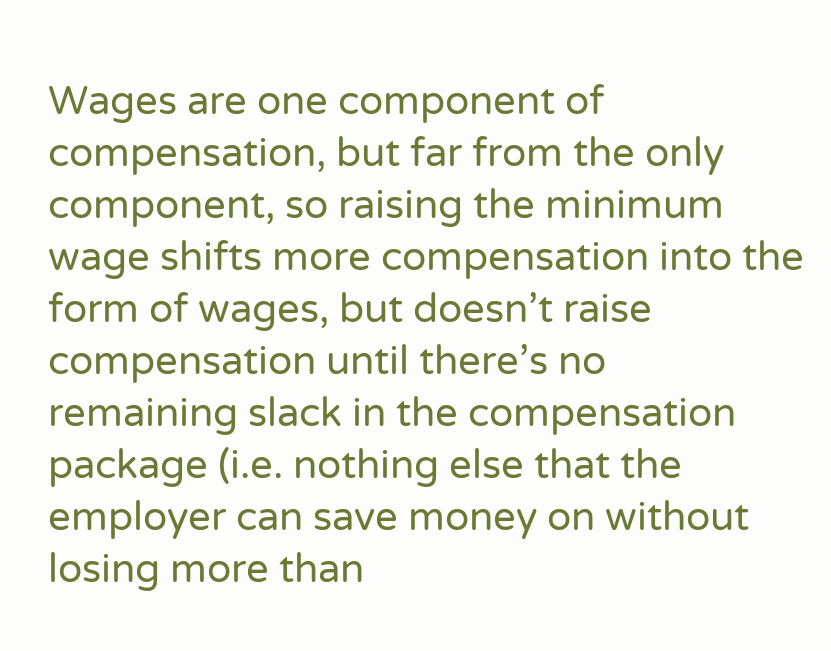Wages are one component of compensation, but far from the only component, so raising the minimum wage shifts more compensation into the form of wages, but doesn’t raise compensation until there’s no remaining slack in the compensation package (i.e. nothing else that the employer can save money on without losing more than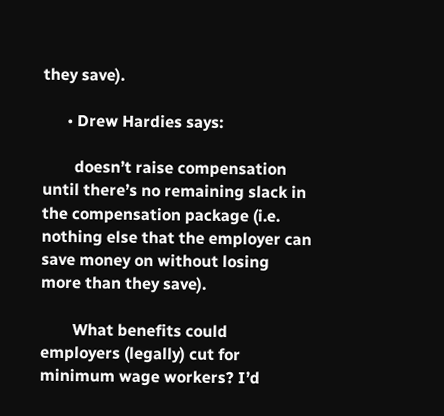they save).

      • Drew Hardies says:

        doesn’t raise compensation until there’s no remaining slack in the compensation package (i.e. nothing else that the employer can save money on without losing more than they save).

        What benefits could employers (legally) cut for minimum wage workers? I’d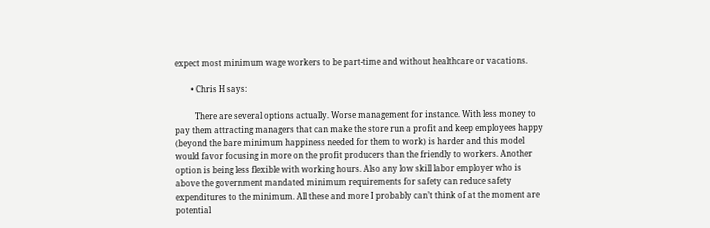expect most minimum wage workers to be part-time and without healthcare or vacations.

        • Chris H says:

          There are several options actually. Worse management for instance. With less money to pay them attracting managers that can make the store run a profit and keep employees happy (beyond the bare minimum happiness needed for them to work) is harder and this model would favor focusing in more on the profit producers than the friendly to workers. Another option is being less flexible with working hours. Also any low skill labor employer who is above the government mandated minimum requirements for safety can reduce safety expenditures to the minimum. All these and more I probably can’t think of at the moment are potential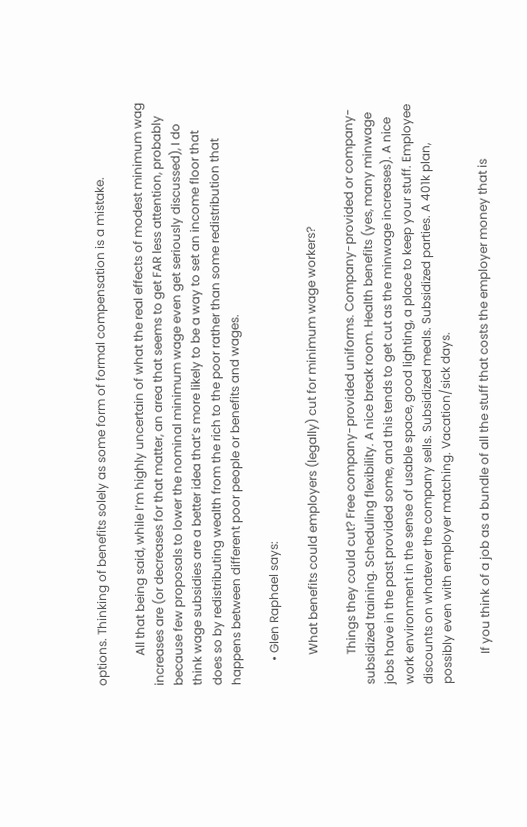options. Thinking of benefits solely as some form of formal compensation is a mistake.

          All that being said, while I’m highly uncertain of what the real effects of modest minimum wag increases are (or decreases for that matter, an area that seems to get FAR less attention, probably because few proposals to lower the nominal minimum wage even get seriously discussed), I do think wage subsidies are a better idea that’s more likely to be a way to set an income floor that does so by redistributing wealth from the rich to the poor rather than some redistribution that happens between different poor people or benefits and wages.

        • Glen Raphael says:

          What benefits could employers (legally) cut for minimum wage workers?

          Things they could cut? Free company-provided uniforms. Company-provided or company-subsidized training. Scheduling flexibility. A nice break room. Health benefits (yes, many minwage jobs have in the past provided some, and this tends to get cut as the minwage increases). A nice work environment in the sense of usable space, good lighting, a place to keep your stuff. Employee discounts on whatever the company sells. Subsidized meals. Subsidized parties. A 401k plan, possibly even with employer matching. Vacation/sick days.

          If you think of a job as a bundle of all the stuff that costs the employer money that is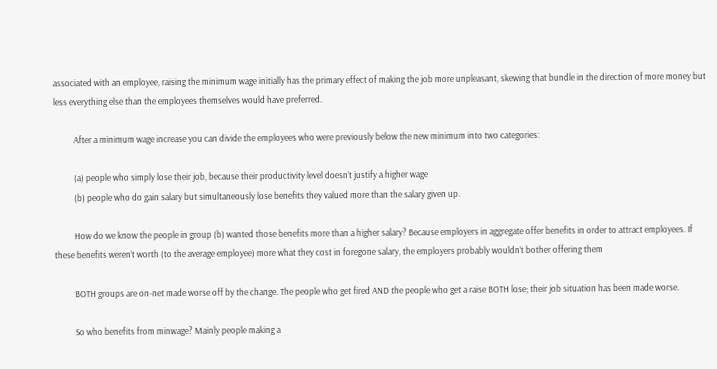associated with an employee, raising the minimum wage initially has the primary effect of making the job more unpleasant, skewing that bundle in the direction of more money but less everything else than the employees themselves would have preferred.

          After a minimum wage increase you can divide the employees who were previously below the new minimum into two categories:

          (a) people who simply lose their job, because their productivity level doesn’t justify a higher wage
          (b) people who do gain salary but simultaneously lose benefits they valued more than the salary given up.

          How do we know the people in group (b) wanted those benefits more than a higher salary? Because employers in aggregate offer benefits in order to attract employees. If these benefits weren’t worth (to the average employee) more what they cost in foregone salary, the employers probably wouldn’t bother offering them

          BOTH groups are on-net made worse off by the change. The people who get fired AND the people who get a raise BOTH lose; their job situation has been made worse.

          So who benefits from minwage? Mainly people making a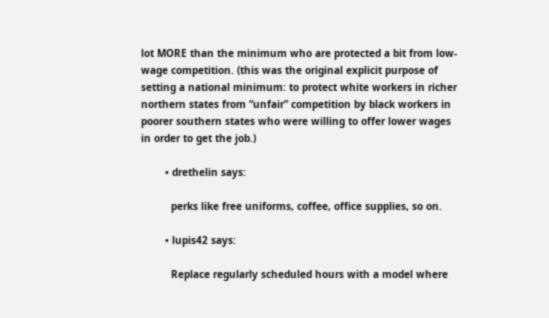lot MORE than the minimum who are protected a bit from low-wage competition. (this was the original explicit purpose of setting a national minimum: to protect white workers in richer northern states from “unfair” competition by black workers in poorer southern states who were willing to offer lower wages in order to get the job.)

        • drethelin says:

          perks like free uniforms, coffee, office supplies, so on.

        • lupis42 says:

          Replace regularly scheduled hours with a model where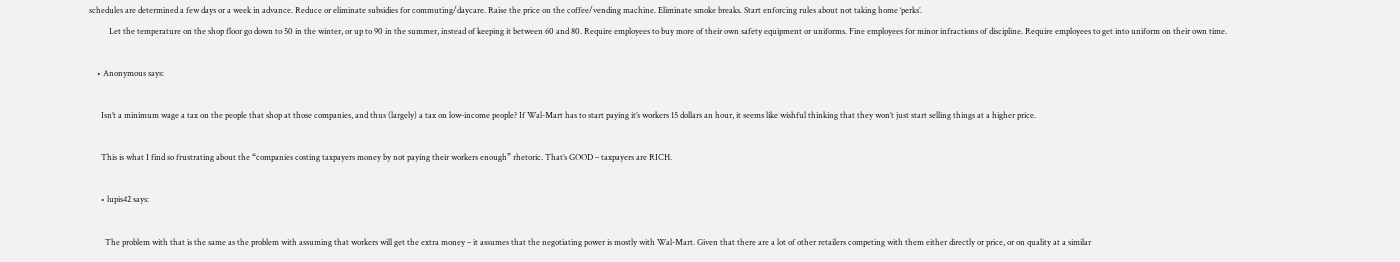schedules are determined a few days or a week in advance. Reduce or eliminate subsidies for commuting/daycare. Raise the price on the coffee/vending machine. Eliminate smoke breaks. Start enforcing rules about not taking home ‘perks’.
          Let the temperature on the shop floor go down to 50 in the winter, or up to 90 in the summer, instead of keeping it between 60 and 80. Require employees to buy more of their own safety equipment or uniforms. Fine employees for minor infractions of discipline. Require employees to get into uniform on their own time.

    • Anonymous says:

      Isn’t a minimum wage a tax on the people that shop at those companies, and thus (largely) a tax on low-income people? If Wal-Mart has to start paying it’s workers 15 dollars an hour, it seems like wishful thinking that they won’t just start selling things at a higher price.

      This is what I find so frustrating about the “companies costing taxpayers money by not paying their workers enough” rhetoric. That’s GOOD – taxpayers are RICH.

      • lupis42 says:

        The problem with that is the same as the problem with assuming that workers will get the extra money – it assumes that the negotiating power is mostly with Wal-Mart. Given that there are a lot of other retailers competing with them either directly or price, or on quality at a similar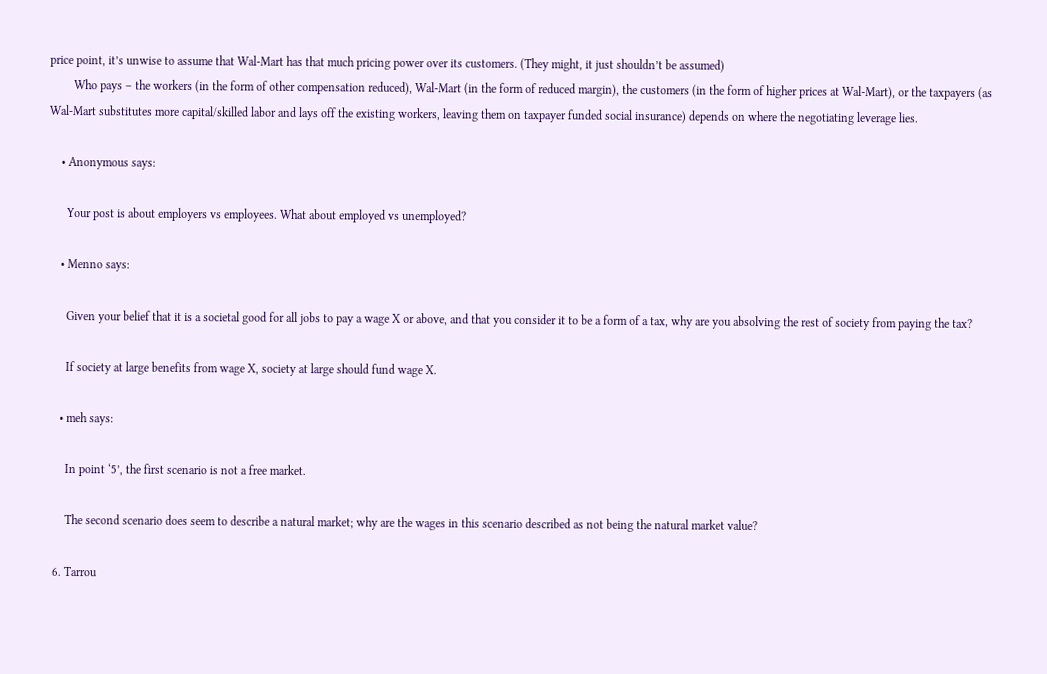price point, it’s unwise to assume that Wal-Mart has that much pricing power over its customers. (They might, it just shouldn’t be assumed)
        Who pays – the workers (in the form of other compensation reduced), Wal-Mart (in the form of reduced margin), the customers (in the form of higher prices at Wal-Mart), or the taxpayers (as Wal-Mart substitutes more capital/skilled labor and lays off the existing workers, leaving them on taxpayer funded social insurance) depends on where the negotiating leverage lies.

    • Anonymous says:

      Your post is about employers vs employees. What about employed vs unemployed?

    • Menno says:

      Given your belief that it is a societal good for all jobs to pay a wage X or above, and that you consider it to be a form of a tax, why are you absolving the rest of society from paying the tax?

      If society at large benefits from wage X, society at large should fund wage X.

    • meh says:

      In point ‘5’, the first scenario is not a free market.

      The second scenario does seem to describe a natural market; why are the wages in this scenario described as not being the natural market value?

  6. Tarrou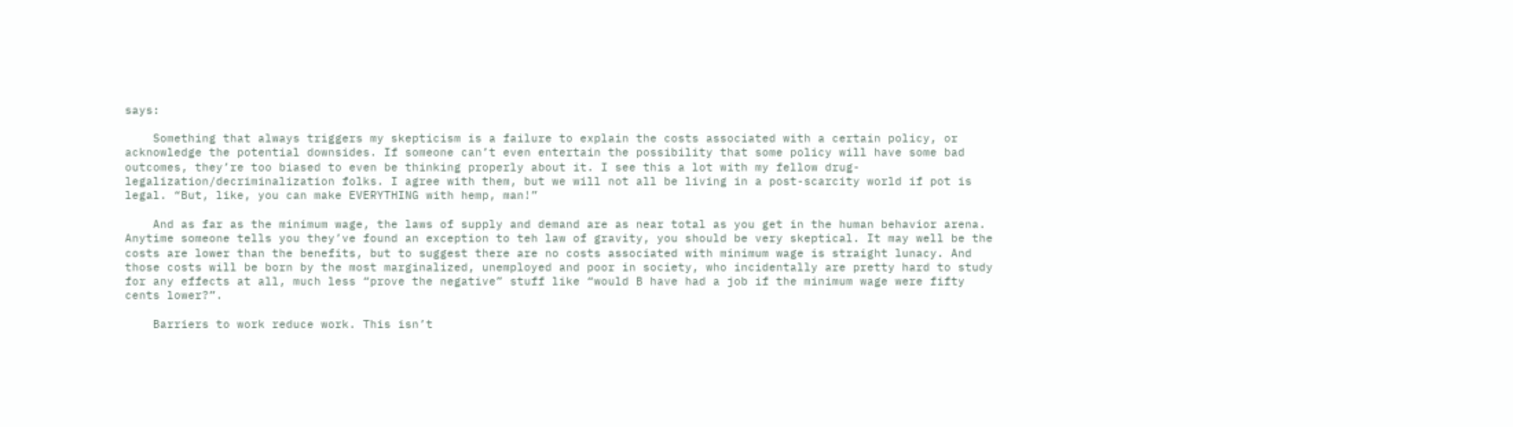says:

    Something that always triggers my skepticism is a failure to explain the costs associated with a certain policy, or acknowledge the potential downsides. If someone can’t even entertain the possibility that some policy will have some bad outcomes, they’re too biased to even be thinking properly about it. I see this a lot with my fellow drug-legalization/decriminalization folks. I agree with them, but we will not all be living in a post-scarcity world if pot is legal. “But, like, you can make EVERYTHING with hemp, man!”

    And as far as the minimum wage, the laws of supply and demand are as near total as you get in the human behavior arena. Anytime someone tells you they’ve found an exception to teh law of gravity, you should be very skeptical. It may well be the costs are lower than the benefits, but to suggest there are no costs associated with minimum wage is straight lunacy. And those costs will be born by the most marginalized, unemployed and poor in society, who incidentally are pretty hard to study for any effects at all, much less “prove the negative” stuff like “would B have had a job if the minimum wage were fifty cents lower?”.

    Barriers to work reduce work. This isn’t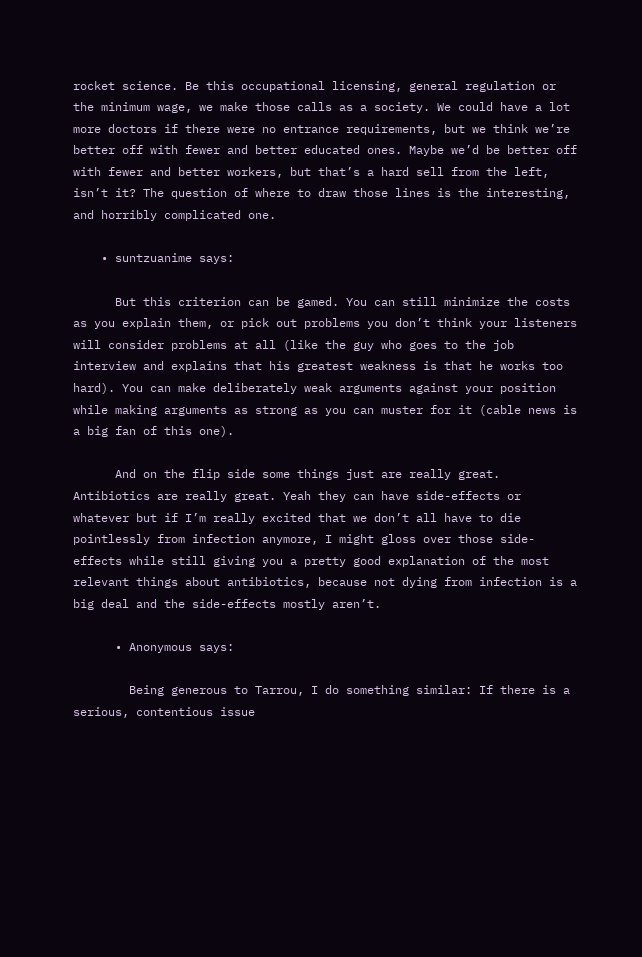rocket science. Be this occupational licensing, general regulation or the minimum wage, we make those calls as a society. We could have a lot more doctors if there were no entrance requirements, but we think we’re better off with fewer and better educated ones. Maybe we’d be better off with fewer and better workers, but that’s a hard sell from the left, isn’t it? The question of where to draw those lines is the interesting, and horribly complicated one.

    • suntzuanime says:

      But this criterion can be gamed. You can still minimize the costs as you explain them, or pick out problems you don’t think your listeners will consider problems at all (like the guy who goes to the job interview and explains that his greatest weakness is that he works too hard). You can make deliberately weak arguments against your position while making arguments as strong as you can muster for it (cable news is a big fan of this one).

      And on the flip side some things just are really great. Antibiotics are really great. Yeah they can have side-effects or whatever but if I’m really excited that we don’t all have to die pointlessly from infection anymore, I might gloss over those side-effects while still giving you a pretty good explanation of the most relevant things about antibiotics, because not dying from infection is a big deal and the side-effects mostly aren’t.

      • Anonymous says:

        Being generous to Tarrou, I do something similar: If there is a serious, contentious issue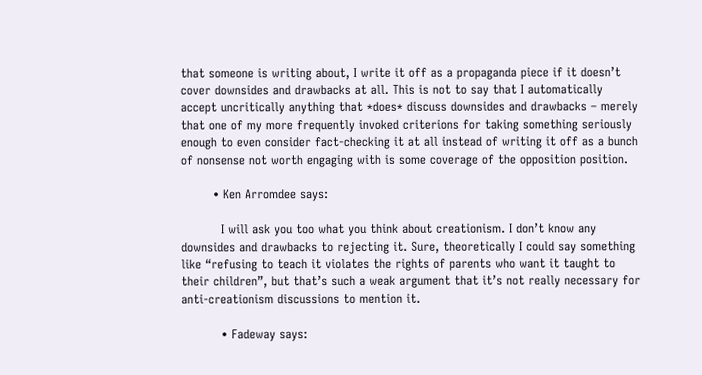that someone is writing about, I write it off as a propaganda piece if it doesn’t cover downsides and drawbacks at all. This is not to say that I automatically accept uncritically anything that *does* discuss downsides and drawbacks – merely that one of my more frequently invoked criterions for taking something seriously enough to even consider fact-checking it at all instead of writing it off as a bunch of nonsense not worth engaging with is some coverage of the opposition position.

        • Ken Arromdee says:

          I will ask you too what you think about creationism. I don’t know any downsides and drawbacks to rejecting it. Sure, theoretically I could say something like “refusing to teach it violates the rights of parents who want it taught to their children”, but that’s such a weak argument that it’s not really necessary for anti-creationism discussions to mention it.

          • Fadeway says: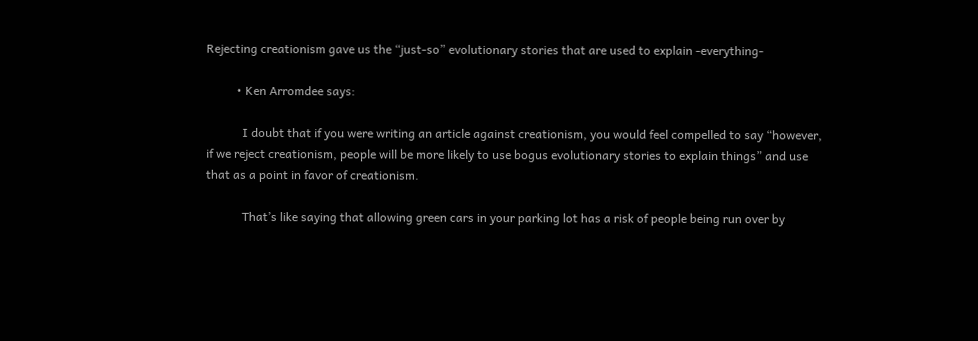Rejecting creationism gave us the “just-so” evolutionary stories that are used to explain -everything-

          • Ken Arromdee says:

            I doubt that if you were writing an article against creationism, you would feel compelled to say “however, if we reject creationism, people will be more likely to use bogus evolutionary stories to explain things” and use that as a point in favor of creationism.

            That’s like saying that allowing green cars in your parking lot has a risk of people being run over by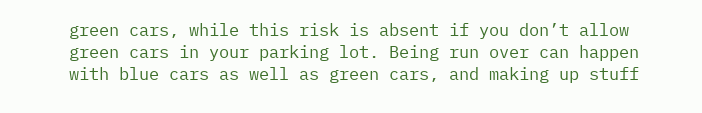green cars, while this risk is absent if you don’t allow green cars in your parking lot. Being run over can happen with blue cars as well as green cars, and making up stuff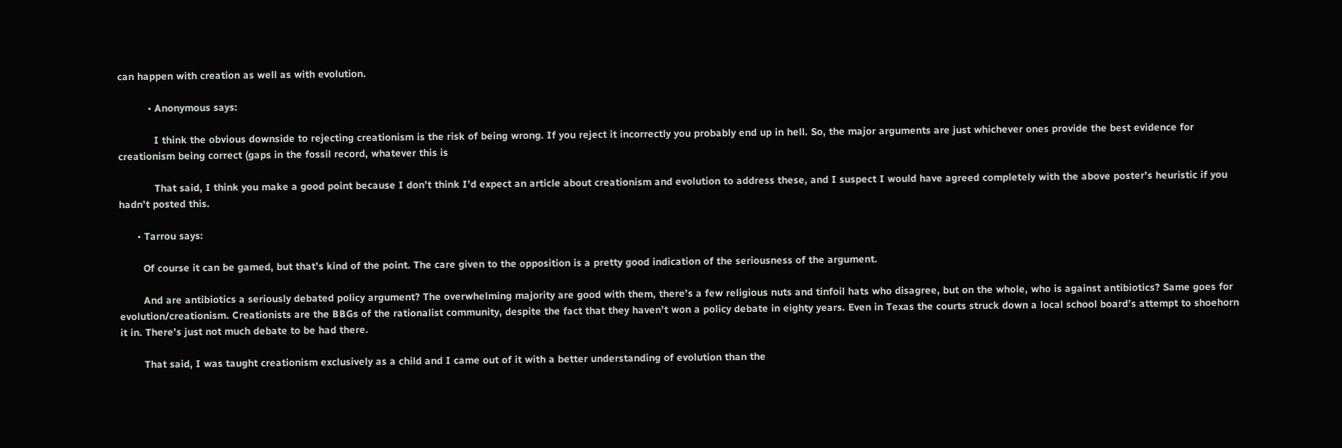can happen with creation as well as with evolution.

          • Anonymous says:

            I think the obvious downside to rejecting creationism is the risk of being wrong. If you reject it incorrectly you probably end up in hell. So, the major arguments are just whichever ones provide the best evidence for creationism being correct (gaps in the fossil record, whatever this is

            That said, I think you make a good point because I don’t think I’d expect an article about creationism and evolution to address these, and I suspect I would have agreed completely with the above poster’s heuristic if you hadn’t posted this.

      • Tarrou says:

        Of course it can be gamed, but that’s kind of the point. The care given to the opposition is a pretty good indication of the seriousness of the argument.

        And are antibiotics a seriously debated policy argument? The overwhelming majority are good with them, there’s a few religious nuts and tinfoil hats who disagree, but on the whole, who is against antibiotics? Same goes for evolution/creationism. Creationists are the BBGs of the rationalist community, despite the fact that they haven’t won a policy debate in eighty years. Even in Texas the courts struck down a local school board’s attempt to shoehorn it in. There’s just not much debate to be had there.

        That said, I was taught creationism exclusively as a child and I came out of it with a better understanding of evolution than the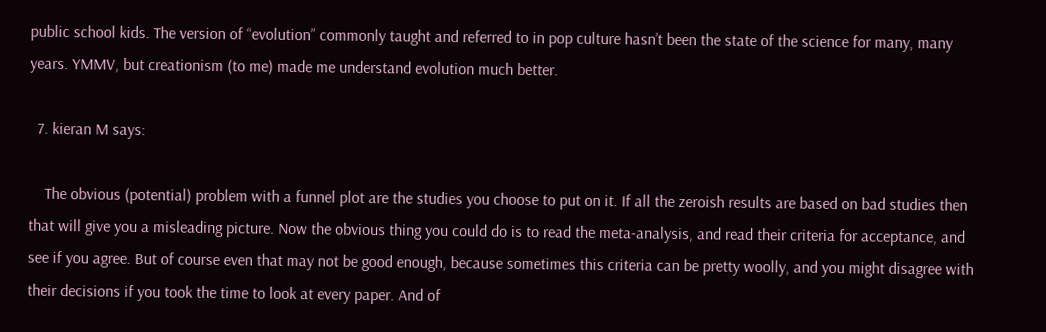public school kids. The version of “evolution” commonly taught and referred to in pop culture hasn’t been the state of the science for many, many years. YMMV, but creationism (to me) made me understand evolution much better.

  7. kieran M says:

    The obvious (potential) problem with a funnel plot are the studies you choose to put on it. If all the zeroish results are based on bad studies then that will give you a misleading picture. Now the obvious thing you could do is to read the meta-analysis, and read their criteria for acceptance, and see if you agree. But of course even that may not be good enough, because sometimes this criteria can be pretty woolly, and you might disagree with their decisions if you took the time to look at every paper. And of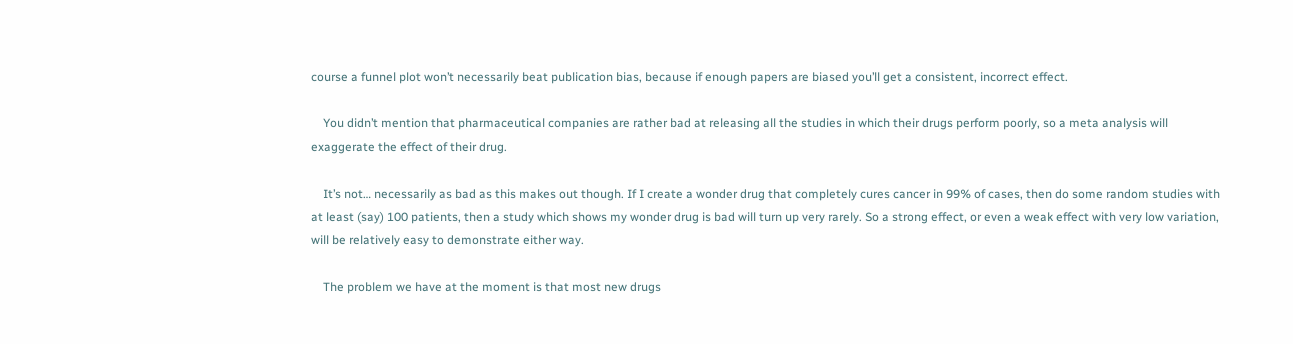course a funnel plot won’t necessarily beat publication bias, because if enough papers are biased you’ll get a consistent, incorrect effect.

    You didn’t mention that pharmaceutical companies are rather bad at releasing all the studies in which their drugs perform poorly, so a meta analysis will exaggerate the effect of their drug.

    It’s not… necessarily as bad as this makes out though. If I create a wonder drug that completely cures cancer in 99% of cases, then do some random studies with at least (say) 100 patients, then a study which shows my wonder drug is bad will turn up very rarely. So a strong effect, or even a weak effect with very low variation, will be relatively easy to demonstrate either way.

    The problem we have at the moment is that most new drugs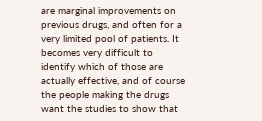are marginal improvements on previous drugs, and often for a very limited pool of patients. It becomes very difficult to identify which of those are actually effective, and of course the people making the drugs want the studies to show that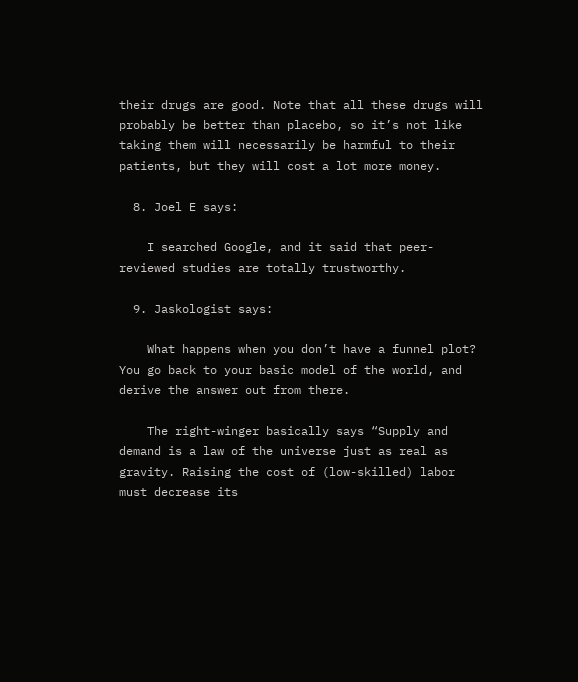their drugs are good. Note that all these drugs will probably be better than placebo, so it’s not like taking them will necessarily be harmful to their patients, but they will cost a lot more money.

  8. Joel E says:

    I searched Google, and it said that peer-reviewed studies are totally trustworthy.

  9. Jaskologist says:

    What happens when you don’t have a funnel plot? You go back to your basic model of the world, and derive the answer out from there.

    The right-winger basically says “Supply and demand is a law of the universe just as real as gravity. Raising the cost of (low-skilled) labor must decrease its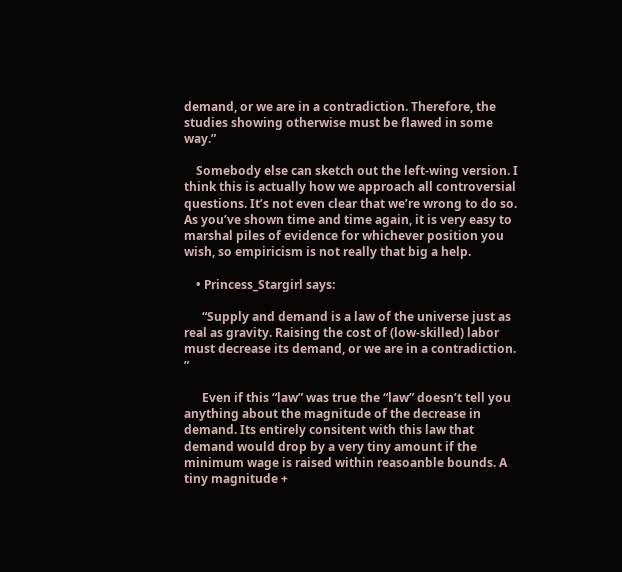demand, or we are in a contradiction. Therefore, the studies showing otherwise must be flawed in some way.”

    Somebody else can sketch out the left-wing version. I think this is actually how we approach all controversial questions. It’s not even clear that we’re wrong to do so. As you’ve shown time and time again, it is very easy to marshal piles of evidence for whichever position you wish, so empiricism is not really that big a help.

    • Princess_Stargirl says:

      “Supply and demand is a law of the universe just as real as gravity. Raising the cost of (low-skilled) labor must decrease its demand, or we are in a contradiction. ”

      Even if this “law” was true the “law” doesn’t tell you anything about the magnitude of the decrease in demand. Its entirely consitent with this law that demand would drop by a very tiny amount if the minimum wage is raised within reasoanble bounds. A tiny magnitude +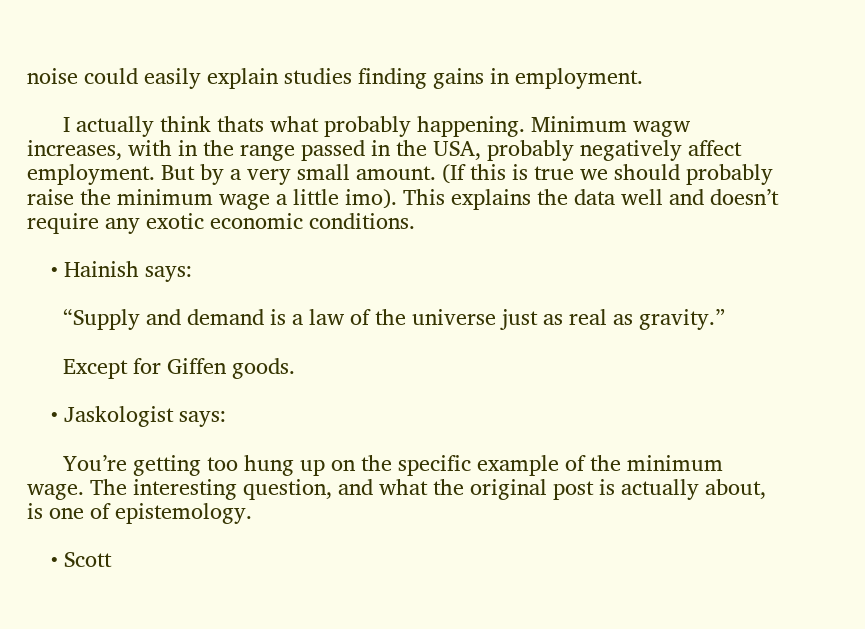noise could easily explain studies finding gains in employment.

      I actually think thats what probably happening. Minimum wagw increases, with in the range passed in the USA, probably negatively affect employment. But by a very small amount. (If this is true we should probably raise the minimum wage a little imo). This explains the data well and doesn’t require any exotic economic conditions.

    • Hainish says:

      “Supply and demand is a law of the universe just as real as gravity.”

      Except for Giffen goods.

    • Jaskologist says:

      You’re getting too hung up on the specific example of the minimum wage. The interesting question, and what the original post is actually about, is one of epistemology.

    • Scott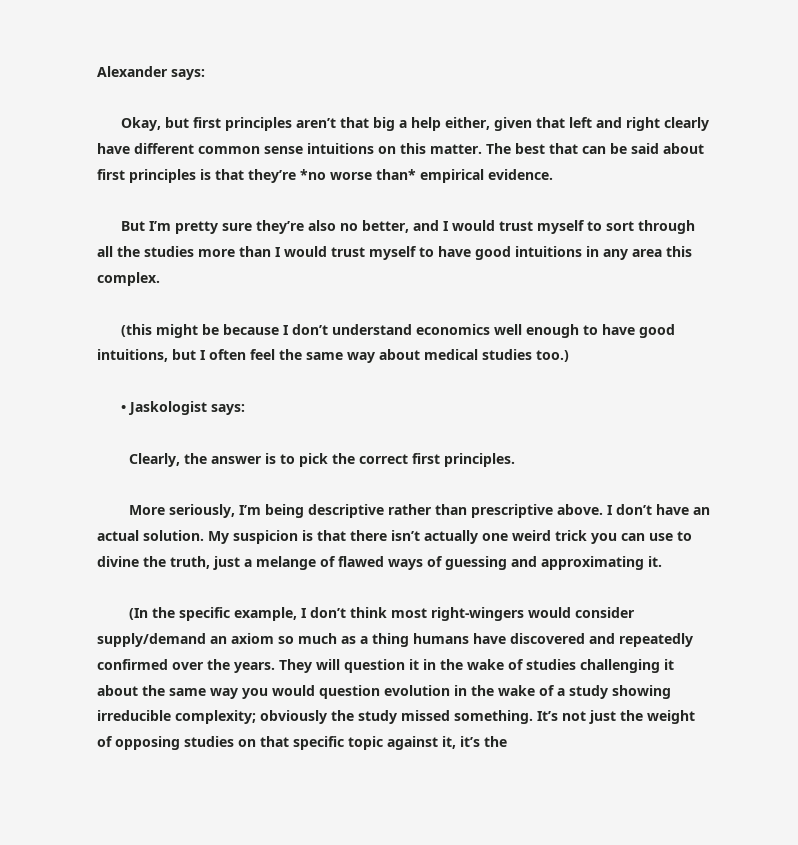Alexander says:

      Okay, but first principles aren’t that big a help either, given that left and right clearly have different common sense intuitions on this matter. The best that can be said about first principles is that they’re *no worse than* empirical evidence.

      But I’m pretty sure they’re also no better, and I would trust myself to sort through all the studies more than I would trust myself to have good intuitions in any area this complex.

      (this might be because I don’t understand economics well enough to have good intuitions, but I often feel the same way about medical studies too.)

      • Jaskologist says:

        Clearly, the answer is to pick the correct first principles.

        More seriously, I’m being descriptive rather than prescriptive above. I don’t have an actual solution. My suspicion is that there isn’t actually one weird trick you can use to divine the truth, just a melange of flawed ways of guessing and approximating it.

        (In the specific example, I don’t think most right-wingers would consider supply/demand an axiom so much as a thing humans have discovered and repeatedly confirmed over the years. They will question it in the wake of studies challenging it about the same way you would question evolution in the wake of a study showing irreducible complexity; obviously the study missed something. It’s not just the weight of opposing studies on that specific topic against it, it’s the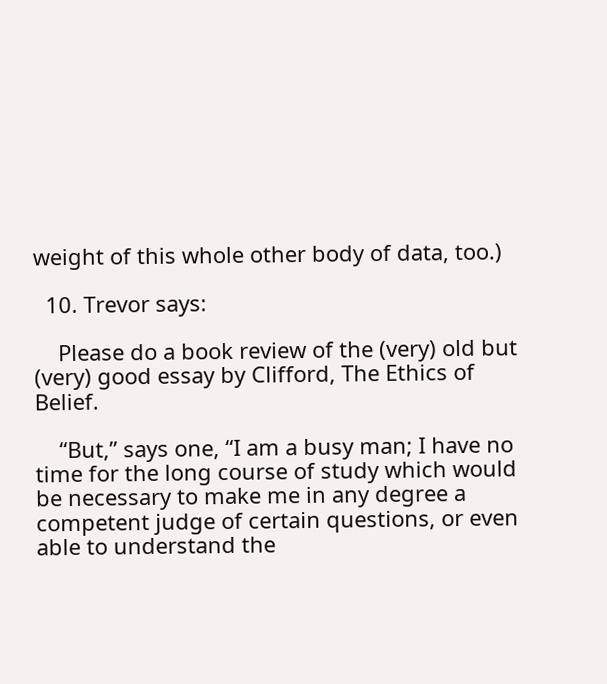weight of this whole other body of data, too.)

  10. Trevor says:

    Please do a book review of the (very) old but (very) good essay by Clifford, The Ethics of Belief.

    “But,” says one, “I am a busy man; I have no time for the long course of study which would be necessary to make me in any degree a competent judge of certain questions, or even able to understand the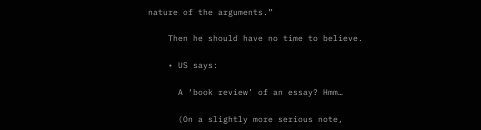nature of the arguments.”

    Then he should have no time to believe.

    • US says:

      A ‘book review’ of an essay? Hmm…

      (On a slightly more serious note,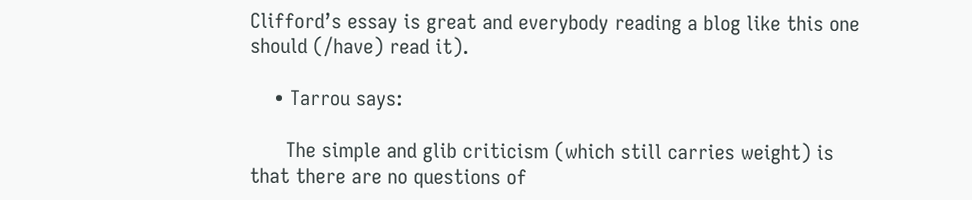Clifford’s essay is great and everybody reading a blog like this one should (/have) read it).

    • Tarrou says:

      The simple and glib criticism (which still carries weight) is that there are no questions of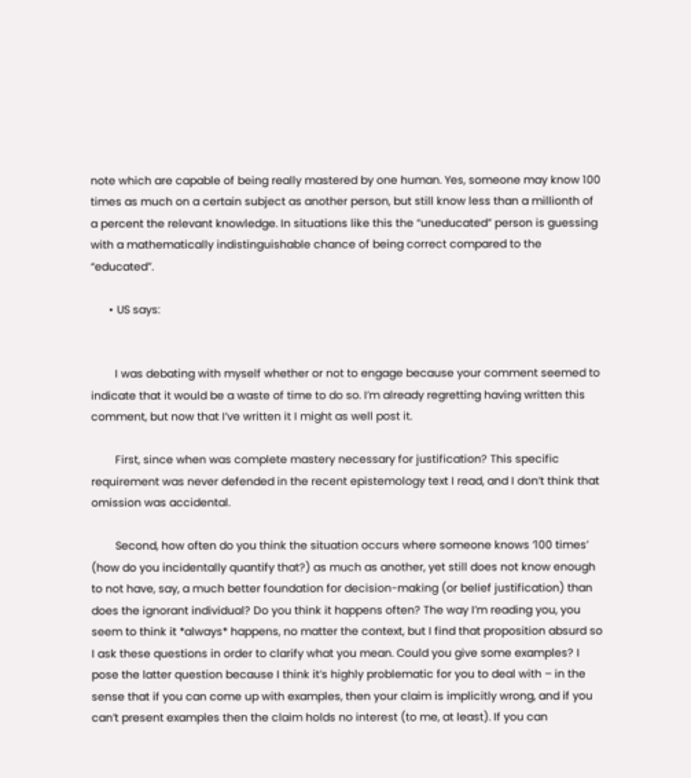note which are capable of being really mastered by one human. Yes, someone may know 100 times as much on a certain subject as another person, but still know less than a millionth of a percent the relevant knowledge. In situations like this the “uneducated” person is guessing with a mathematically indistinguishable chance of being correct compared to the “educated”.

      • US says:


        I was debating with myself whether or not to engage because your comment seemed to indicate that it would be a waste of time to do so. I’m already regretting having written this comment, but now that I’ve written it I might as well post it.

        First, since when was complete mastery necessary for justification? This specific requirement was never defended in the recent epistemology text I read, and I don’t think that omission was accidental.

        Second, how often do you think the situation occurs where someone knows ‘100 times’ (how do you incidentally quantify that?) as much as another, yet still does not know enough to not have, say, a much better foundation for decision-making (or belief justification) than does the ignorant individual? Do you think it happens often? The way I’m reading you, you seem to think it *always* happens, no matter the context, but I find that proposition absurd so I ask these questions in order to clarify what you mean. Could you give some examples? I pose the latter question because I think it’s highly problematic for you to deal with – in the sense that if you can come up with examples, then your claim is implicitly wrong, and if you can’t present examples then the claim holds no interest (to me, at least). If you can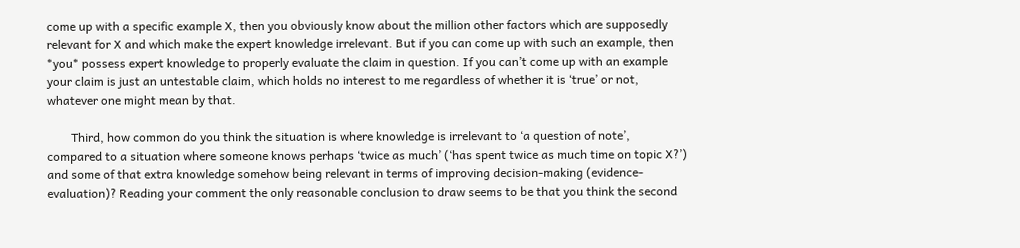come up with a specific example X, then you obviously know about the million other factors which are supposedly relevant for X and which make the expert knowledge irrelevant. But if you can come up with such an example, then *you* possess expert knowledge to properly evaluate the claim in question. If you can’t come up with an example your claim is just an untestable claim, which holds no interest to me regardless of whether it is ‘true’ or not, whatever one might mean by that.

        Third, how common do you think the situation is where knowledge is irrelevant to ‘a question of note’, compared to a situation where someone knows perhaps ‘twice as much’ (‘has spent twice as much time on topic X?’) and some of that extra knowledge somehow being relevant in terms of improving decision-making (evidence-evaluation)? Reading your comment the only reasonable conclusion to draw seems to be that you think the second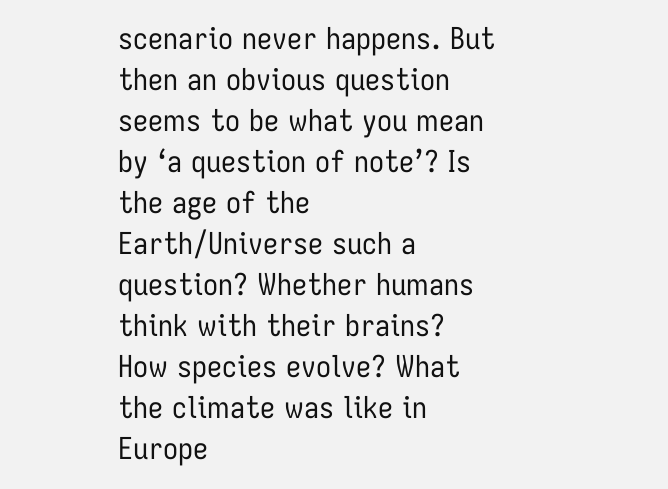scenario never happens. But then an obvious question seems to be what you mean by ‘a question of note’? Is the age of the Earth/Universe such a question? Whether humans think with their brains? How species evolve? What the climate was like in Europe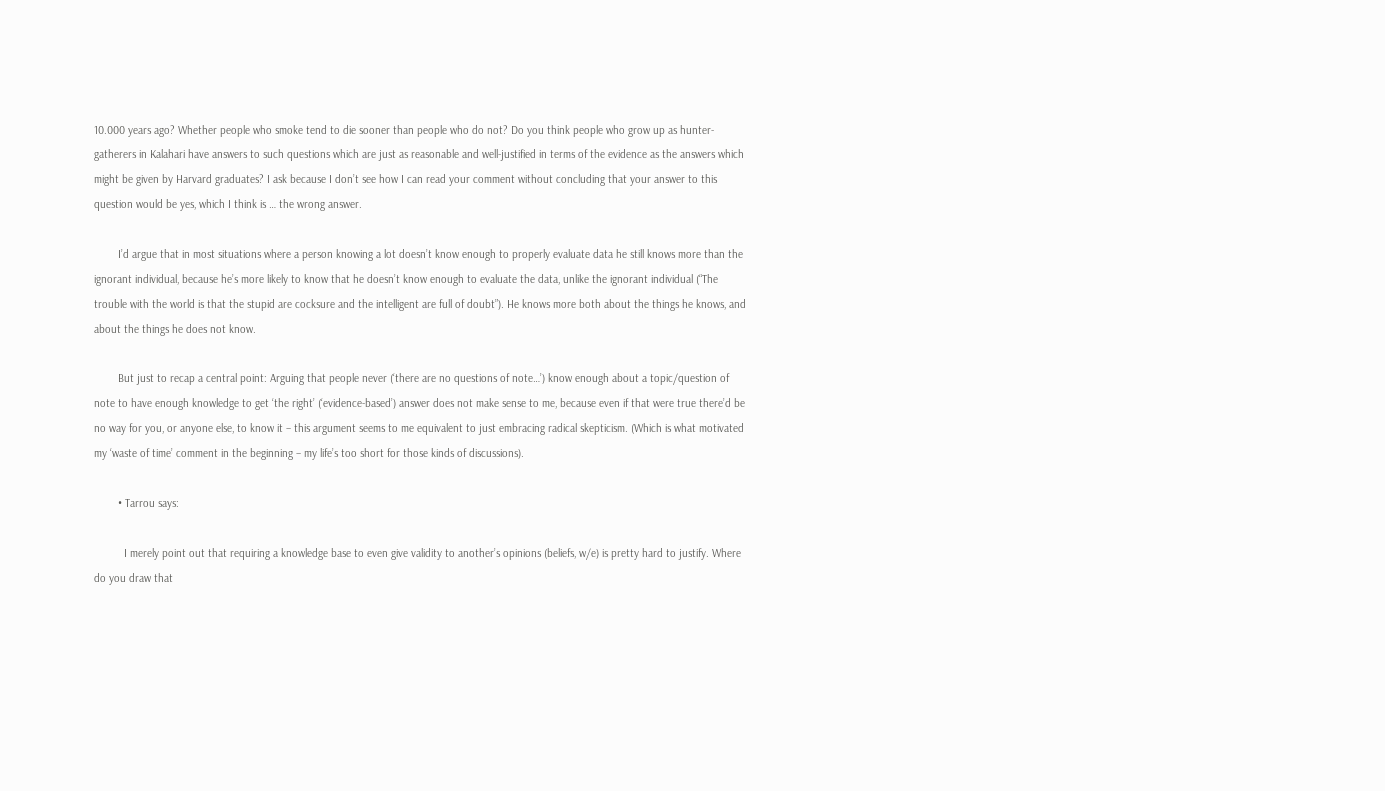10.000 years ago? Whether people who smoke tend to die sooner than people who do not? Do you think people who grow up as hunter-gatherers in Kalahari have answers to such questions which are just as reasonable and well-justified in terms of the evidence as the answers which might be given by Harvard graduates? I ask because I don’t see how I can read your comment without concluding that your answer to this question would be yes, which I think is … the wrong answer.

        I’d argue that in most situations where a person knowing a lot doesn’t know enough to properly evaluate data he still knows more than the ignorant individual, because he’s more likely to know that he doesn’t know enough to evaluate the data, unlike the ignorant individual (“The trouble with the world is that the stupid are cocksure and the intelligent are full of doubt”). He knows more both about the things he knows, and about the things he does not know.

        But just to recap a central point: Arguing that people never (‘there are no questions of note…’) know enough about a topic/question of note to have enough knowledge to get ‘the right’ (‘evidence-based’) answer does not make sense to me, because even if that were true there’d be no way for you, or anyone else, to know it – this argument seems to me equivalent to just embracing radical skepticism. (Which is what motivated my ‘waste of time’ comment in the beginning – my life’s too short for those kinds of discussions).

        • Tarrou says:

          I merely point out that requiring a knowledge base to even give validity to another’s opinions (beliefs, w/e) is pretty hard to justify. Where do you draw that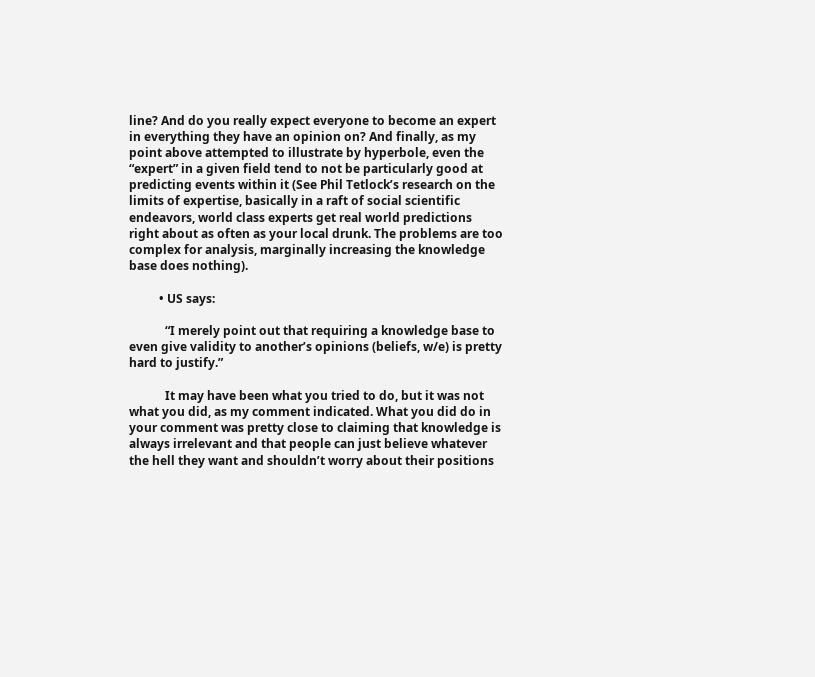line? And do you really expect everyone to become an expert in everything they have an opinion on? And finally, as my point above attempted to illustrate by hyperbole, even the “expert” in a given field tend to not be particularly good at predicting events within it (See Phil Tetlock’s research on the limits of expertise, basically in a raft of social scientific endeavors, world class experts get real world predictions right about as often as your local drunk. The problems are too complex for analysis, marginally increasing the knowledge base does nothing).

          • US says:

            “I merely point out that requiring a knowledge base to even give validity to another’s opinions (beliefs, w/e) is pretty hard to justify.”

            It may have been what you tried to do, but it was not what you did, as my comment indicated. What you did do in your comment was pretty close to claiming that knowledge is always irrelevant and that people can just believe whatever the hell they want and shouldn’t worry about their positions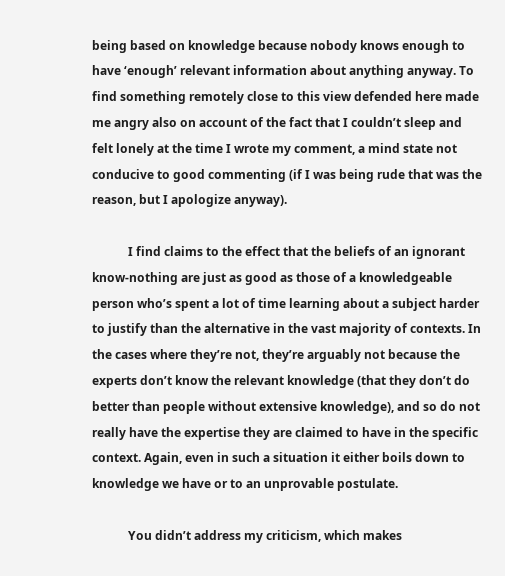being based on knowledge because nobody knows enough to have ‘enough’ relevant information about anything anyway. To find something remotely close to this view defended here made me angry also on account of the fact that I couldn’t sleep and felt lonely at the time I wrote my comment, a mind state not conducive to good commenting (if I was being rude that was the reason, but I apologize anyway).

            I find claims to the effect that the beliefs of an ignorant know-nothing are just as good as those of a knowledgeable person who’s spent a lot of time learning about a subject harder to justify than the alternative in the vast majority of contexts. In the cases where they’re not, they’re arguably not because the experts don’t know the relevant knowledge (that they don’t do better than people without extensive knowledge), and so do not really have the expertise they are claimed to have in the specific context. Again, even in such a situation it either boils down to knowledge we have or to an unprovable postulate.

            You didn’t address my criticism, which makes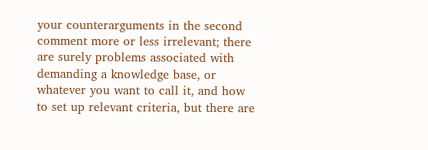your counterarguments in the second comment more or less irrelevant; there are surely problems associated with demanding a knowledge base, or whatever you want to call it, and how to set up relevant criteria, but there are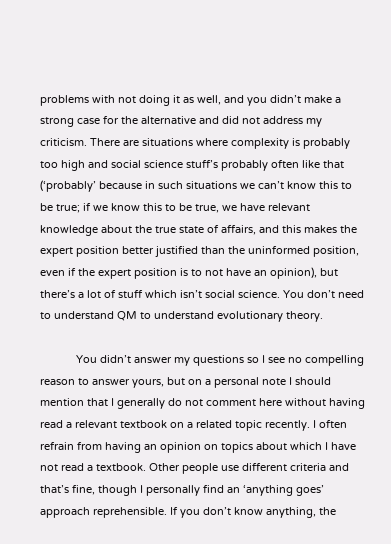problems with not doing it as well, and you didn’t make a strong case for the alternative and did not address my criticism. There are situations where complexity is probably too high and social science stuff’s probably often like that (‘probably’ because in such situations we can’t know this to be true; if we know this to be true, we have relevant knowledge about the true state of affairs, and this makes the expert position better justified than the uninformed position, even if the expert position is to not have an opinion), but there’s a lot of stuff which isn’t social science. You don’t need to understand QM to understand evolutionary theory.

            You didn’t answer my questions so I see no compelling reason to answer yours, but on a personal note I should mention that I generally do not comment here without having read a relevant textbook on a related topic recently. I often refrain from having an opinion on topics about which I have not read a textbook. Other people use different criteria and that’s fine, though I personally find an ‘anything goes’ approach reprehensible. If you don’t know anything, the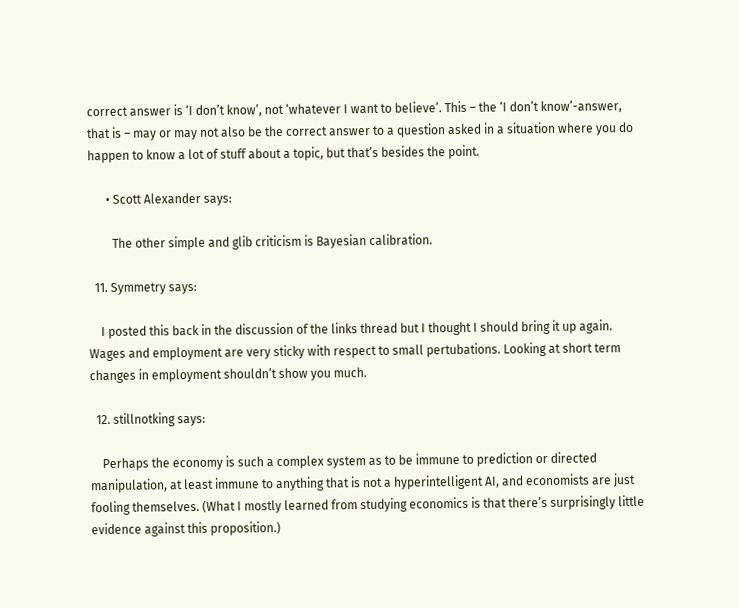correct answer is ‘I don’t know’, not ‘whatever I want to believe’. This – the ‘I don’t know’-answer, that is – may or may not also be the correct answer to a question asked in a situation where you do happen to know a lot of stuff about a topic, but that’s besides the point.

      • Scott Alexander says:

        The other simple and glib criticism is Bayesian calibration.

  11. Symmetry says:

    I posted this back in the discussion of the links thread but I thought I should bring it up again. Wages and employment are very sticky with respect to small pertubations. Looking at short term changes in employment shouldn’t show you much.

  12. stillnotking says:

    Perhaps the economy is such a complex system as to be immune to prediction or directed manipulation, at least immune to anything that is not a hyperintelligent AI, and economists are just fooling themselves. (What I mostly learned from studying economics is that there’s surprisingly little evidence against this proposition.)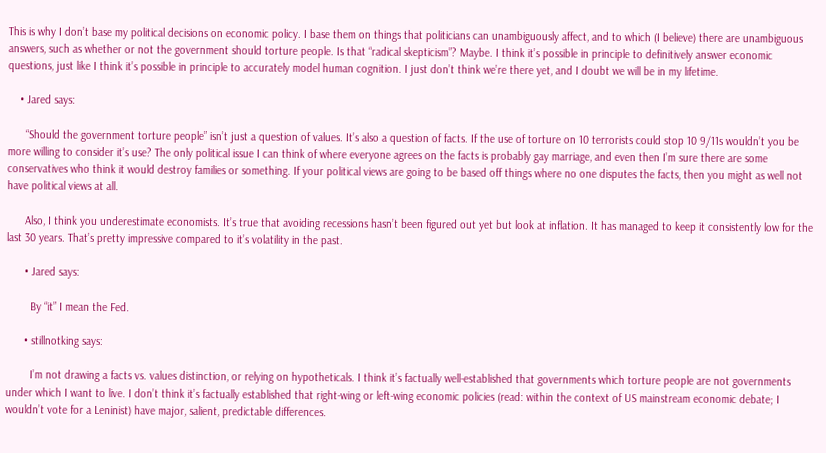This is why I don’t base my political decisions on economic policy. I base them on things that politicians can unambiguously affect, and to which (I believe) there are unambiguous answers, such as whether or not the government should torture people. Is that “radical skepticism”? Maybe. I think it’s possible in principle to definitively answer economic questions, just like I think it’s possible in principle to accurately model human cognition. I just don’t think we’re there yet, and I doubt we will be in my lifetime.

    • Jared says:

      “Should the government torture people” isn’t just a question of values. It’s also a question of facts. If the use of torture on 10 terrorists could stop 10 9/11s wouldn’t you be more willing to consider it’s use? The only political issue I can think of where everyone agrees on the facts is probably gay marriage, and even then I’m sure there are some conservatives who think it would destroy families or something. If your political views are going to be based off things where no one disputes the facts, then you might as well not have political views at all.

      Also, I think you underestimate economists. It’s true that avoiding recessions hasn’t been figured out yet but look at inflation. It has managed to keep it consistently low for the last 30 years. That’s pretty impressive compared to it’s volatility in the past.

      • Jared says:

        By “it” I mean the Fed.

      • stillnotking says:

        I’m not drawing a facts vs. values distinction, or relying on hypotheticals. I think it’s factually well-established that governments which torture people are not governments under which I want to live. I don’t think it’s factually established that right-wing or left-wing economic policies (read: within the context of US mainstream economic debate; I wouldn’t vote for a Leninist) have major, salient, predictable differences.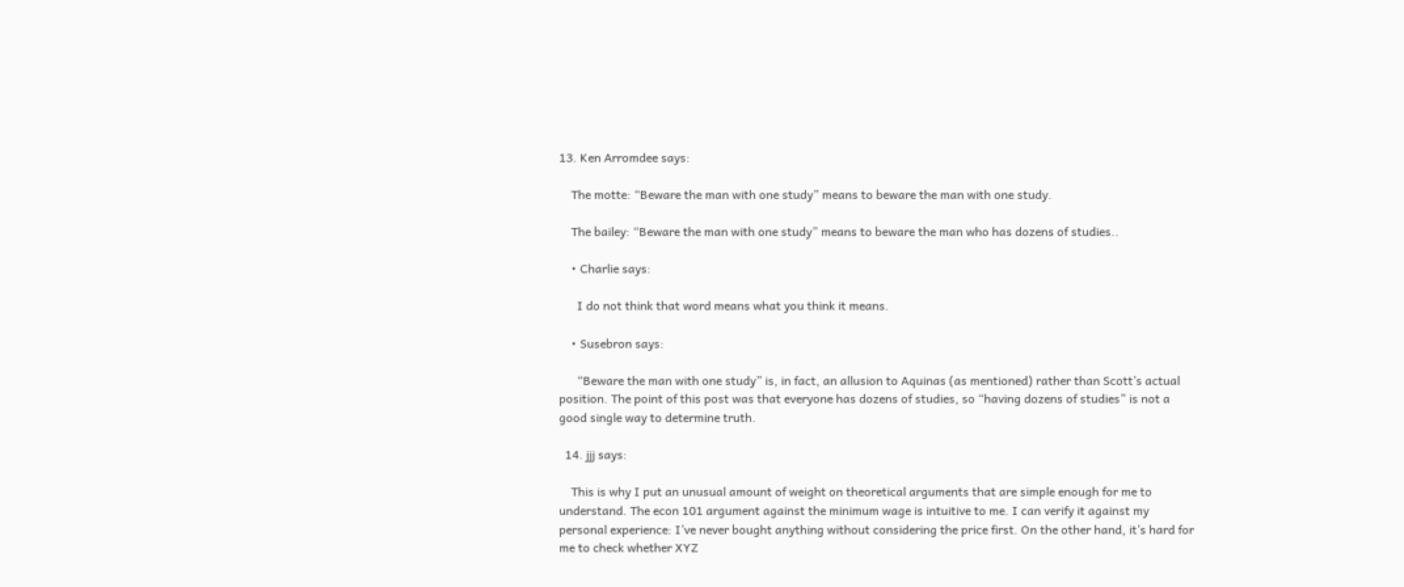13. Ken Arromdee says:

    The motte: “Beware the man with one study” means to beware the man with one study.

    The bailey: “Beware the man with one study” means to beware the man who has dozens of studies..

    • Charlie says:

      I do not think that word means what you think it means.

    • Susebron says:

      “Beware the man with one study” is, in fact, an allusion to Aquinas (as mentioned) rather than Scott’s actual position. The point of this post was that everyone has dozens of studies, so “having dozens of studies” is not a good single way to determine truth.

  14. jjj says:

    This is why I put an unusual amount of weight on theoretical arguments that are simple enough for me to understand. The econ 101 argument against the minimum wage is intuitive to me. I can verify it against my personal experience: I’ve never bought anything without considering the price first. On the other hand, it’s hard for me to check whether XYZ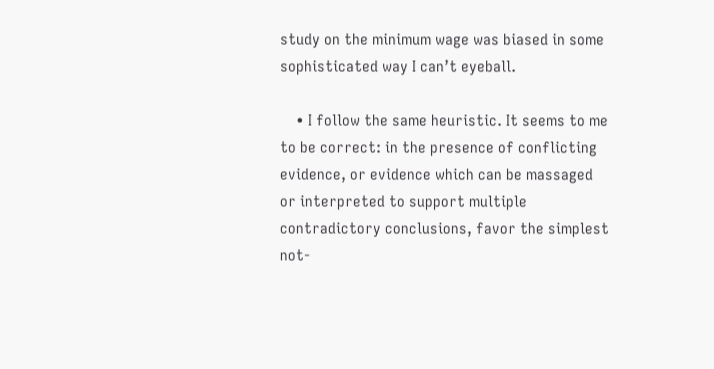study on the minimum wage was biased in some sophisticated way I can’t eyeball.

    • I follow the same heuristic. It seems to me to be correct: in the presence of conflicting evidence, or evidence which can be massaged or interpreted to support multiple contradictory conclusions, favor the simplest not-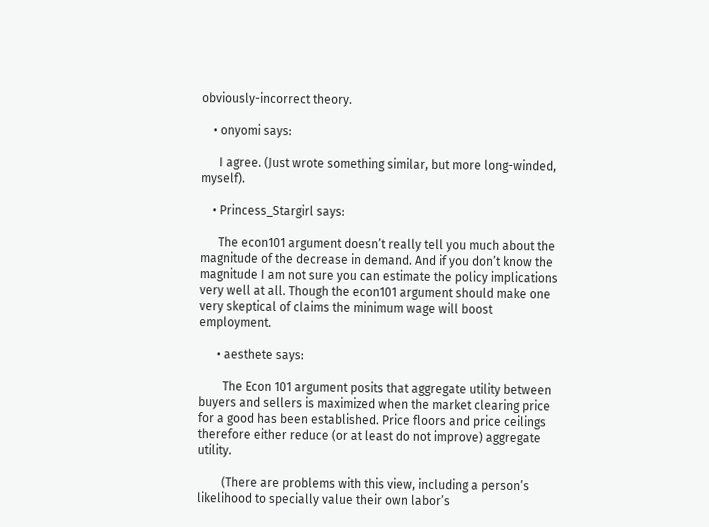obviously-incorrect theory.

    • onyomi says:

      I agree. (Just wrote something similar, but more long-winded, myself).

    • Princess_Stargirl says:

      The econ101 argument doesn’t really tell you much about the magnitude of the decrease in demand. And if you don’t know the magnitude I am not sure you can estimate the policy implications very well at all. Though the econ101 argument should make one very skeptical of claims the minimum wage will boost employment.

      • aesthete says:

        The Econ 101 argument posits that aggregate utility between buyers and sellers is maximized when the market clearing price for a good has been established. Price floors and price ceilings therefore either reduce (or at least do not improve) aggregate utility.

        (There are problems with this view, including a person’s likelihood to specially value their own labor’s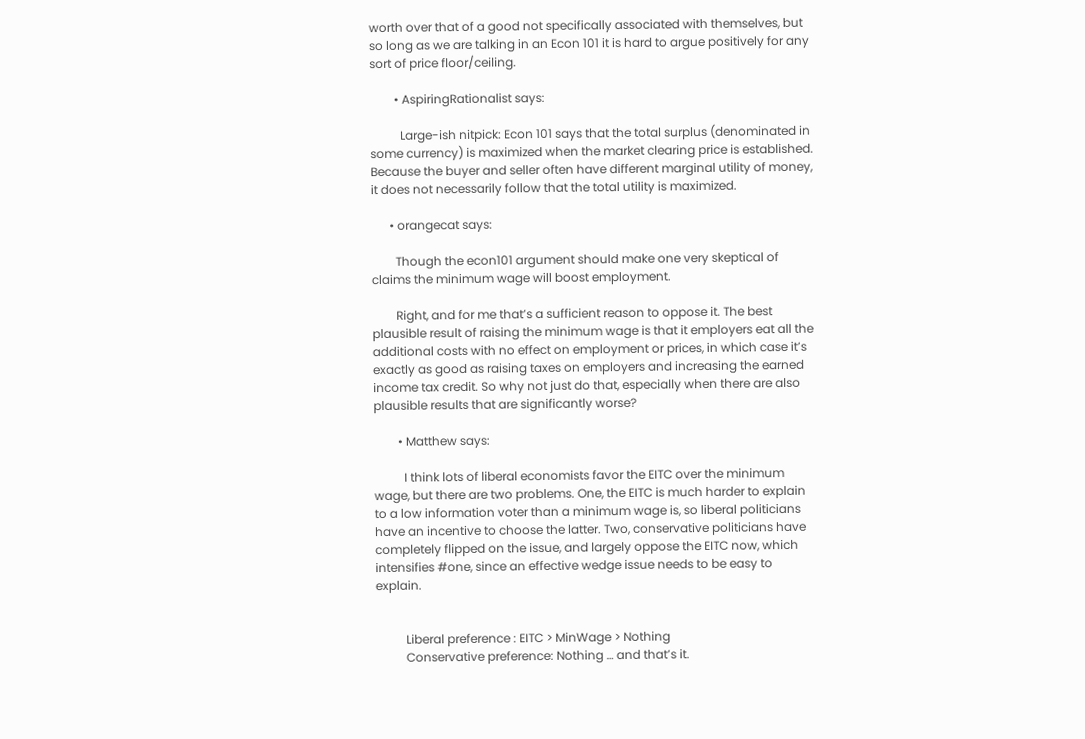worth over that of a good not specifically associated with themselves, but so long as we are talking in an Econ 101 it is hard to argue positively for any sort of price floor/ceiling.

        • AspiringRationalist says:

          Large-ish nitpick: Econ 101 says that the total surplus (denominated in some currency) is maximized when the market clearing price is established. Because the buyer and seller often have different marginal utility of money, it does not necessarily follow that the total utility is maximized.

      • orangecat says:

        Though the econ101 argument should make one very skeptical of claims the minimum wage will boost employment.

        Right, and for me that’s a sufficient reason to oppose it. The best plausible result of raising the minimum wage is that it employers eat all the additional costs with no effect on employment or prices, in which case it’s exactly as good as raising taxes on employers and increasing the earned income tax credit. So why not just do that, especially when there are also plausible results that are significantly worse?

        • Matthew says:

          I think lots of liberal economists favor the EITC over the minimum wage, but there are two problems. One, the EITC is much harder to explain to a low information voter than a minimum wage is, so liberal politicians have an incentive to choose the latter. Two, conservative politicians have completely flipped on the issue, and largely oppose the EITC now, which intensifies #one, since an effective wedge issue needs to be easy to explain.


          Liberal preference : EITC > MinWage > Nothing
          Conservative preference: Nothing … and that’s it.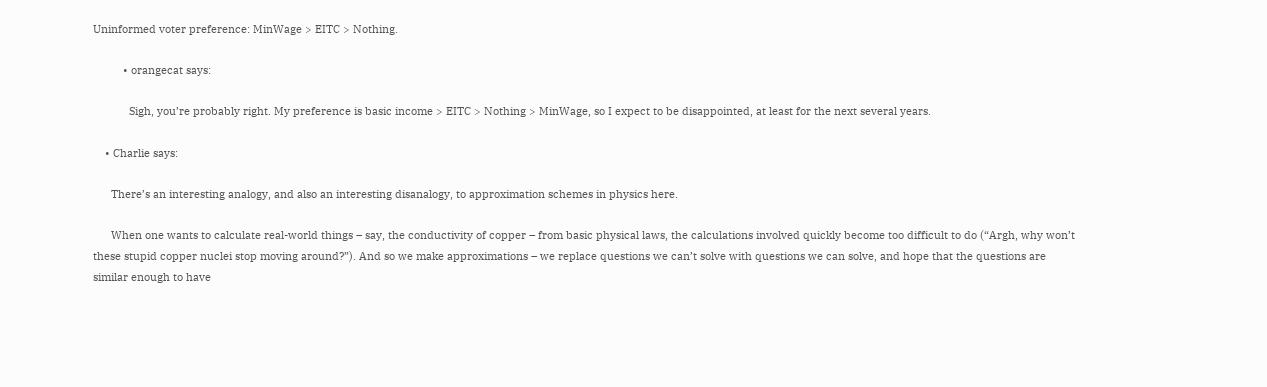Uninformed voter preference: MinWage > EITC > Nothing.

          • orangecat says:

            Sigh, you’re probably right. My preference is basic income > EITC > Nothing > MinWage, so I expect to be disappointed, at least for the next several years.

    • Charlie says:

      There’s an interesting analogy, and also an interesting disanalogy, to approximation schemes in physics here.

      When one wants to calculate real-world things – say, the conductivity of copper – from basic physical laws, the calculations involved quickly become too difficult to do (“Argh, why won’t these stupid copper nuclei stop moving around?”). And so we make approximations – we replace questions we can’t solve with questions we can solve, and hope that the questions are similar enough to have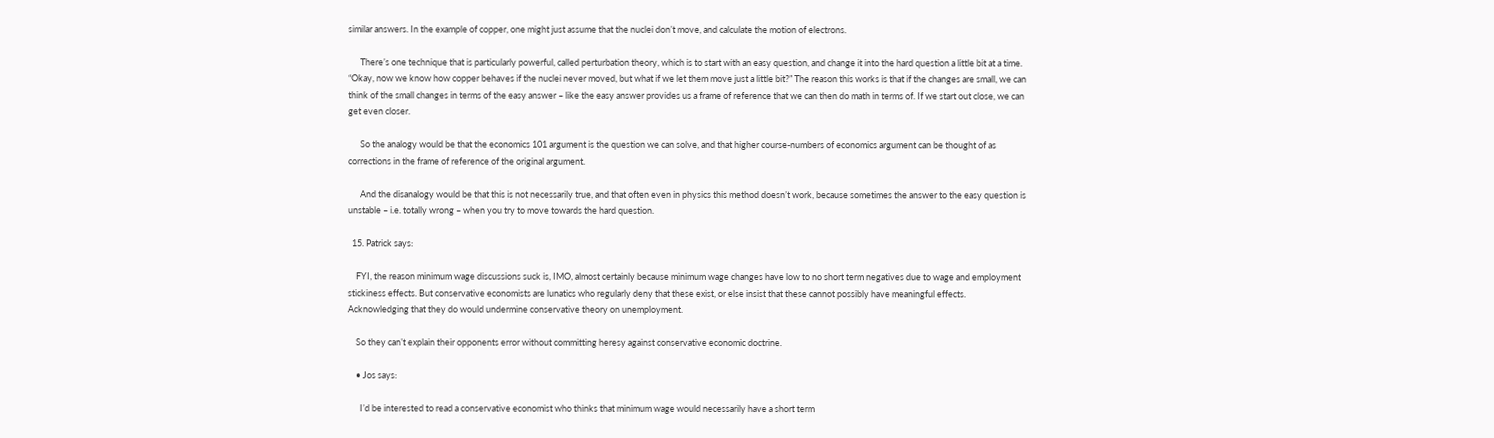similar answers. In the example of copper, one might just assume that the nuclei don’t move, and calculate the motion of electrons.

      There’s one technique that is particularly powerful, called perturbation theory, which is to start with an easy question, and change it into the hard question a little bit at a time. “Okay, now we know how copper behaves if the nuclei never moved, but what if we let them move just a little bit?” The reason this works is that if the changes are small, we can think of the small changes in terms of the easy answer – like the easy answer provides us a frame of reference that we can then do math in terms of. If we start out close, we can get even closer.

      So the analogy would be that the economics 101 argument is the question we can solve, and that higher course-numbers of economics argument can be thought of as corrections in the frame of reference of the original argument.

      And the disanalogy would be that this is not necessarily true, and that often even in physics this method doesn’t work, because sometimes the answer to the easy question is unstable – i.e. totally wrong – when you try to move towards the hard question.

  15. Patrick says:

    FYI, the reason minimum wage discussions suck is, IMO, almost certainly because minimum wage changes have low to no short term negatives due to wage and employment stickiness effects. But conservative economists are lunatics who regularly deny that these exist, or else insist that these cannot possibly have meaningful effects. Acknowledging that they do would undermine conservative theory on unemployment.

    So they can’t explain their opponents error without committing heresy against conservative economic doctrine.

    • Jos says:

      I’d be interested to read a conservative economist who thinks that minimum wage would necessarily have a short term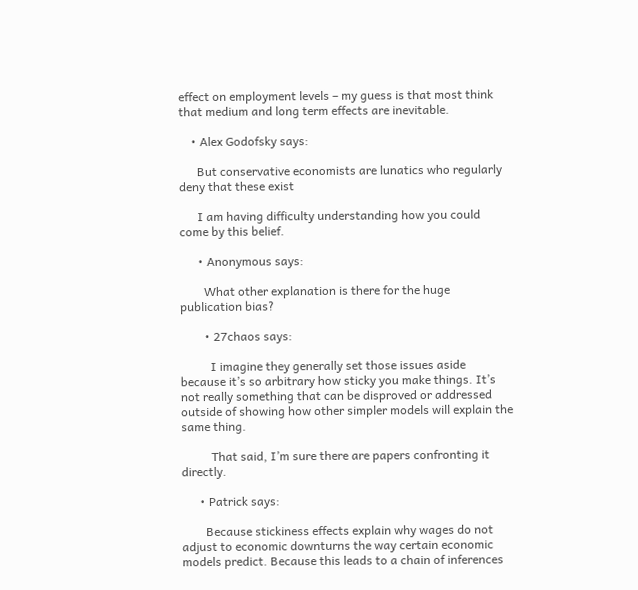effect on employment levels – my guess is that most think that medium and long term effects are inevitable.

    • Alex Godofsky says:

      But conservative economists are lunatics who regularly deny that these exist

      I am having difficulty understanding how you could come by this belief.

      • Anonymous says:

        What other explanation is there for the huge publication bias?

        • 27chaos says:

          I imagine they generally set those issues aside because it’s so arbitrary how sticky you make things. It’s not really something that can be disproved or addressed outside of showing how other simpler models will explain the same thing.

          That said, I’m sure there are papers confronting it directly.

      • Patrick says:

        Because stickiness effects explain why wages do not adjust to economic downturns the way certain economic models predict. Because this leads to a chain of inferences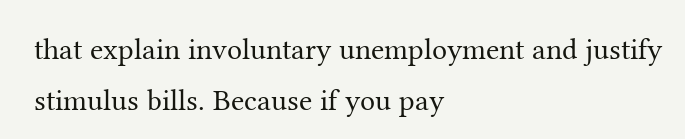that explain involuntary unemployment and justify stimulus bills. Because if you pay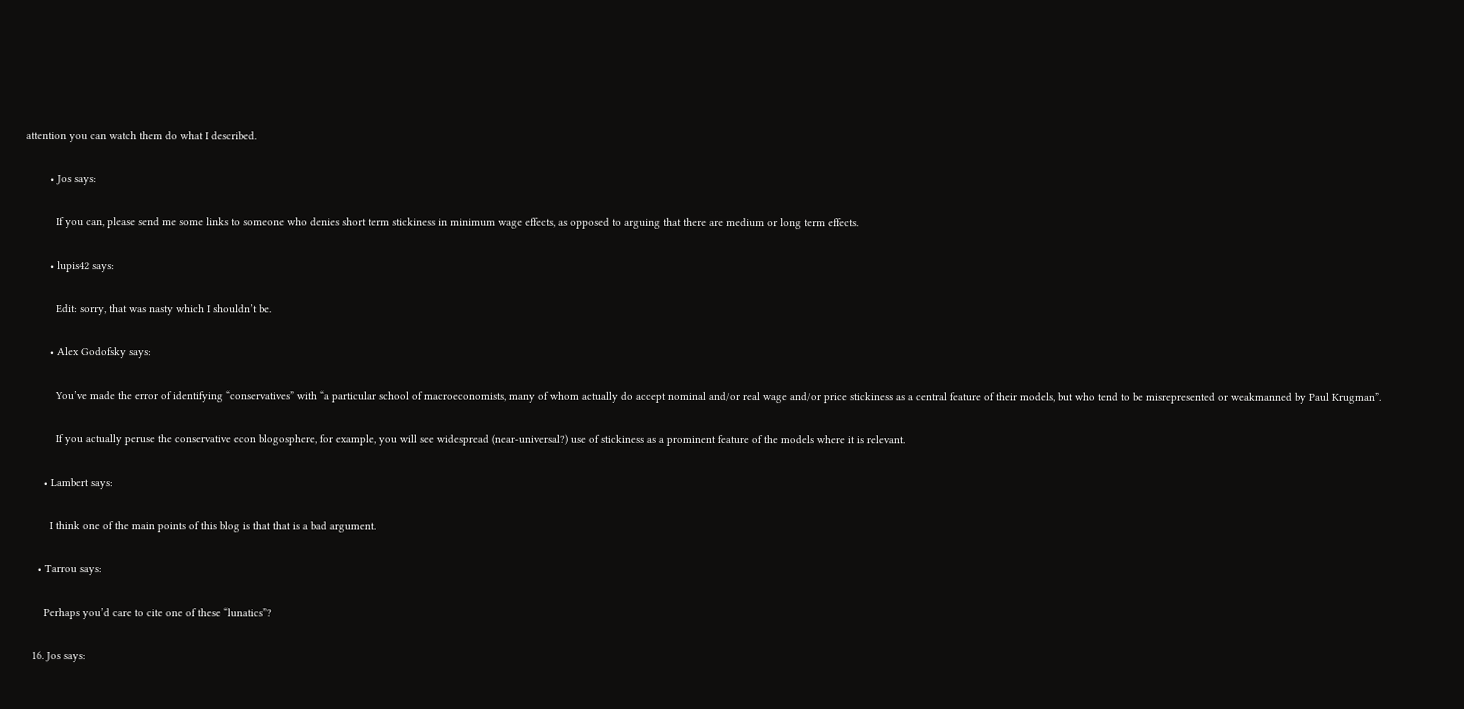attention you can watch them do what I described.

        • Jos says:

          If you can, please send me some links to someone who denies short term stickiness in minimum wage effects, as opposed to arguing that there are medium or long term effects.

        • lupis42 says:

          Edit: sorry, that was nasty which I shouldn’t be.

        • Alex Godofsky says:

          You’ve made the error of identifying “conservatives” with “a particular school of macroeconomists, many of whom actually do accept nominal and/or real wage and/or price stickiness as a central feature of their models, but who tend to be misrepresented or weakmanned by Paul Krugman”.

          If you actually peruse the conservative econ blogosphere, for example, you will see widespread (near-universal?) use of stickiness as a prominent feature of the models where it is relevant.

      • Lambert says:

        I think one of the main points of this blog is that that is a bad argument.

    • Tarrou says:

      Perhaps you’d care to cite one of these “lunatics”?

  16. Jos says: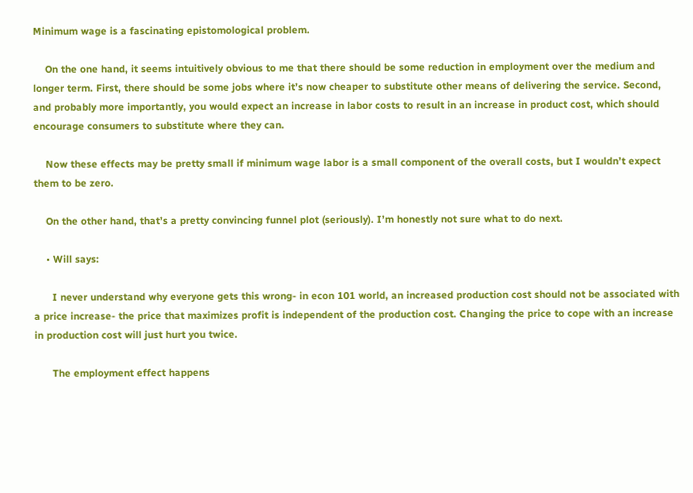Minimum wage is a fascinating epistomological problem.

    On the one hand, it seems intuitively obvious to me that there should be some reduction in employment over the medium and longer term. First, there should be some jobs where it’s now cheaper to substitute other means of delivering the service. Second, and probably more importantly, you would expect an increase in labor costs to result in an increase in product cost, which should encourage consumers to substitute where they can.

    Now these effects may be pretty small if minimum wage labor is a small component of the overall costs, but I wouldn’t expect them to be zero.

    On the other hand, that’s a pretty convincing funnel plot (seriously). I’m honestly not sure what to do next.

    • Will says:

      I never understand why everyone gets this wrong- in econ 101 world, an increased production cost should not be associated with a price increase- the price that maximizes profit is independent of the production cost. Changing the price to cope with an increase in production cost will just hurt you twice.

      The employment effect happens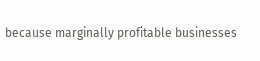because marginally profitable businesses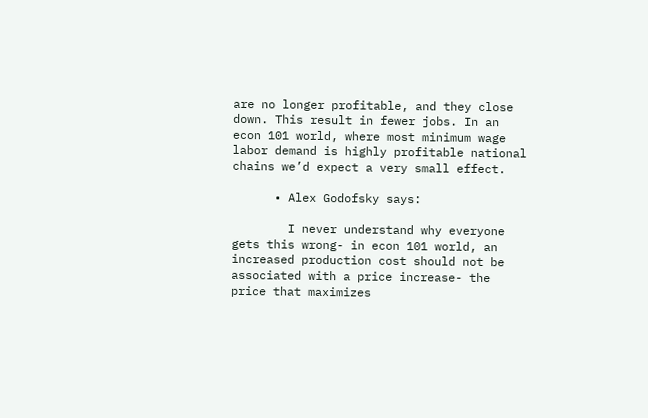are no longer profitable, and they close down. This result in fewer jobs. In an econ 101 world, where most minimum wage labor demand is highly profitable national chains we’d expect a very small effect.

      • Alex Godofsky says:

        I never understand why everyone gets this wrong- in econ 101 world, an increased production cost should not be associated with a price increase- the price that maximizes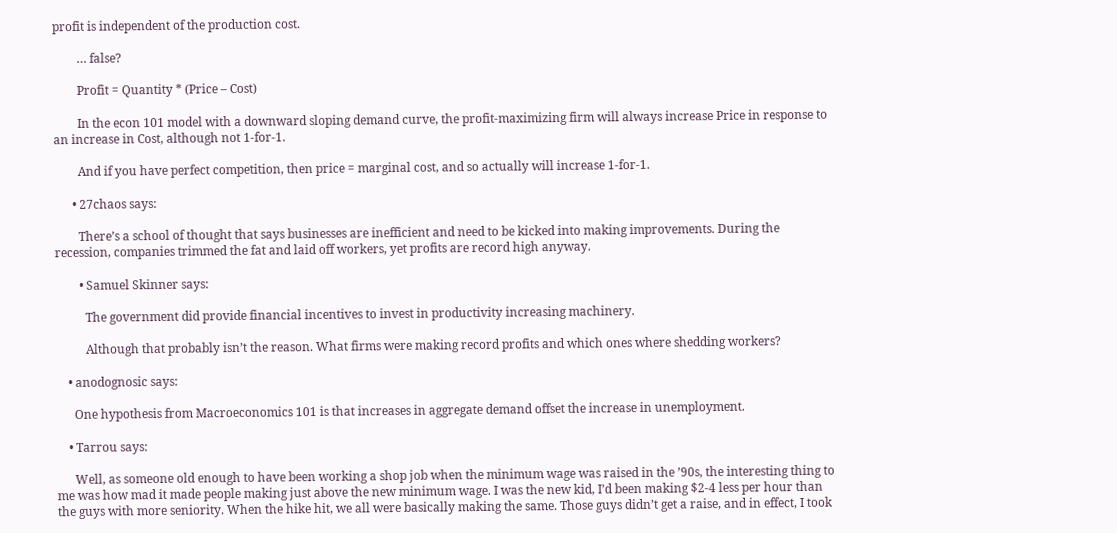profit is independent of the production cost.

        … false?

        Profit = Quantity * (Price – Cost)

        In the econ 101 model with a downward sloping demand curve, the profit-maximizing firm will always increase Price in response to an increase in Cost, although not 1-for-1.

        And if you have perfect competition, then price = marginal cost, and so actually will increase 1-for-1.

      • 27chaos says:

        There’s a school of thought that says businesses are inefficient and need to be kicked into making improvements. During the recession, companies trimmed the fat and laid off workers, yet profits are record high anyway.

        • Samuel Skinner says:

          The government did provide financial incentives to invest in productivity increasing machinery.

          Although that probably isn’t the reason. What firms were making record profits and which ones where shedding workers?

    • anodognosic says:

      One hypothesis from Macroeconomics 101 is that increases in aggregate demand offset the increase in unemployment.

    • Tarrou says:

      Well, as someone old enough to have been working a shop job when the minimum wage was raised in the ’90s, the interesting thing to me was how mad it made people making just above the new minimum wage. I was the new kid, I’d been making $2-4 less per hour than the guys with more seniority. When the hike hit, we all were basically making the same. Those guys didn’t get a raise, and in effect, I took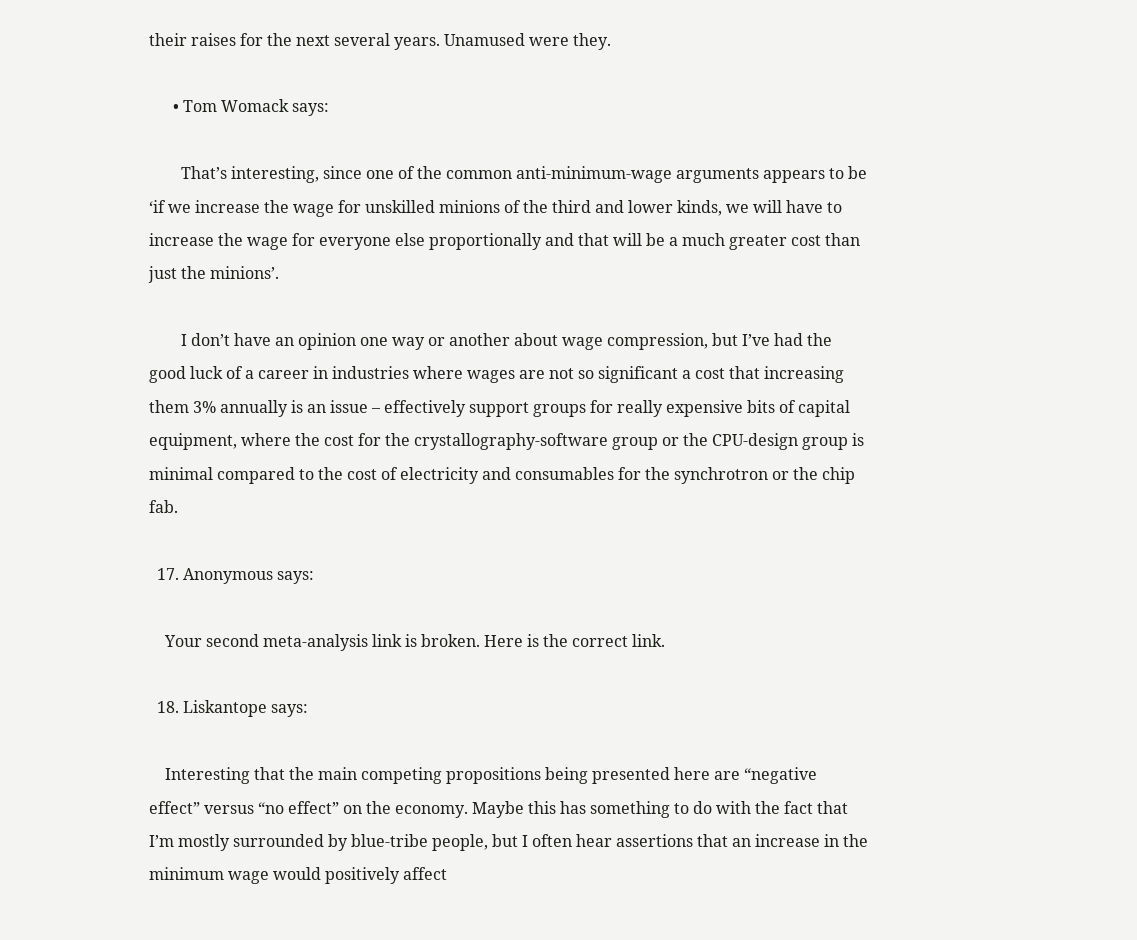their raises for the next several years. Unamused were they.

      • Tom Womack says:

        That’s interesting, since one of the common anti-minimum-wage arguments appears to be ‘if we increase the wage for unskilled minions of the third and lower kinds, we will have to increase the wage for everyone else proportionally and that will be a much greater cost than just the minions’.

        I don’t have an opinion one way or another about wage compression, but I’ve had the good luck of a career in industries where wages are not so significant a cost that increasing them 3% annually is an issue – effectively support groups for really expensive bits of capital equipment, where the cost for the crystallography-software group or the CPU-design group is minimal compared to the cost of electricity and consumables for the synchrotron or the chip fab.

  17. Anonymous says:

    Your second meta-analysis link is broken. Here is the correct link.

  18. Liskantope says:

    Interesting that the main competing propositions being presented here are “negative effect” versus “no effect” on the economy. Maybe this has something to do with the fact that I’m mostly surrounded by blue-tribe people, but I often hear assertions that an increase in the minimum wage would positively affect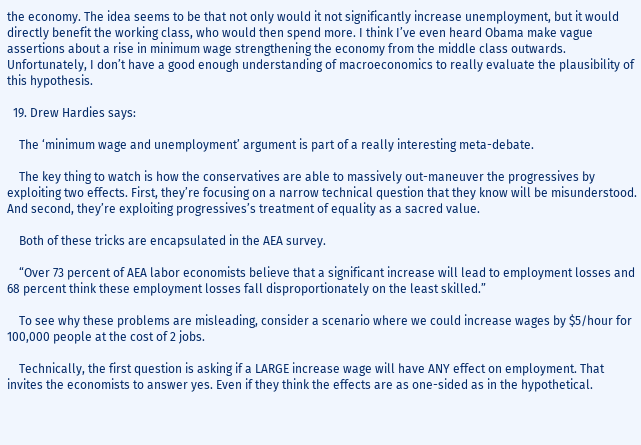the economy. The idea seems to be that not only would it not significantly increase unemployment, but it would directly benefit the working class, who would then spend more. I think I’ve even heard Obama make vague assertions about a rise in minimum wage strengthening the economy from the middle class outwards. Unfortunately, I don’t have a good enough understanding of macroeconomics to really evaluate the plausibility of this hypothesis.

  19. Drew Hardies says:

    The ‘minimum wage and unemployment’ argument is part of a really interesting meta-debate.

    The key thing to watch is how the conservatives are able to massively out-maneuver the progressives by exploiting two effects. First, they’re focusing on a narrow technical question that they know will be misunderstood. And second, they’re exploiting progressives’s treatment of equality as a sacred value.

    Both of these tricks are encapsulated in the AEA survey.

    “Over 73 percent of AEA labor economists believe that a significant increase will lead to employment losses and 68 percent think these employment losses fall disproportionately on the least skilled.”

    To see why these problems are misleading, consider a scenario where we could increase wages by $5/hour for 100,000 people at the cost of 2 jobs.

    Technically, the first question is asking if a LARGE increase wage will have ANY effect on employment. That invites the economists to answer yes. Even if they think the effects are as one-sided as in the hypothetical.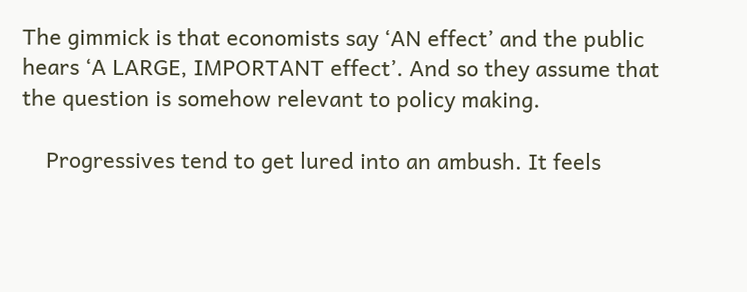The gimmick is that economists say ‘AN effect’ and the public hears ‘A LARGE, IMPORTANT effect’. And so they assume that the question is somehow relevant to policy making.

    Progressives tend to get lured into an ambush. It feels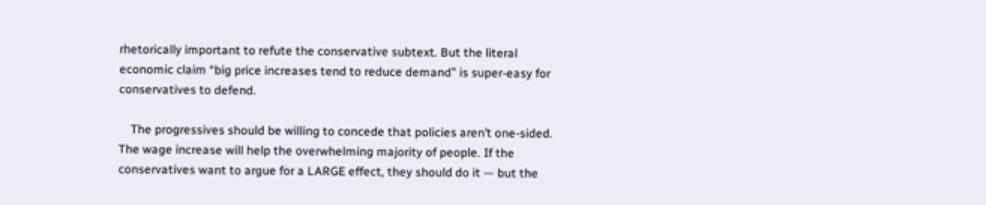rhetorically important to refute the conservative subtext. But the literal economic claim “big price increases tend to reduce demand” is super-easy for conservatives to defend.

    The progressives should be willing to concede that policies aren’t one-sided. The wage increase will help the overwhelming majority of people. If the conservatives want to argue for a LARGE effect, they should do it — but the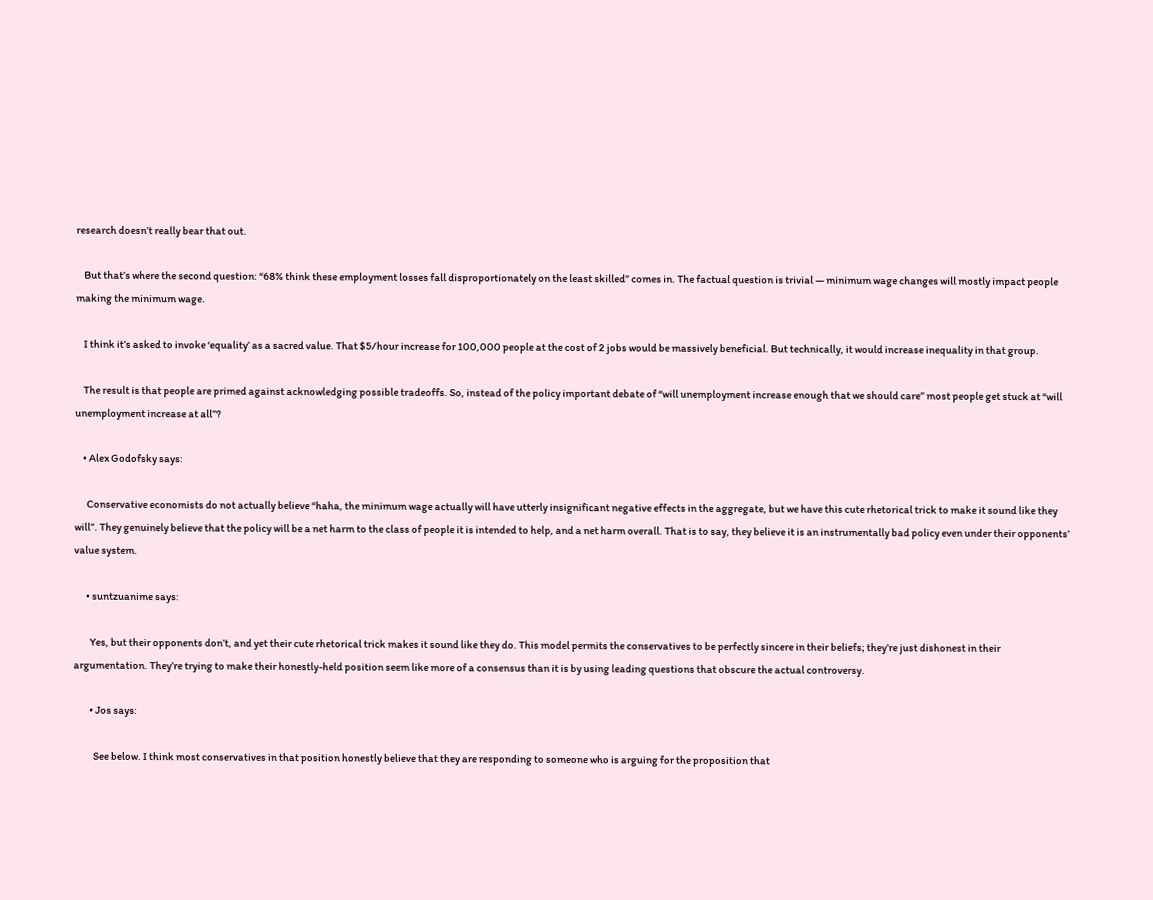research doesn’t really bear that out.

    But that’s where the second question: “68% think these employment losses fall disproportionately on the least skilled” comes in. The factual question is trivial — minimum wage changes will mostly impact people making the minimum wage.

    I think it’s asked to invoke ‘equality’ as a sacred value. That $5/hour increase for 100,000 people at the cost of 2 jobs would be massively beneficial. But technically, it would increase inequality in that group.

    The result is that people are primed against acknowledging possible tradeoffs. So, instead of the policy important debate of “will unemployment increase enough that we should care” most people get stuck at “will unemployment increase at all”?

    • Alex Godofsky says:

      Conservative economists do not actually believe “haha, the minimum wage actually will have utterly insignificant negative effects in the aggregate, but we have this cute rhetorical trick to make it sound like they will”. They genuinely believe that the policy will be a net harm to the class of people it is intended to help, and a net harm overall. That is to say, they believe it is an instrumentally bad policy even under their opponents’ value system.

      • suntzuanime says:

        Yes, but their opponents don’t, and yet their cute rhetorical trick makes it sound like they do. This model permits the conservatives to be perfectly sincere in their beliefs; they’re just dishonest in their argumentation. They’re trying to make their honestly-held position seem like more of a consensus than it is by using leading questions that obscure the actual controversy.

        • Jos says:

          See below. I think most conservatives in that position honestly believe that they are responding to someone who is arguing for the proposition that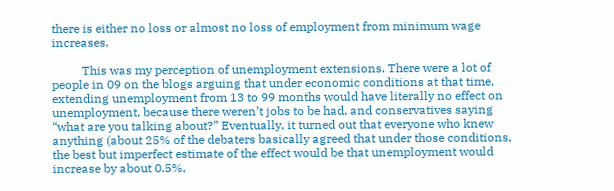there is either no loss or almost no loss of employment from minimum wage increases.

          This was my perception of unemployment extensions. There were a lot of people in 09 on the blogs arguing that under economic conditions at that time, extending unemployment from 13 to 99 months would have literally no effect on unemployment, because there weren’t jobs to be had, and conservatives saying “what are you talking about?” Eventually, it turned out that everyone who knew anything (about 25% of the debaters basically agreed that under those conditions, the best but imperfect estimate of the effect would be that unemployment would increase by about 0.5%,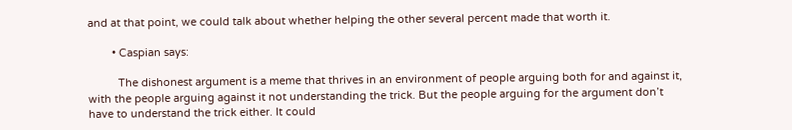and at that point, we could talk about whether helping the other several percent made that worth it.

        • Caspian says:

          The dishonest argument is a meme that thrives in an environment of people arguing both for and against it, with the people arguing against it not understanding the trick. But the people arguing for the argument don’t have to understand the trick either. It could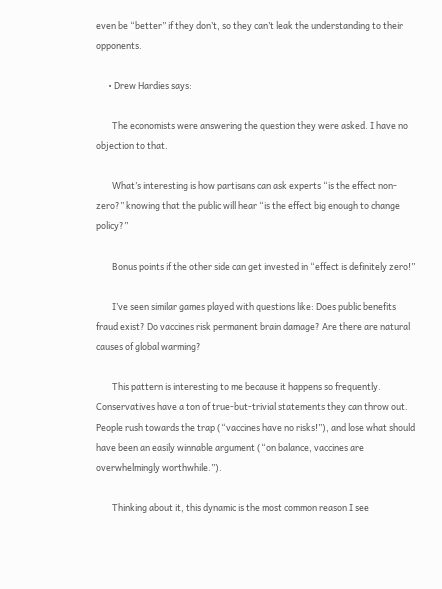even be “better” if they don’t, so they can’t leak the understanding to their opponents.

      • Drew Hardies says:

        The economists were answering the question they were asked. I have no objection to that.

        What’s interesting is how partisans can ask experts “is the effect non-zero?” knowing that the public will hear “is the effect big enough to change policy?”

        Bonus points if the other side can get invested in “effect is definitely zero!”

        I’ve seen similar games played with questions like: Does public benefits fraud exist? Do vaccines risk permanent brain damage? Are there are natural causes of global warming?

        This pattern is interesting to me because it happens so frequently. Conservatives have a ton of true-but-trivial statements they can throw out. People rush towards the trap (“vaccines have no risks!”), and lose what should have been an easily winnable argument (“on balance, vaccines are overwhelmingly worthwhile.”).

        Thinking about it, this dynamic is the most common reason I see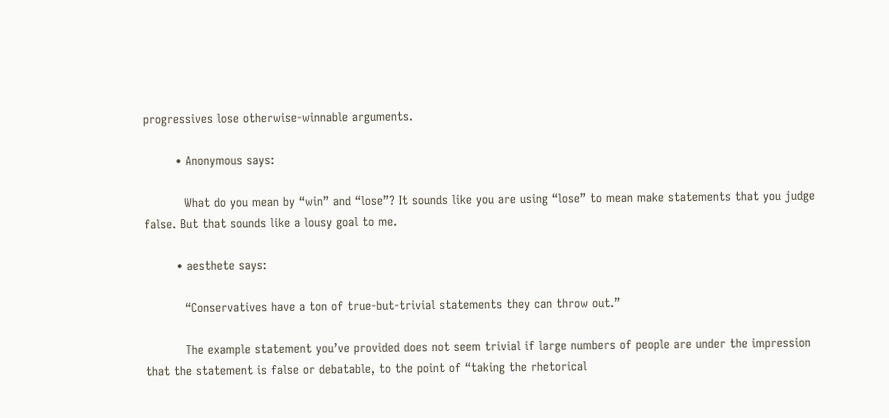progressives lose otherwise-winnable arguments.

        • Anonymous says:

          What do you mean by “win” and “lose”? It sounds like you are using “lose” to mean make statements that you judge false. But that sounds like a lousy goal to me.

        • aesthete says:

          “Conservatives have a ton of true-but-trivial statements they can throw out.”

          The example statement you’ve provided does not seem trivial if large numbers of people are under the impression that the statement is false or debatable, to the point of “taking the rhetorical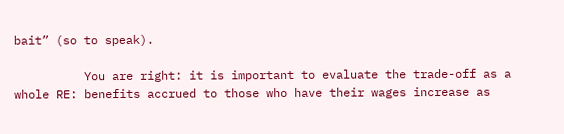bait” (so to speak).

          You are right: it is important to evaluate the trade-off as a whole RE: benefits accrued to those who have their wages increase as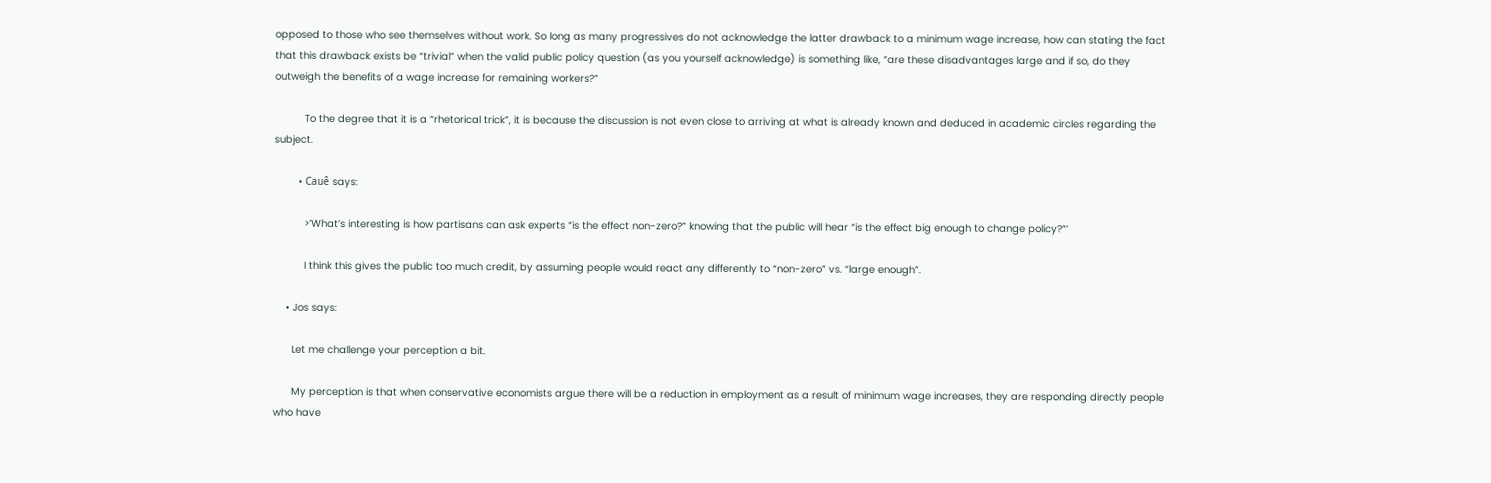opposed to those who see themselves without work. So long as many progressives do not acknowledge the latter drawback to a minimum wage increase, how can stating the fact that this drawback exists be “trivial” when the valid public policy question (as you yourself acknowledge) is something like, “are these disadvantages large and if so, do they outweigh the benefits of a wage increase for remaining workers?”

          To the degree that it is a “rhetorical trick”, it is because the discussion is not even close to arriving at what is already known and deduced in academic circles regarding the subject.

        • Cauê says:

          >’What’s interesting is how partisans can ask experts “is the effect non-zero?” knowing that the public will hear “is the effect big enough to change policy?”’

          I think this gives the public too much credit, by assuming people would react any differently to “non-zero” vs. “large enough”.

    • Jos says:

      Let me challenge your perception a bit.

      My perception is that when conservative economists argue there will be a reduction in employment as a result of minimum wage increases, they are responding directly people who have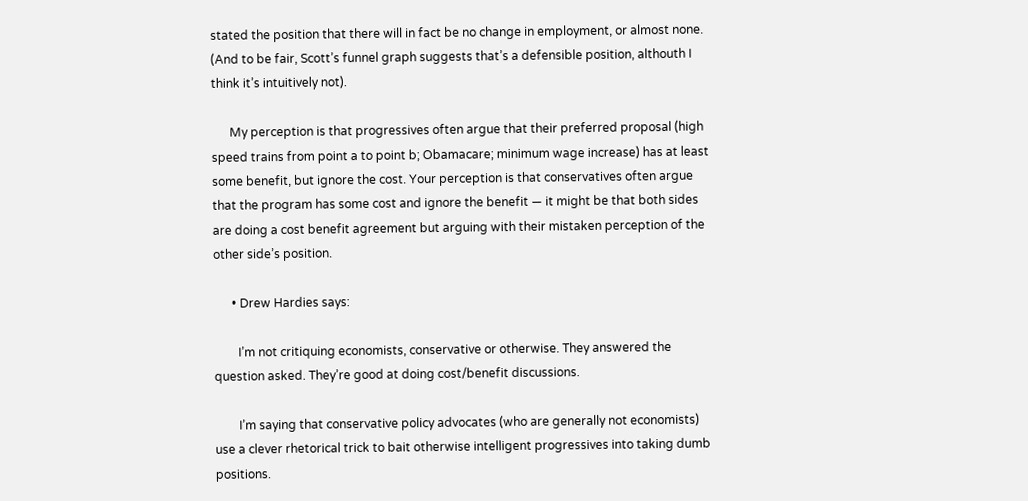stated the position that there will in fact be no change in employment, or almost none. (And to be fair, Scott’s funnel graph suggests that’s a defensible position, althouth I think it’s intuitively not).

      My perception is that progressives often argue that their preferred proposal (high speed trains from point a to point b; Obamacare; minimum wage increase) has at least some benefit, but ignore the cost. Your perception is that conservatives often argue that the program has some cost and ignore the benefit — it might be that both sides are doing a cost benefit agreement but arguing with their mistaken perception of the other side’s position.

      • Drew Hardies says:

        I’m not critiquing economists, conservative or otherwise. They answered the question asked. They’re good at doing cost/benefit discussions.

        I’m saying that conservative policy advocates (who are generally not economists) use a clever rhetorical trick to bait otherwise intelligent progressives into taking dumb positions.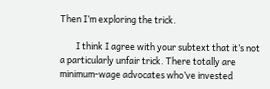Then I’m exploring the trick.

        I think I agree with your subtext that it’s not a particularly unfair trick. There totally are minimum-wage advocates who’ve invested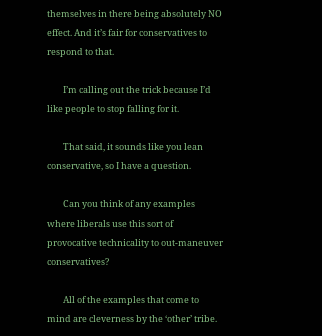themselves in there being absolutely NO effect. And it’s fair for conservatives to respond to that.

        I’m calling out the trick because I’d like people to stop falling for it.

        That said, it sounds like you lean conservative, so I have a question.

        Can you think of any examples where liberals use this sort of provocative technicality to out-maneuver conservatives?

        All of the examples that come to mind are cleverness by the ‘other’ tribe.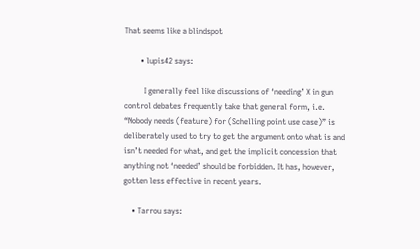That seems like a blindspot

        • lupis42 says:

          I generally feel like discussions of ‘needing’ X in gun control debates frequently take that general form, i.e. “Nobody needs (feature) for (Schelling point use case)” is deliberately used to try to get the argument onto what is and isn’t needed for what, and get the implicit concession that anything not ‘needed’ should be forbidden. It has, however, gotten less effective in recent years.

    • Tarrou says: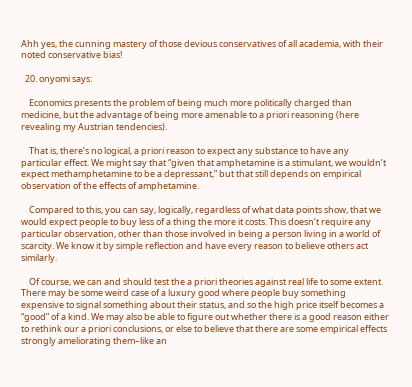Ahh yes, the cunning mastery of those devious conservatives of all academia, with their noted conservative bias!

  20. onyomi says:

    Economics presents the problem of being much more politically charged than medicine, but the advantage of being more amenable to a priori reasoning (here revealing my Austrian tendencies).

    That is, there’s no logical, a priori reason to expect any substance to have any particular effect. We might say that “given that amphetamine is a stimulant, we wouldn’t expect methamphetamine to be a depressant,” but that still depends on empirical observation of the effects of amphetamine.

    Compared to this, you can say, logically, regardless of what data points show, that we would expect people to buy less of a thing the more it costs. This doesn’t require any particular observation, other than those involved in being a person living in a world of scarcity. We know it by simple reflection and have every reason to believe others act similarly.

    Of course, we can and should test the a priori theories against real life to some extent. There may be some weird case of a luxury good where people buy something expensive to signal something about their status, and so the high price itself becomes a “good” of a kind. We may also be able to figure out whether there is a good reason either to rethink our a priori conclusions, or else to believe that there are some empirical effects strongly ameliorating them–like an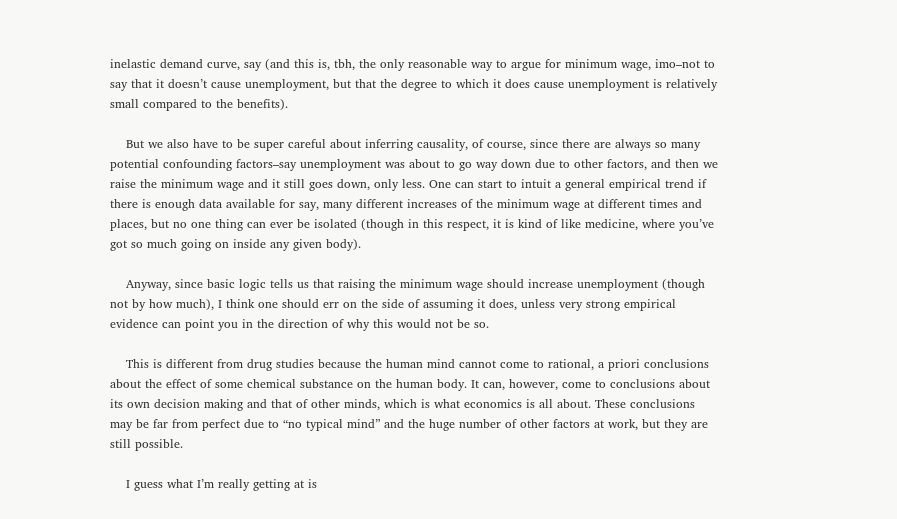inelastic demand curve, say (and this is, tbh, the only reasonable way to argue for minimum wage, imo–not to say that it doesn’t cause unemployment, but that the degree to which it does cause unemployment is relatively small compared to the benefits).

    But we also have to be super careful about inferring causality, of course, since there are always so many potential confounding factors–say unemployment was about to go way down due to other factors, and then we raise the minimum wage and it still goes down, only less. One can start to intuit a general empirical trend if there is enough data available for say, many different increases of the minimum wage at different times and places, but no one thing can ever be isolated (though in this respect, it is kind of like medicine, where you’ve got so much going on inside any given body).

    Anyway, since basic logic tells us that raising the minimum wage should increase unemployment (though not by how much), I think one should err on the side of assuming it does, unless very strong empirical evidence can point you in the direction of why this would not be so.

    This is different from drug studies because the human mind cannot come to rational, a priori conclusions about the effect of some chemical substance on the human body. It can, however, come to conclusions about its own decision making and that of other minds, which is what economics is all about. These conclusions may be far from perfect due to “no typical mind” and the huge number of other factors at work, but they are still possible.

    I guess what I’m really getting at is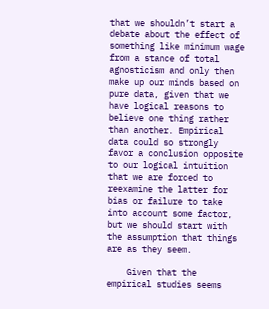that we shouldn’t start a debate about the effect of something like minimum wage from a stance of total agnosticism and only then make up our minds based on pure data, given that we have logical reasons to believe one thing rather than another. Empirical data could so strongly favor a conclusion opposite to our logical intuition that we are forced to reexamine the latter for bias or failure to take into account some factor, but we should start with the assumption that things are as they seem.

    Given that the empirical studies seems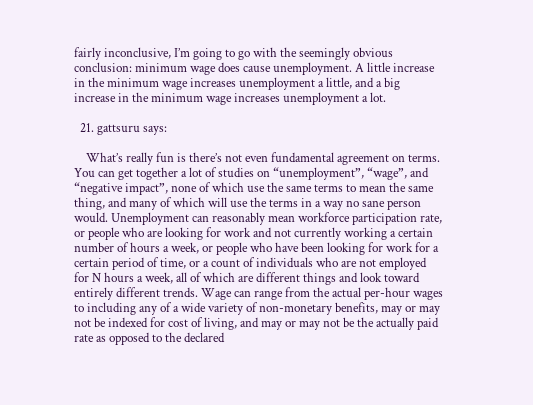fairly inconclusive, I’m going to go with the seemingly obvious conclusion: minimum wage does cause unemployment. A little increase in the minimum wage increases unemployment a little, and a big increase in the minimum wage increases unemployment a lot.

  21. gattsuru says:

    What’s really fun is there’s not even fundamental agreement on terms. You can get together a lot of studies on “unemployment”, “wage”, and “negative impact”, none of which use the same terms to mean the same thing, and many of which will use the terms in a way no sane person would. Unemployment can reasonably mean workforce participation rate, or people who are looking for work and not currently working a certain number of hours a week, or people who have been looking for work for a certain period of time, or a count of individuals who are not employed for N hours a week, all of which are different things and look toward entirely different trends. Wage can range from the actual per-hour wages to including any of a wide variety of non-monetary benefits, may or may not be indexed for cost of living, and may or may not be the actually paid rate as opposed to the declared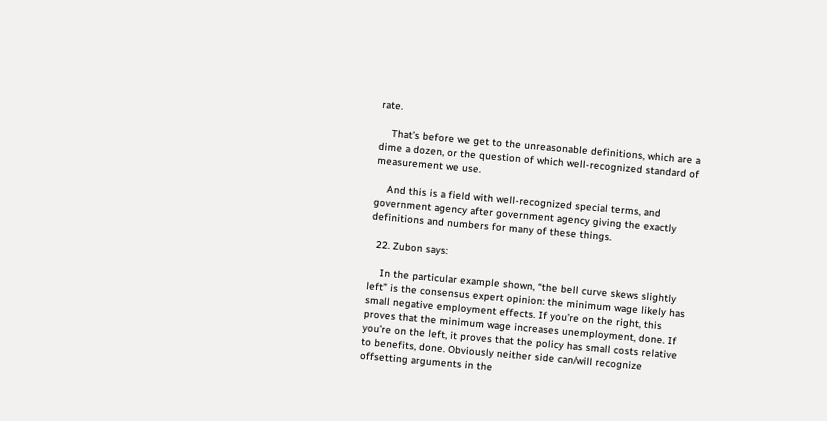rate.

    That’s before we get to the unreasonable definitions, which are a dime a dozen, or the question of which well-recognized standard of measurement we use.

    And this is a field with well-recognized special terms, and government agency after government agency giving the exactly definitions and numbers for many of these things.

  22. Zubon says:

    In the particular example shown, “the bell curve skews slightly left” is the consensus expert opinion: the minimum wage likely has small negative employment effects. If you’re on the right, this proves that the minimum wage increases unemployment, done. If you’re on the left, it proves that the policy has small costs relative to benefits, done. Obviously neither side can/will recognize offsetting arguments in the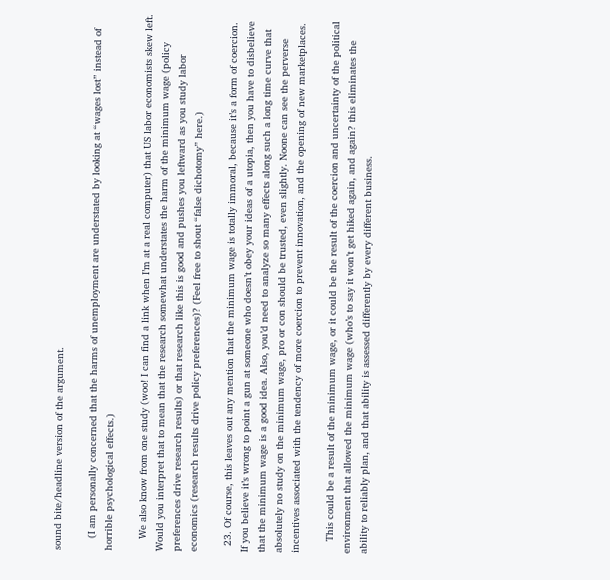sound bite/headline version of the argument.

    (I am personally concerned that the harms of unemployment are understated by looking at “wages lost” instead of horrible psychological effects.)

    We also know from one study (woo! I can find a link when I’m at a real computer) that US labor economists skew left. Would you interpret that to mean that the research somewhat understates the harm of the minimum wage (policy preferences drive research results) or that research like this is good and pushes you leftward as you study labor economics (research results drive policy preferences)? (Feel free to shout “false dichotomy” here.)

  23. Of course, this leaves out any mention that the minimum wage is totally immoral, because it’s a form of coercion. If you believe it’s wrong to point a gun at someone who doesn’t obey your ideas of a utopia, then you have to disbelieve that the minimum wage is a good idea. Also, you’d need to analyze so many effects along such a long time curve that absolutely no study on the minimum wage, pro or con should be trusted, even slightly. Noone can see the perverse incentives associated with the tendency of more coercion to prevent innovation, and the opening of new marketplaces.

    This could be a result of the minimum wage, or it could be the result of the coercion and uncertainty of the political environment that allowed the minimum wage (who’s to say it won’t get hiked again, and again? this eliminates the ability to reliably plan, and that ability is assessed differently by every different business.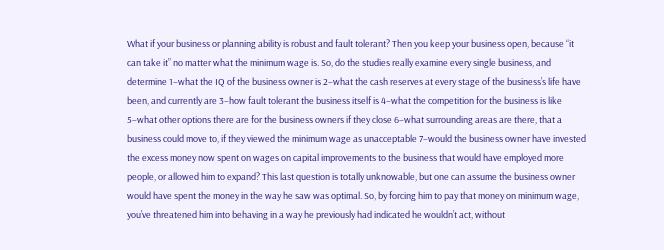What if your business or planning ability is robust and fault tolerant? Then you keep your business open, because “it can take it” no matter what the minimum wage is. So, do the studies really examine every single business, and determine 1–what the IQ of the business owner is 2–what the cash reserves at every stage of the business’s life have been, and currently are 3–how fault tolerant the business itself is 4–what the competition for the business is like 5–what other options there are for the business owners if they close 6–what surrounding areas are there, that a business could move to, if they viewed the minimum wage as unacceptable 7–would the business owner have invested the excess money now spent on wages on capital improvements to the business that would have employed more people, or allowed him to expand? This last question is totally unknowable, but one can assume the business owner would have spent the money in the way he saw was optimal. So, by forcing him to pay that money on minimum wage, you’ve threatened him into behaving in a way he previously had indicated he wouldn’t act, without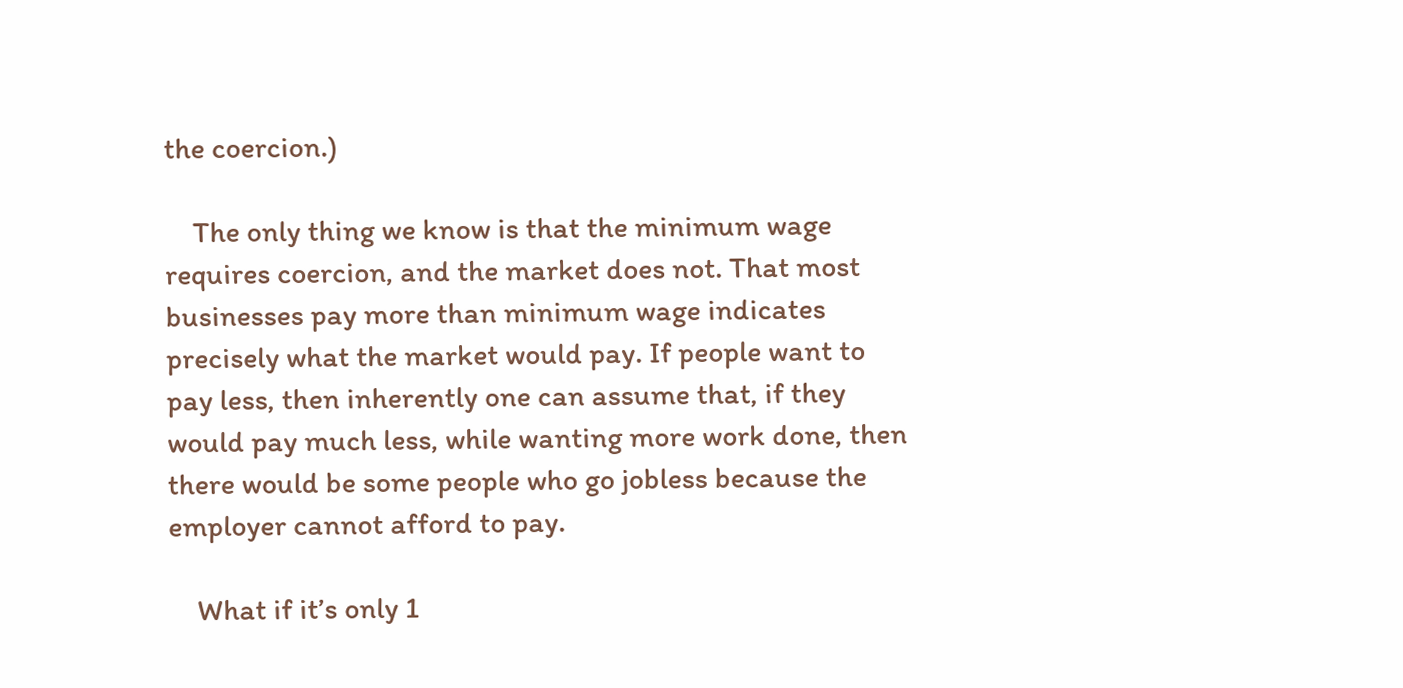the coercion.)

    The only thing we know is that the minimum wage requires coercion, and the market does not. That most businesses pay more than minimum wage indicates precisely what the market would pay. If people want to pay less, then inherently one can assume that, if they would pay much less, while wanting more work done, then there would be some people who go jobless because the employer cannot afford to pay.

    What if it’s only 1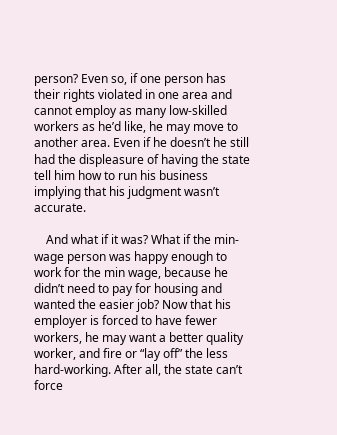person? Even so, if one person has their rights violated in one area and cannot employ as many low-skilled workers as he’d like, he may move to another area. Even if he doesn’t he still had the displeasure of having the state tell him how to run his business implying that his judgment wasn’t accurate.

    And what if it was? What if the min-wage person was happy enough to work for the min wage, because he didn’t need to pay for housing and wanted the easier job? Now that his employer is forced to have fewer workers, he may want a better quality worker, and fire or “lay off” the less hard-working. After all, the state can’t force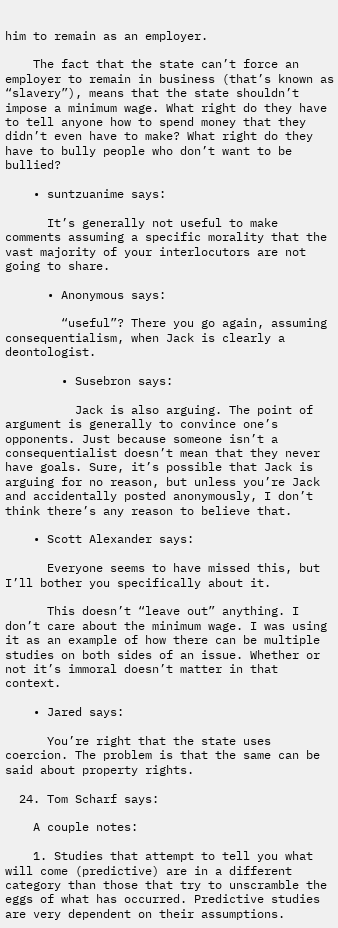him to remain as an employer.

    The fact that the state can’t force an employer to remain in business (that’s known as “slavery”), means that the state shouldn’t impose a minimum wage. What right do they have to tell anyone how to spend money that they didn’t even have to make? What right do they have to bully people who don’t want to be bullied?

    • suntzuanime says:

      It’s generally not useful to make comments assuming a specific morality that the vast majority of your interlocutors are not going to share.

      • Anonymous says:

        “useful”? There you go again, assuming consequentialism, when Jack is clearly a deontologist.

        • Susebron says:

          Jack is also arguing. The point of argument is generally to convince one’s opponents. Just because someone isn’t a consequentialist doesn’t mean that they never have goals. Sure, it’s possible that Jack is arguing for no reason, but unless you’re Jack and accidentally posted anonymously, I don’t think there’s any reason to believe that.

    • Scott Alexander says:

      Everyone seems to have missed this, but I’ll bother you specifically about it.

      This doesn’t “leave out” anything. I don’t care about the minimum wage. I was using it as an example of how there can be multiple studies on both sides of an issue. Whether or not it’s immoral doesn’t matter in that context.

    • Jared says:

      You’re right that the state uses coercion. The problem is that the same can be said about property rights.

  24. Tom Scharf says:

    A couple notes:

    1. Studies that attempt to tell you what will come (predictive) are in a different category than those that try to unscramble the eggs of what has occurred. Predictive studies are very dependent on their assumptions.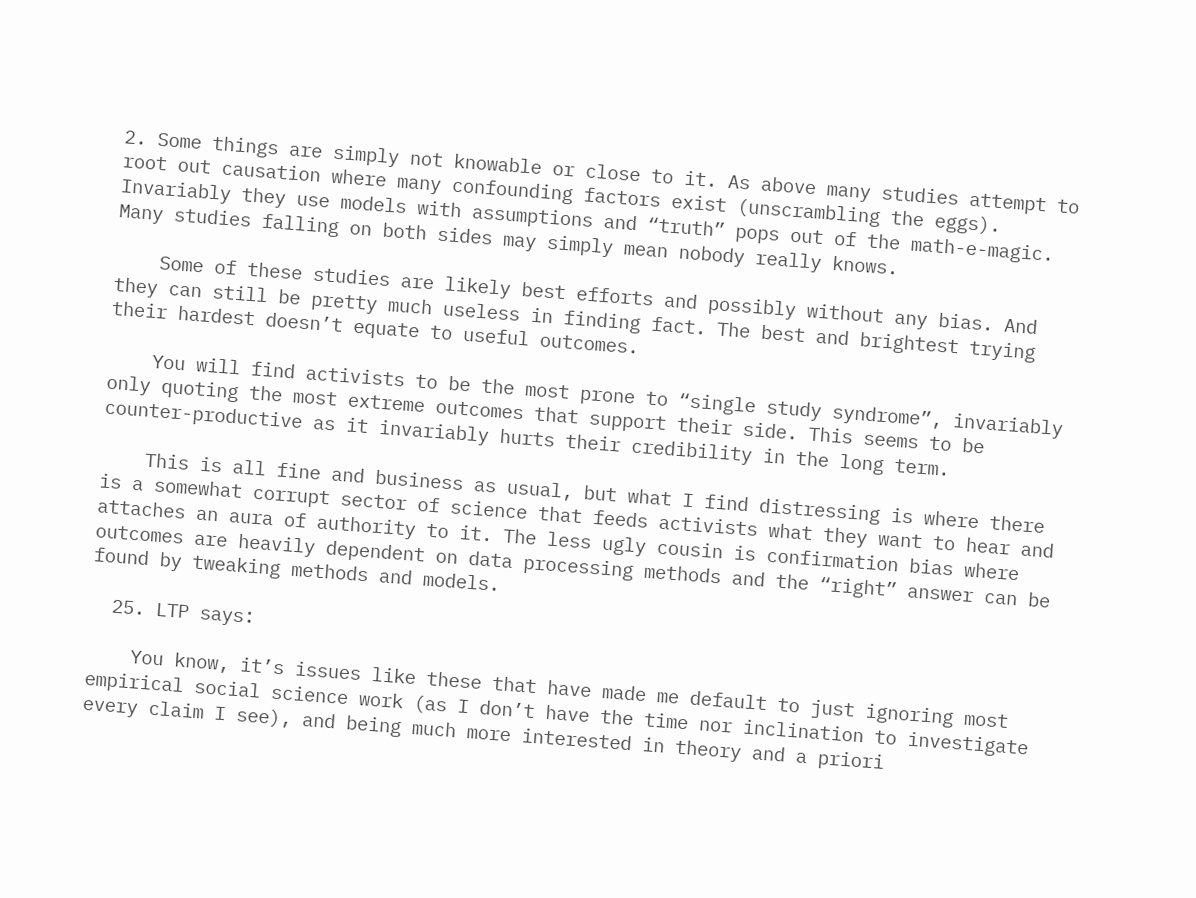2. Some things are simply not knowable or close to it. As above many studies attempt to root out causation where many confounding factors exist (unscrambling the eggs). Invariably they use models with assumptions and “truth” pops out of the math-e-magic. Many studies falling on both sides may simply mean nobody really knows.

    Some of these studies are likely best efforts and possibly without any bias. And they can still be pretty much useless in finding fact. The best and brightest trying their hardest doesn’t equate to useful outcomes.

    You will find activists to be the most prone to “single study syndrome”, invariably only quoting the most extreme outcomes that support their side. This seems to be counter-productive as it invariably hurts their credibility in the long term.

    This is all fine and business as usual, but what I find distressing is where there is a somewhat corrupt sector of science that feeds activists what they want to hear and attaches an aura of authority to it. The less ugly cousin is confirmation bias where outcomes are heavily dependent on data processing methods and the “right” answer can be found by tweaking methods and models.

  25. LTP says:

    You know, it’s issues like these that have made me default to just ignoring most empirical social science work (as I don’t have the time nor inclination to investigate every claim I see), and being much more interested in theory and a priori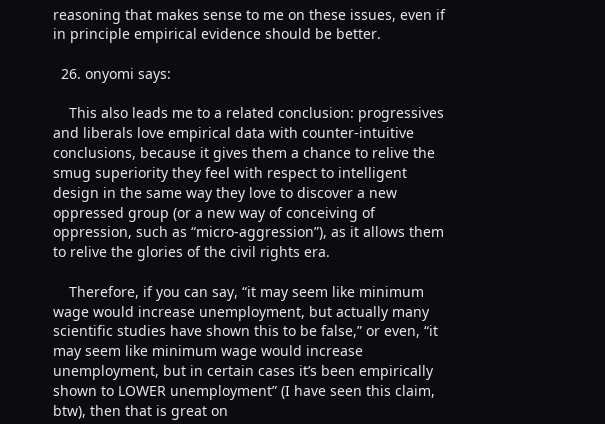reasoning that makes sense to me on these issues, even if in principle empirical evidence should be better.

  26. onyomi says:

    This also leads me to a related conclusion: progressives and liberals love empirical data with counter-intuitive conclusions, because it gives them a chance to relive the smug superiority they feel with respect to intelligent design in the same way they love to discover a new oppressed group (or a new way of conceiving of oppression, such as “micro-aggression”), as it allows them to relive the glories of the civil rights era.

    Therefore, if you can say, “it may seem like minimum wage would increase unemployment, but actually many scientific studies have shown this to be false,” or even, “it may seem like minimum wage would increase unemployment, but in certain cases it’s been empirically shown to LOWER unemployment” (I have seen this claim, btw), then that is great on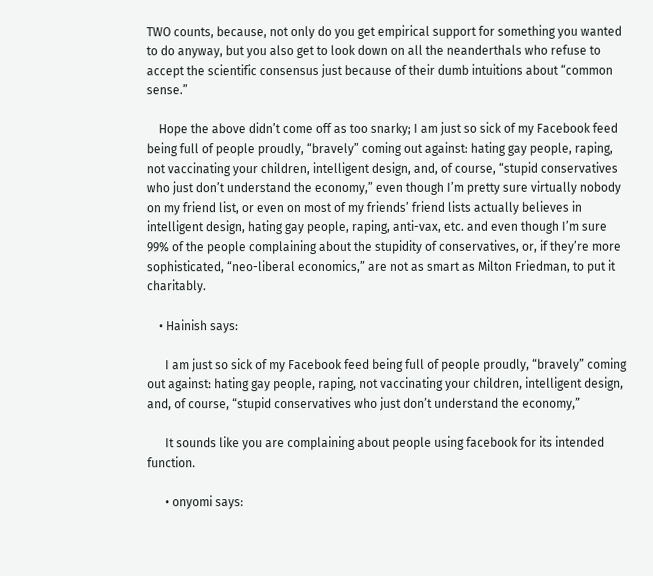TWO counts, because, not only do you get empirical support for something you wanted to do anyway, but you also get to look down on all the neanderthals who refuse to accept the scientific consensus just because of their dumb intuitions about “common sense.”

    Hope the above didn’t come off as too snarky; I am just so sick of my Facebook feed being full of people proudly, “bravely” coming out against: hating gay people, raping, not vaccinating your children, intelligent design, and, of course, “stupid conservatives who just don’t understand the economy,” even though I’m pretty sure virtually nobody on my friend list, or even on most of my friends’ friend lists actually believes in intelligent design, hating gay people, raping, anti-vax, etc. and even though I’m sure 99% of the people complaining about the stupidity of conservatives, or, if they’re more sophisticated, “neo-liberal economics,” are not as smart as Milton Friedman, to put it charitably.

    • Hainish says:

      I am just so sick of my Facebook feed being full of people proudly, “bravely” coming out against: hating gay people, raping, not vaccinating your children, intelligent design, and, of course, “stupid conservatives who just don’t understand the economy,”

      It sounds like you are complaining about people using facebook for its intended function.

      • onyomi says: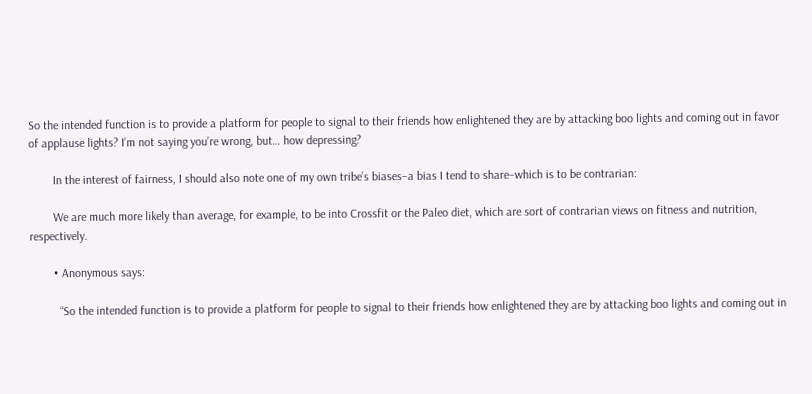So the intended function is to provide a platform for people to signal to their friends how enlightened they are by attacking boo lights and coming out in favor of applause lights? I’m not saying you’re wrong, but… how depressing?

        In the interest of fairness, I should also note one of my own tribe’s biases–a bias I tend to share–which is to be contrarian:

        We are much more likely than average, for example, to be into Crossfit or the Paleo diet, which are sort of contrarian views on fitness and nutrition, respectively.

        • Anonymous says:

          “So the intended function is to provide a platform for people to signal to their friends how enlightened they are by attacking boo lights and coming out in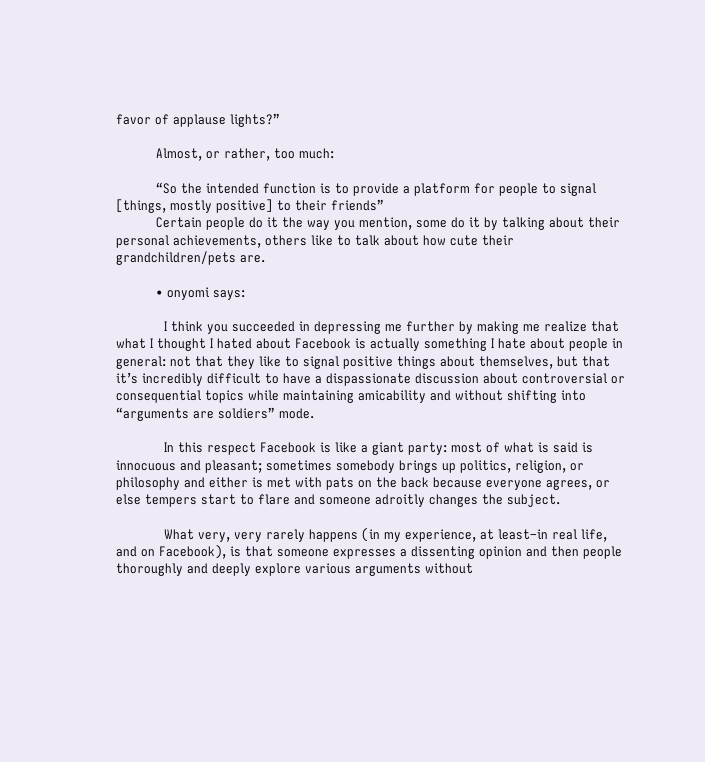favor of applause lights?”

          Almost, or rather, too much:

          “So the intended function is to provide a platform for people to signal [things, mostly positive] to their friends”
          Certain people do it the way you mention, some do it by talking about their personal achievements, others like to talk about how cute their grandchildren/pets are.

          • onyomi says:

            I think you succeeded in depressing me further by making me realize that what I thought I hated about Facebook is actually something I hate about people in general: not that they like to signal positive things about themselves, but that it’s incredibly difficult to have a dispassionate discussion about controversial or consequential topics while maintaining amicability and without shifting into “arguments are soldiers” mode.

            In this respect Facebook is like a giant party: most of what is said is innocuous and pleasant; sometimes somebody brings up politics, religion, or philosophy and either is met with pats on the back because everyone agrees, or else tempers start to flare and someone adroitly changes the subject.

            What very, very rarely happens (in my experience, at least–in real life, and on Facebook), is that someone expresses a dissenting opinion and then people thoroughly and deeply explore various arguments without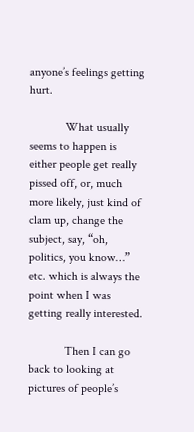anyone’s feelings getting hurt.

            What usually seems to happen is either people get really pissed off, or, much more likely, just kind of clam up, change the subject, say, “oh, politics, you know…” etc. which is always the point when I was getting really interested.

            Then I can go back to looking at pictures of people’s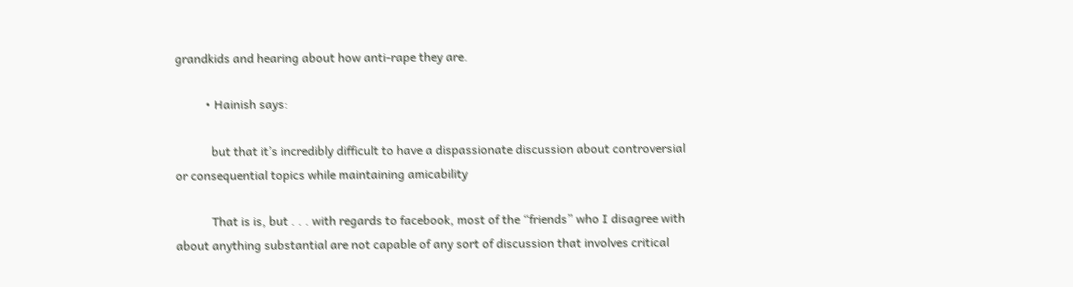grandkids and hearing about how anti-rape they are.

          • Hainish says:

            but that it’s incredibly difficult to have a dispassionate discussion about controversial or consequential topics while maintaining amicability

            That is is, but . . . with regards to facebook, most of the “friends” who I disagree with about anything substantial are not capable of any sort of discussion that involves critical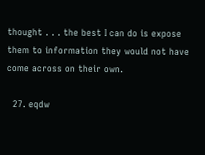thought . . . the best I can do is expose them to information they would not have come across on their own.

  27. eqdw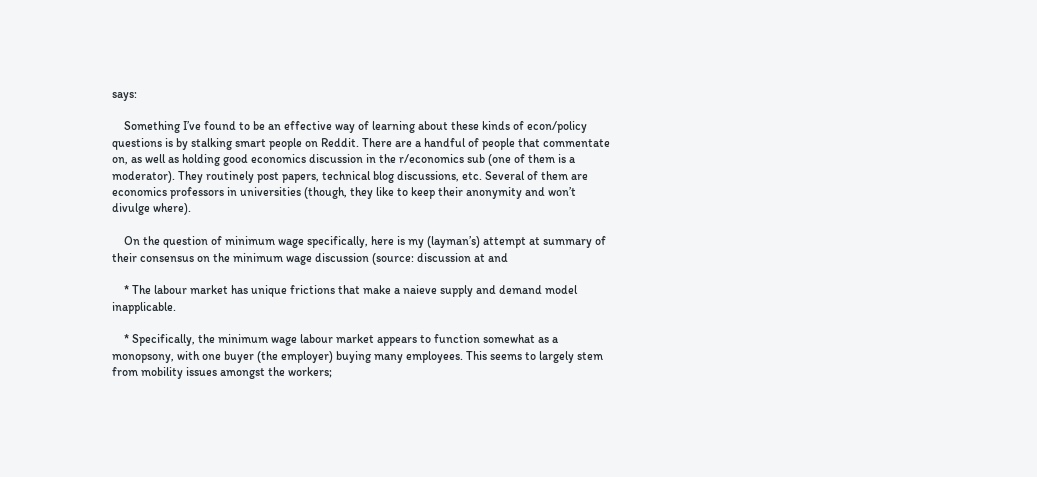says:

    Something I’ve found to be an effective way of learning about these kinds of econ/policy questions is by stalking smart people on Reddit. There are a handful of people that commentate on, as well as holding good economics discussion in the r/economics sub (one of them is a moderator). They routinely post papers, technical blog discussions, etc. Several of them are economics professors in universities (though, they like to keep their anonymity and won’t divulge where).

    On the question of minimum wage specifically, here is my (layman’s) attempt at summary of their consensus on the minimum wage discussion (source: discussion at and

    * The labour market has unique frictions that make a naieve supply and demand model inapplicable.

    * Specifically, the minimum wage labour market appears to function somewhat as a monopsony, with one buyer (the employer) buying many employees. This seems to largely stem from mobility issues amongst the workers;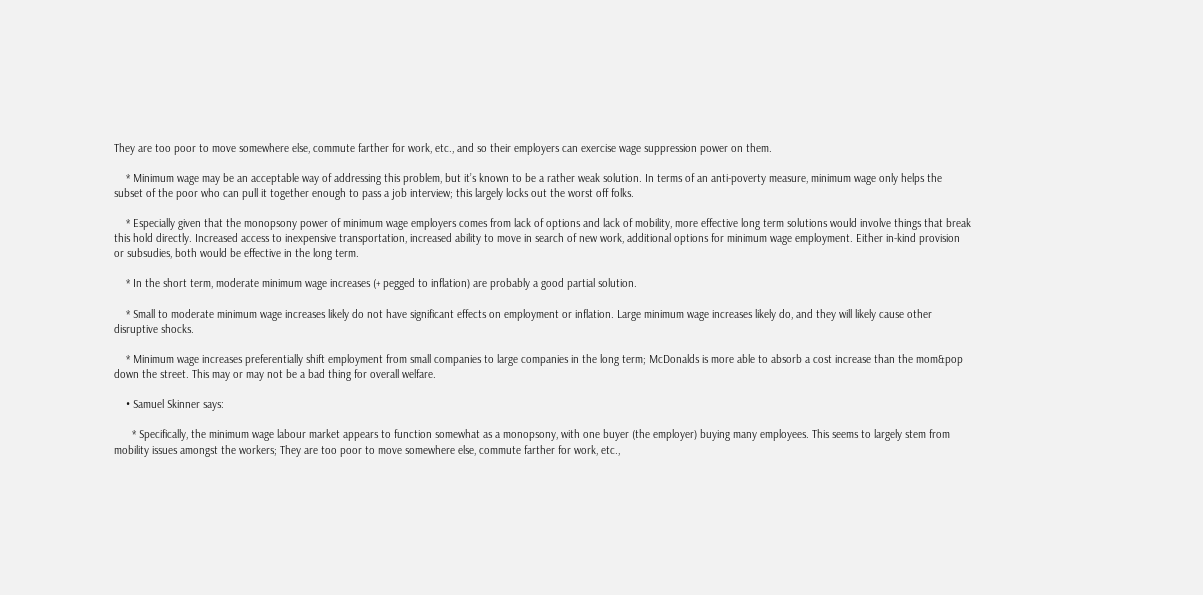They are too poor to move somewhere else, commute farther for work, etc., and so their employers can exercise wage suppression power on them.

    * Minimum wage may be an acceptable way of addressing this problem, but it’s known to be a rather weak solution. In terms of an anti-poverty measure, minimum wage only helps the subset of the poor who can pull it together enough to pass a job interview; this largely locks out the worst off folks.

    * Especially given that the monopsony power of minimum wage employers comes from lack of options and lack of mobility, more effective long term solutions would involve things that break this hold directly. Increased access to inexpensive transportation, increased ability to move in search of new work, additional options for minimum wage employment. Either in-kind provision or subsudies, both would be effective in the long term.

    * In the short term, moderate minimum wage increases (+ pegged to inflation) are probably a good partial solution.

    * Small to moderate minimum wage increases likely do not have significant effects on employment or inflation. Large minimum wage increases likely do, and they will likely cause other disruptive shocks.

    * Minimum wage increases preferentially shift employment from small companies to large companies in the long term; McDonalds is more able to absorb a cost increase than the mom&pop down the street. This may or may not be a bad thing for overall welfare.

    • Samuel Skinner says:

      * Specifically, the minimum wage labour market appears to function somewhat as a monopsony, with one buyer (the employer) buying many employees. This seems to largely stem from mobility issues amongst the workers; They are too poor to move somewhere else, commute farther for work, etc.,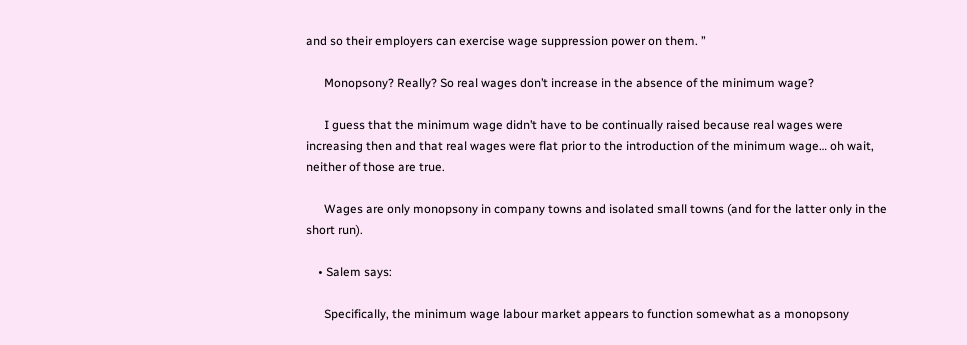and so their employers can exercise wage suppression power on them. ”

      Monopsony? Really? So real wages don’t increase in the absence of the minimum wage?

      I guess that the minimum wage didn’t have to be continually raised because real wages were increasing then and that real wages were flat prior to the introduction of the minimum wage… oh wait, neither of those are true.

      Wages are only monopsony in company towns and isolated small towns (and for the latter only in the short run).

    • Salem says:

      Specifically, the minimum wage labour market appears to function somewhat as a monopsony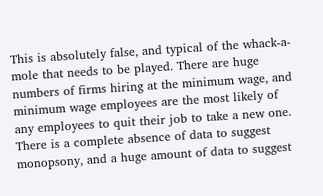This is absolutely false, and typical of the whack-a-mole that needs to be played. There are huge numbers of firms hiring at the minimum wage, and minimum wage employees are the most likely of any employees to quit their job to take a new one. There is a complete absence of data to suggest monopsony, and a huge amount of data to suggest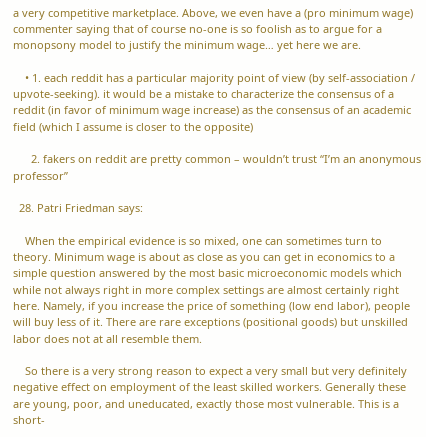a very competitive marketplace. Above, we even have a (pro minimum wage) commenter saying that of course no-one is so foolish as to argue for a monopsony model to justify the minimum wage… yet here we are.

    • 1. each reddit has a particular majority point of view (by self-association / upvote-seeking). it would be a mistake to characterize the consensus of a reddit (in favor of minimum wage increase) as the consensus of an academic field (which I assume is closer to the opposite)

      2. fakers on reddit are pretty common – wouldn’t trust “I’m an anonymous professor”

  28. Patri Friedman says:

    When the empirical evidence is so mixed, one can sometimes turn to theory. Minimum wage is about as close as you can get in economics to a simple question answered by the most basic microeconomic models which while not always right in more complex settings are almost certainly right here. Namely, if you increase the price of something (low end labor), people will buy less of it. There are rare exceptions (positional goods) but unskilled labor does not at all resemble them.

    So there is a very strong reason to expect a very small but very definitely negative effect on employment of the least skilled workers. Generally these are young, poor, and uneducated, exactly those most vulnerable. This is a short-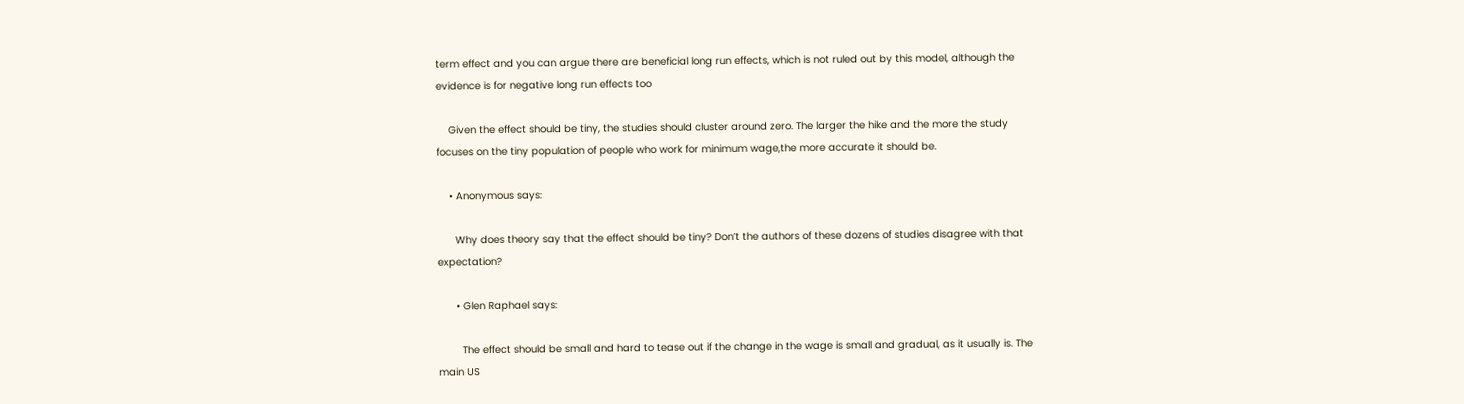term effect and you can argue there are beneficial long run effects, which is not ruled out by this model, although the evidence is for negative long run effects too

    Given the effect should be tiny, the studies should cluster around zero. The larger the hike and the more the study focuses on the tiny population of people who work for minimum wage,the more accurate it should be.

    • Anonymous says:

      Why does theory say that the effect should be tiny? Don’t the authors of these dozens of studies disagree with that expectation?

      • Glen Raphael says:

        The effect should be small and hard to tease out if the change in the wage is small and gradual, as it usually is. The main US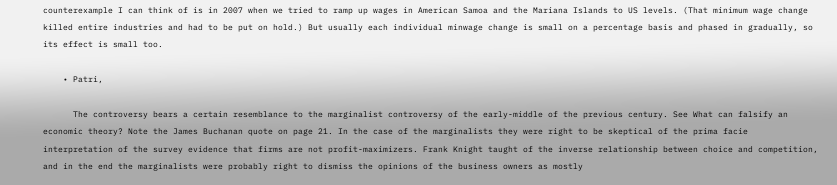counterexample I can think of is in 2007 when we tried to ramp up wages in American Samoa and the Mariana Islands to US levels. (That minimum wage change killed entire industries and had to be put on hold.) But usually each individual minwage change is small on a percentage basis and phased in gradually, so its effect is small too.

    • Patri,

      The controversy bears a certain resemblance to the marginalist controversy of the early-middle of the previous century. See What can falsify an economic theory? Note the James Buchanan quote on page 21. In the case of the marginalists they were right to be skeptical of the prima facie interpretation of the survey evidence that firms are not profit-maximizers. Frank Knight taught of the inverse relationship between choice and competition, and in the end the marginalists were probably right to dismiss the opinions of the business owners as mostly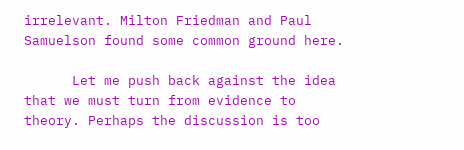irrelevant. Milton Friedman and Paul Samuelson found some common ground here.

      Let me push back against the idea that we must turn from evidence to theory. Perhaps the discussion is too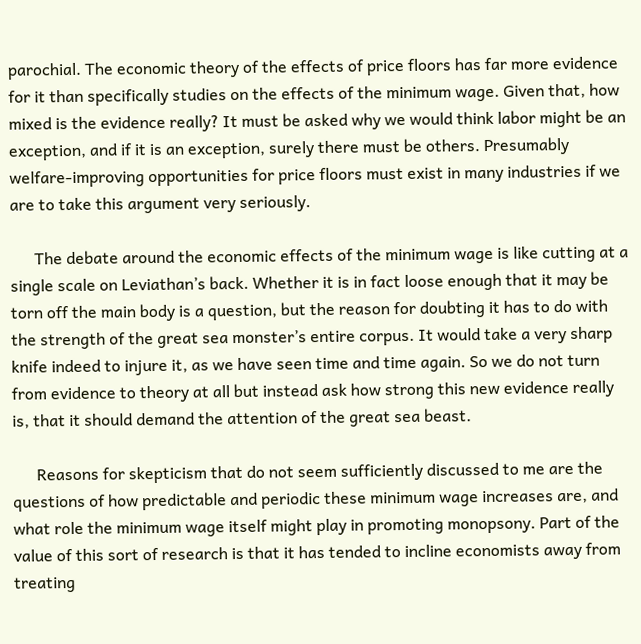parochial. The economic theory of the effects of price floors has far more evidence for it than specifically studies on the effects of the minimum wage. Given that, how mixed is the evidence really? It must be asked why we would think labor might be an exception, and if it is an exception, surely there must be others. Presumably welfare-improving opportunities for price floors must exist in many industries if we are to take this argument very seriously.

      The debate around the economic effects of the minimum wage is like cutting at a single scale on Leviathan’s back. Whether it is in fact loose enough that it may be torn off the main body is a question, but the reason for doubting it has to do with the strength of the great sea monster’s entire corpus. It would take a very sharp knife indeed to injure it, as we have seen time and time again. So we do not turn from evidence to theory at all but instead ask how strong this new evidence really is, that it should demand the attention of the great sea beast.

      Reasons for skepticism that do not seem sufficiently discussed to me are the questions of how predictable and periodic these minimum wage increases are, and what role the minimum wage itself might play in promoting monopsony. Part of the value of this sort of research is that it has tended to incline economists away from treating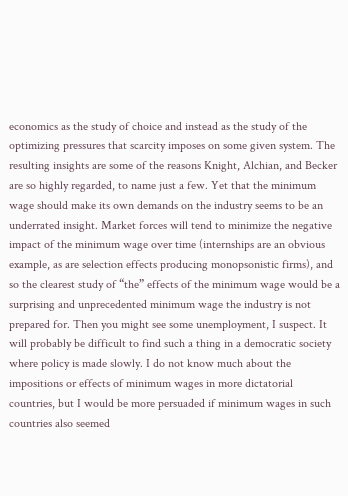economics as the study of choice and instead as the study of the optimizing pressures that scarcity imposes on some given system. The resulting insights are some of the reasons Knight, Alchian, and Becker are so highly regarded, to name just a few. Yet that the minimum wage should make its own demands on the industry seems to be an underrated insight. Market forces will tend to minimize the negative impact of the minimum wage over time (internships are an obvious example, as are selection effects producing monopsonistic firms), and so the clearest study of “the” effects of the minimum wage would be a surprising and unprecedented minimum wage the industry is not prepared for. Then you might see some unemployment, I suspect. It will probably be difficult to find such a thing in a democratic society where policy is made slowly. I do not know much about the impositions or effects of minimum wages in more dictatorial countries, but I would be more persuaded if minimum wages in such countries also seemed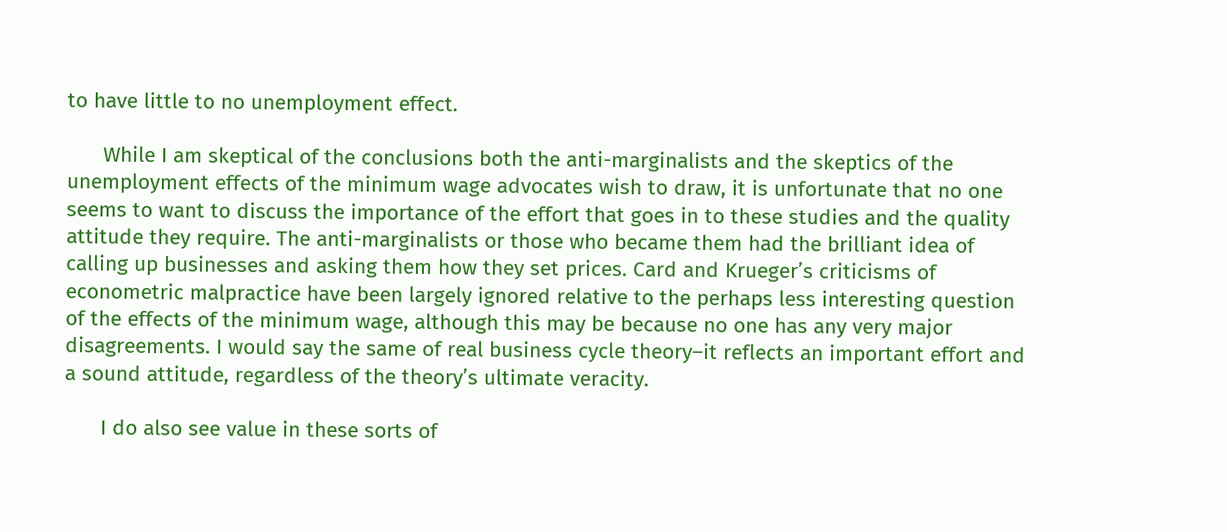to have little to no unemployment effect.

      While I am skeptical of the conclusions both the anti-marginalists and the skeptics of the unemployment effects of the minimum wage advocates wish to draw, it is unfortunate that no one seems to want to discuss the importance of the effort that goes in to these studies and the quality attitude they require. The anti-marginalists or those who became them had the brilliant idea of calling up businesses and asking them how they set prices. Card and Krueger’s criticisms of econometric malpractice have been largely ignored relative to the perhaps less interesting question of the effects of the minimum wage, although this may be because no one has any very major disagreements. I would say the same of real business cycle theory–it reflects an important effort and a sound attitude, regardless of the theory’s ultimate veracity.

      I do also see value in these sorts of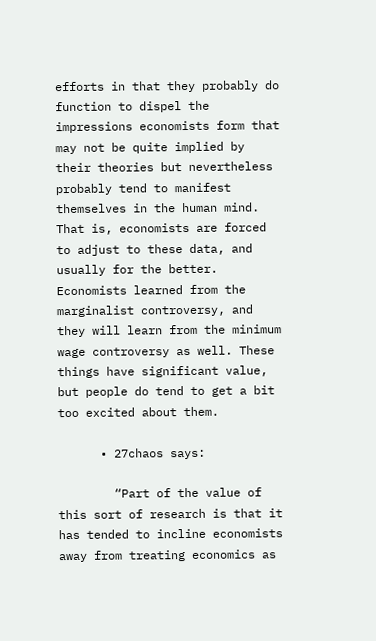efforts in that they probably do function to dispel the impressions economists form that may not be quite implied by their theories but nevertheless probably tend to manifest themselves in the human mind. That is, economists are forced to adjust to these data, and usually for the better. Economists learned from the marginalist controversy, and they will learn from the minimum wage controversy as well. These things have significant value, but people do tend to get a bit too excited about them.

      • 27chaos says:

        “Part of the value of this sort of research is that it has tended to incline economists away from treating economics as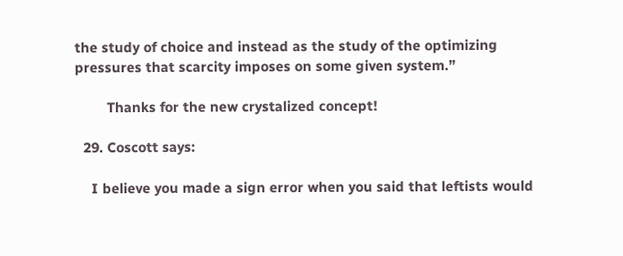the study of choice and instead as the study of the optimizing pressures that scarcity imposes on some given system.”

        Thanks for the new crystalized concept!

  29. Coscott says:

    I believe you made a sign error when you said that leftists would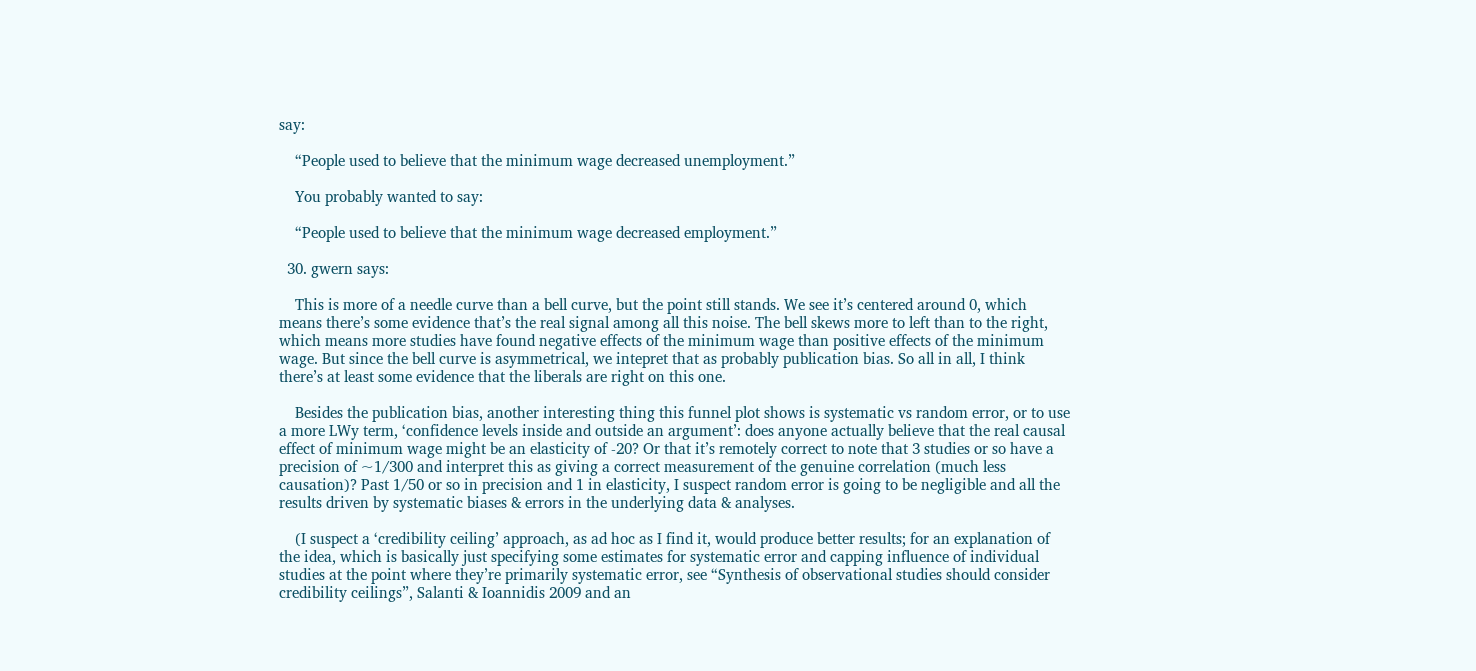say:

    “People used to believe that the minimum wage decreased unemployment.”

    You probably wanted to say:

    “People used to believe that the minimum wage decreased employment.”

  30. gwern says:

    This is more of a needle curve than a bell curve, but the point still stands. We see it’s centered around 0, which means there’s some evidence that’s the real signal among all this noise. The bell skews more to left than to the right, which means more studies have found negative effects of the minimum wage than positive effects of the minimum wage. But since the bell curve is asymmetrical, we intepret that as probably publication bias. So all in all, I think there’s at least some evidence that the liberals are right on this one.

    Besides the publication bias, another interesting thing this funnel plot shows is systematic vs random error, or to use a more LWy term, ‘confidence levels inside and outside an argument’: does anyone actually believe that the real causal effect of minimum wage might be an elasticity of -20? Or that it’s remotely correct to note that 3 studies or so have a precision of ~1/300 and interpret this as giving a correct measurement of the genuine correlation (much less causation)? Past 1/50 or so in precision and 1 in elasticity, I suspect random error is going to be negligible and all the results driven by systematic biases & errors in the underlying data & analyses.

    (I suspect a ‘credibility ceiling’ approach, as ad hoc as I find it, would produce better results; for an explanation of the idea, which is basically just specifying some estimates for systematic error and capping influence of individual studies at the point where they’re primarily systematic error, see “Synthesis of observational studies should consider credibility ceilings”, Salanti & Ioannidis 2009 and an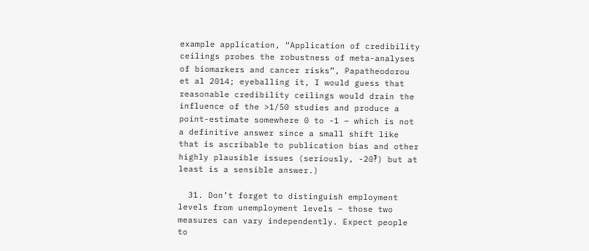example application, “Application of credibility ceilings probes the robustness of meta-analyses of biomarkers and cancer risks”, Papatheodorou et al 2014; eyeballing it, I would guess that reasonable credibility ceilings would drain the influence of the >1/50 studies and produce a point-estimate somewhere 0 to -1 – which is not a definitive answer since a small shift like that is ascribable to publication bias and other highly plausible issues (seriously, -20‽) but at least is a sensible answer.)

  31. Don’t forget to distinguish employment levels from unemployment levels – those two measures can vary independently. Expect people to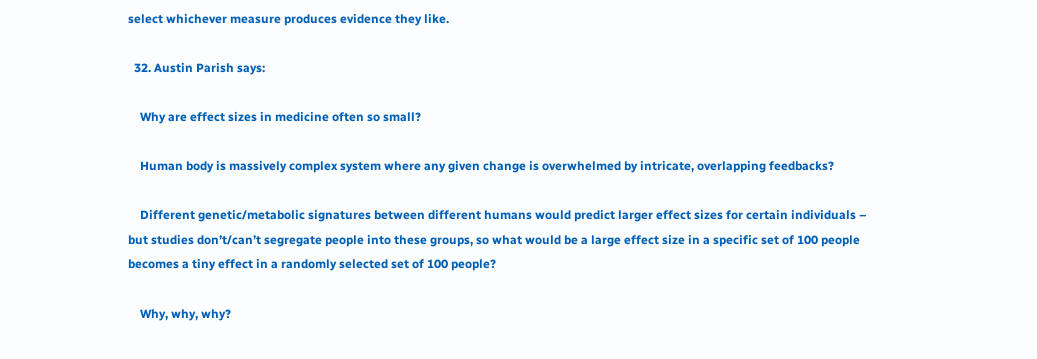select whichever measure produces evidence they like.

  32. Austin Parish says:

    Why are effect sizes in medicine often so small?

    Human body is massively complex system where any given change is overwhelmed by intricate, overlapping feedbacks?

    Different genetic/metabolic signatures between different humans would predict larger effect sizes for certain individuals – but studies don’t/can’t segregate people into these groups, so what would be a large effect size in a specific set of 100 people becomes a tiny effect in a randomly selected set of 100 people?

    Why, why, why?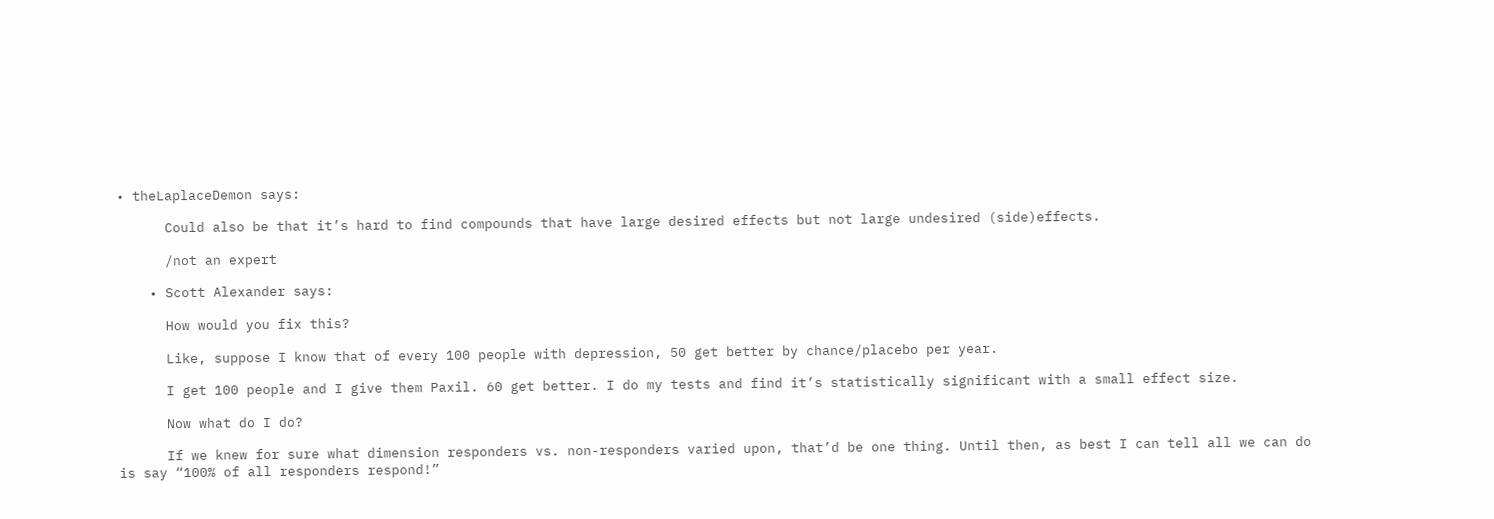• theLaplaceDemon says:

      Could also be that it’s hard to find compounds that have large desired effects but not large undesired (side)effects.

      /not an expert

    • Scott Alexander says:

      How would you fix this?

      Like, suppose I know that of every 100 people with depression, 50 get better by chance/placebo per year.

      I get 100 people and I give them Paxil. 60 get better. I do my tests and find it’s statistically significant with a small effect size.

      Now what do I do?

      If we knew for sure what dimension responders vs. non-responders varied upon, that’d be one thing. Until then, as best I can tell all we can do is say “100% of all responders respond!”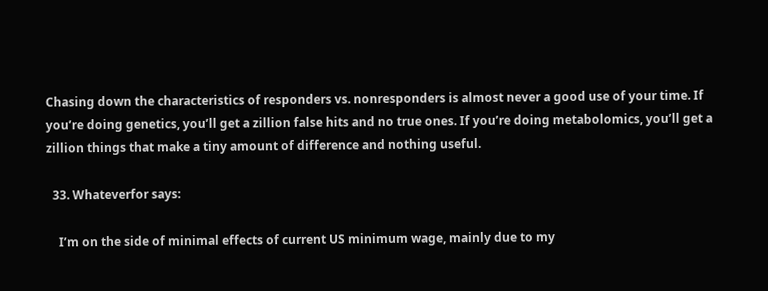Chasing down the characteristics of responders vs. nonresponders is almost never a good use of your time. If you’re doing genetics, you’ll get a zillion false hits and no true ones. If you’re doing metabolomics, you’ll get a zillion things that make a tiny amount of difference and nothing useful.

  33. Whateverfor says:

    I’m on the side of minimal effects of current US minimum wage, mainly due to my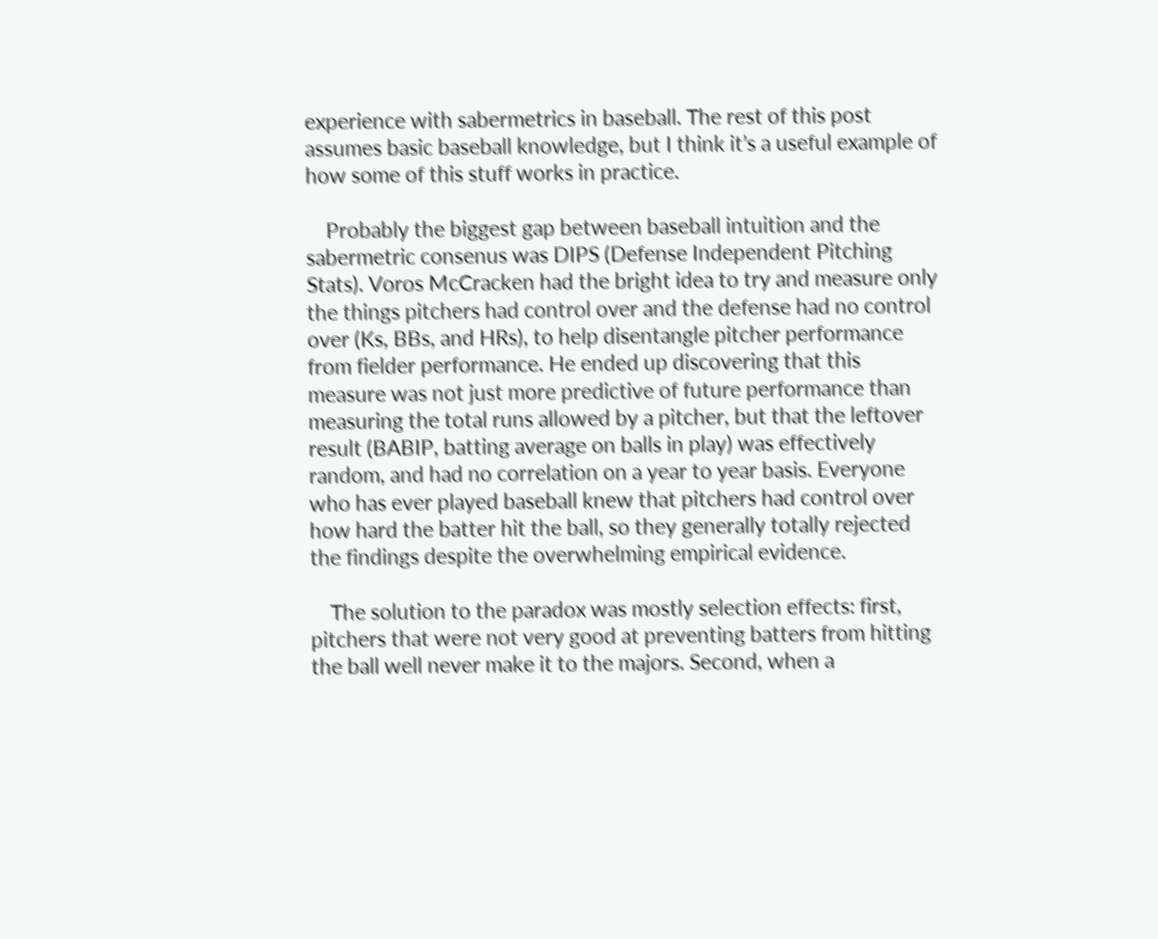experience with sabermetrics in baseball. The rest of this post assumes basic baseball knowledge, but I think it’s a useful example of how some of this stuff works in practice.

    Probably the biggest gap between baseball intuition and the sabermetric consenus was DIPS (Defense Independent Pitching Stats). Voros McCracken had the bright idea to try and measure only the things pitchers had control over and the defense had no control over (Ks, BBs, and HRs), to help disentangle pitcher performance from fielder performance. He ended up discovering that this measure was not just more predictive of future performance than measuring the total runs allowed by a pitcher, but that the leftover result (BABIP, batting average on balls in play) was effectively random, and had no correlation on a year to year basis. Everyone who has ever played baseball knew that pitchers had control over how hard the batter hit the ball, so they generally totally rejected the findings despite the overwhelming empirical evidence.

    The solution to the paradox was mostly selection effects: first, pitchers that were not very good at preventing batters from hitting the ball well never make it to the majors. Second, when a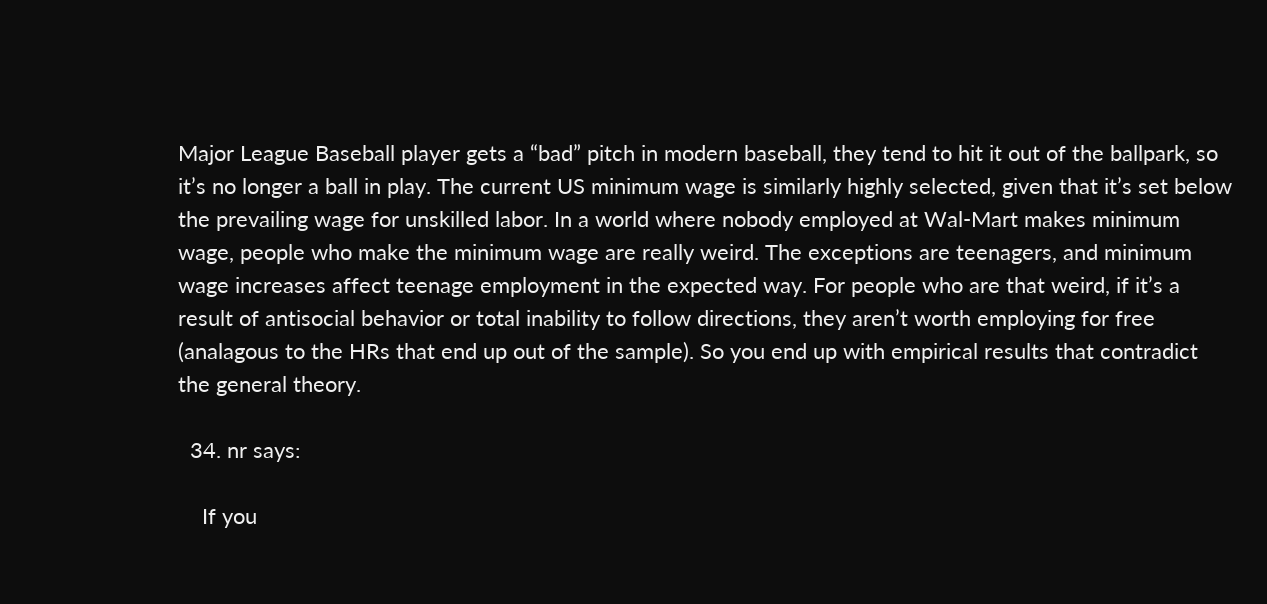Major League Baseball player gets a “bad” pitch in modern baseball, they tend to hit it out of the ballpark, so it’s no longer a ball in play. The current US minimum wage is similarly highly selected, given that it’s set below the prevailing wage for unskilled labor. In a world where nobody employed at Wal-Mart makes minimum wage, people who make the minimum wage are really weird. The exceptions are teenagers, and minimum wage increases affect teenage employment in the expected way. For people who are that weird, if it’s a result of antisocial behavior or total inability to follow directions, they aren’t worth employing for free (analagous to the HRs that end up out of the sample). So you end up with empirical results that contradict the general theory.

  34. nr says:

    If you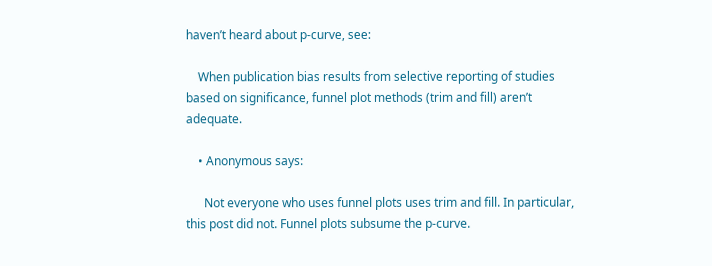haven’t heard about p-curve, see:

    When publication bias results from selective reporting of studies based on significance, funnel plot methods (trim and fill) aren’t adequate.

    • Anonymous says:

      Not everyone who uses funnel plots uses trim and fill. In particular, this post did not. Funnel plots subsume the p-curve.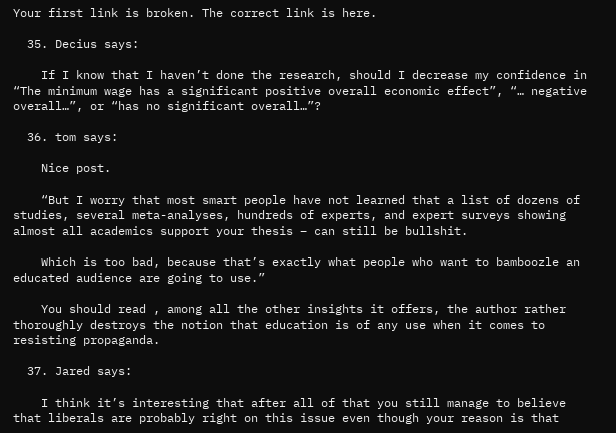Your first link is broken. The correct link is here.

  35. Decius says:

    If I know that I haven’t done the research, should I decrease my confidence in “The minimum wage has a significant positive overall economic effect”, “… negative overall…”, or “has no significant overall…”?

  36. tom says:

    Nice post.

    “But I worry that most smart people have not learned that a list of dozens of studies, several meta-analyses, hundreds of experts, and expert surveys showing almost all academics support your thesis – can still be bullshit.

    Which is too bad, because that’s exactly what people who want to bamboozle an educated audience are going to use.”

    You should read , among all the other insights it offers, the author rather thoroughly destroys the notion that education is of any use when it comes to resisting propaganda.

  37. Jared says:

    I think it’s interesting that after all of that you still manage to believe that liberals are probably right on this issue even though your reason is that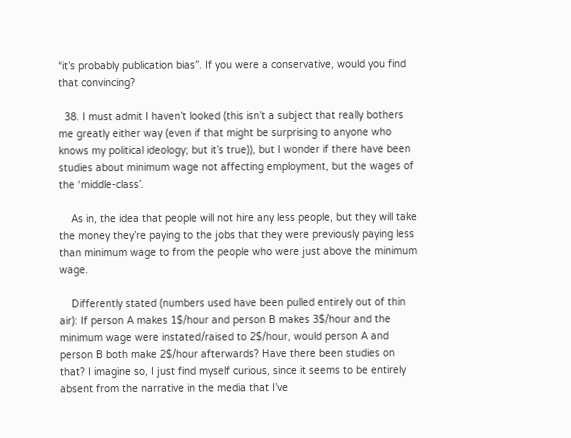“it’s probably publication bias”. If you were a conservative, would you find that convincing?

  38. I must admit I haven’t looked (this isn’t a subject that really bothers me greatly either way (even if that might be surprising to anyone who knows my political ideology; but it’s true)), but I wonder if there have been studies about minimum wage not affecting employment, but the wages of the ‘middle-class’.

    As in, the idea that people will not hire any less people, but they will take the money they’re paying to the jobs that they were previously paying less than minimum wage to from the people who were just above the minimum wage.

    Differently stated (numbers used have been pulled entirely out of thin air): If person A makes 1$/hour and person B makes 3$/hour and the minimum wage were instated/raised to 2$/hour, would person A and person B both make 2$/hour afterwards? Have there been studies on that? I imagine so, I just find myself curious, since it seems to be entirely absent from the narrative in the media that I’ve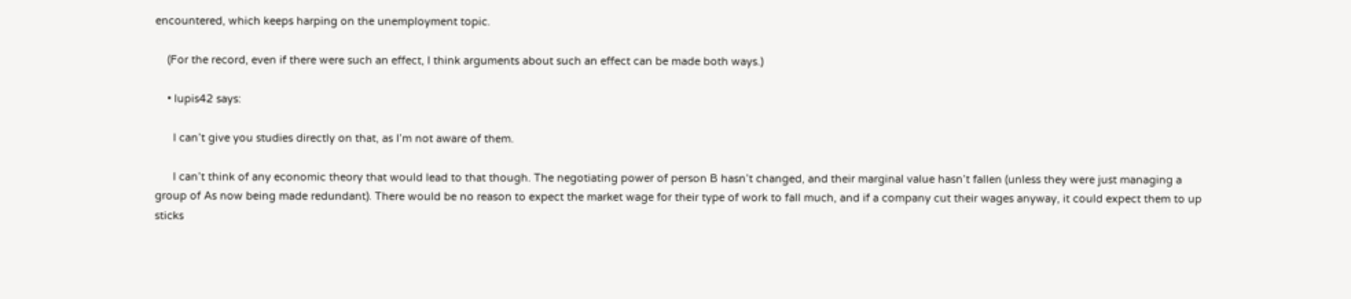encountered, which keeps harping on the unemployment topic.

    (For the record, even if there were such an effect, I think arguments about such an effect can be made both ways.)

    • lupis42 says:

      I can’t give you studies directly on that, as I’m not aware of them.

      I can’t think of any economic theory that would lead to that though. The negotiating power of person B hasn’t changed, and their marginal value hasn’t fallen (unless they were just managing a group of As now being made redundant). There would be no reason to expect the market wage for their type of work to fall much, and if a company cut their wages anyway, it could expect them to up sticks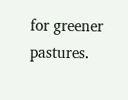for greener pastures.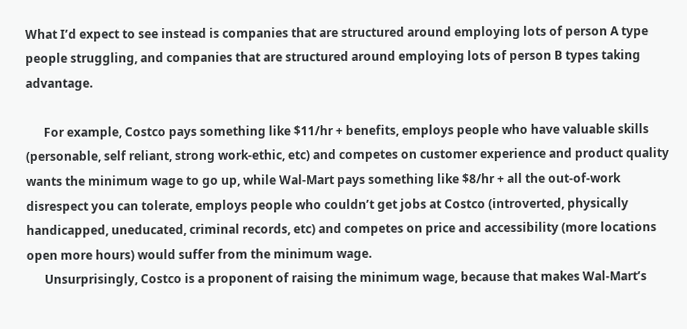What I’d expect to see instead is companies that are structured around employing lots of person A type people struggling, and companies that are structured around employing lots of person B types taking advantage.

      For example, Costco pays something like $11/hr + benefits, employs people who have valuable skills (personable, self reliant, strong work-ethic, etc) and competes on customer experience and product quality wants the minimum wage to go up, while Wal-Mart pays something like $8/hr + all the out-of-work disrespect you can tolerate, employs people who couldn’t get jobs at Costco (introverted, physically handicapped, uneducated, criminal records, etc) and competes on price and accessibility (more locations open more hours) would suffer from the minimum wage.
      Unsurprisingly, Costco is a proponent of raising the minimum wage, because that makes Wal-Mart’s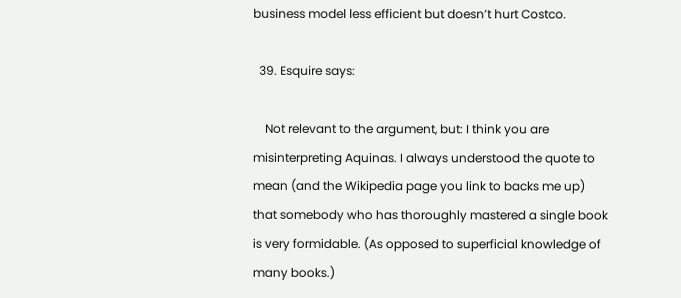business model less efficient but doesn’t hurt Costco.

  39. Esquire says:

    Not relevant to the argument, but: I think you are misinterpreting Aquinas. I always understood the quote to mean (and the Wikipedia page you link to backs me up) that somebody who has thoroughly mastered a single book is very formidable. (As opposed to superficial knowledge of many books.)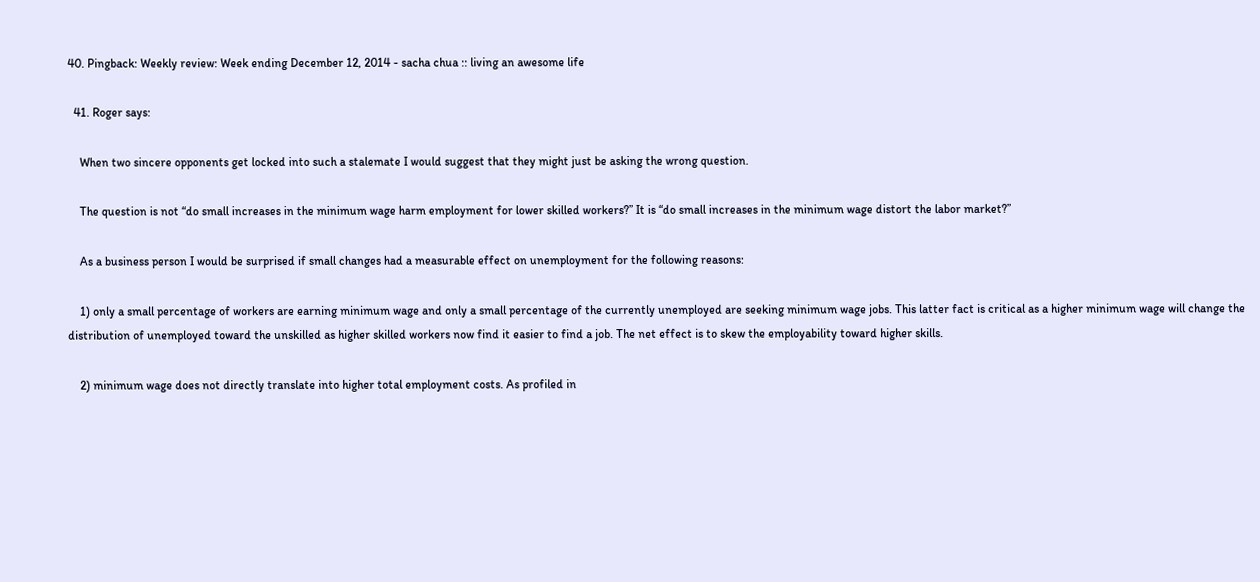40. Pingback: Weekly review: Week ending December 12, 2014 - sacha chua :: living an awesome life

  41. Roger says:

    When two sincere opponents get locked into such a stalemate I would suggest that they might just be asking the wrong question.

    The question is not “do small increases in the minimum wage harm employment for lower skilled workers?” It is “do small increases in the minimum wage distort the labor market?”

    As a business person I would be surprised if small changes had a measurable effect on unemployment for the following reasons:

    1) only a small percentage of workers are earning minimum wage and only a small percentage of the currently unemployed are seeking minimum wage jobs. This latter fact is critical as a higher minimum wage will change the distribution of unemployed toward the unskilled as higher skilled workers now find it easier to find a job. The net effect is to skew the employability toward higher skills.

    2) minimum wage does not directly translate into higher total employment costs. As profiled in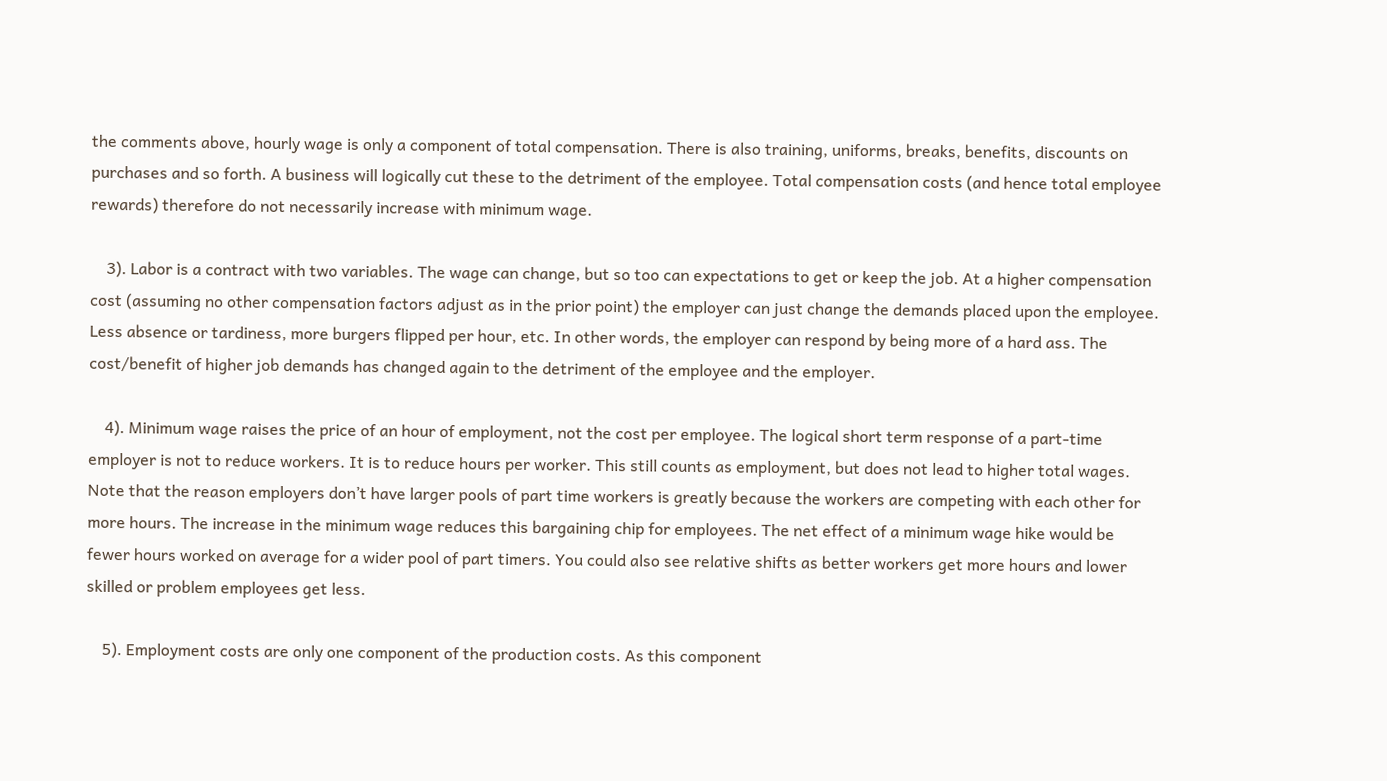the comments above, hourly wage is only a component of total compensation. There is also training, uniforms, breaks, benefits, discounts on purchases and so forth. A business will logically cut these to the detriment of the employee. Total compensation costs (and hence total employee rewards) therefore do not necessarily increase with minimum wage.

    3). Labor is a contract with two variables. The wage can change, but so too can expectations to get or keep the job. At a higher compensation cost (assuming no other compensation factors adjust as in the prior point) the employer can just change the demands placed upon the employee. Less absence or tardiness, more burgers flipped per hour, etc. In other words, the employer can respond by being more of a hard ass. The cost/benefit of higher job demands has changed again to the detriment of the employee and the employer.

    4). Minimum wage raises the price of an hour of employment, not the cost per employee. The logical short term response of a part-time employer is not to reduce workers. It is to reduce hours per worker. This still counts as employment, but does not lead to higher total wages. Note that the reason employers don’t have larger pools of part time workers is greatly because the workers are competing with each other for more hours. The increase in the minimum wage reduces this bargaining chip for employees. The net effect of a minimum wage hike would be fewer hours worked on average for a wider pool of part timers. You could also see relative shifts as better workers get more hours and lower skilled or problem employees get less.

    5). Employment costs are only one component of the production costs. As this component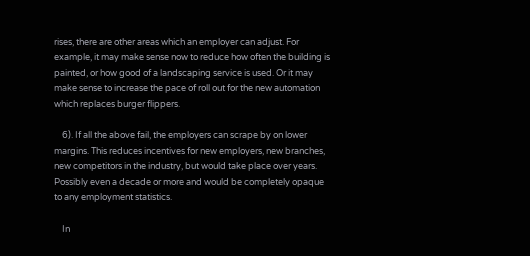rises, there are other areas which an employer can adjust. For example, it may make sense now to reduce how often the building is painted, or how good of a landscaping service is used. Or it may make sense to increase the pace of roll out for the new automation which replaces burger flippers.

    6). If all the above fail, the employers can scrape by on lower margins. This reduces incentives for new employers, new branches, new competitors in the industry, but would take place over years. Possibly even a decade or more and would be completely opaque to any employment statistics.

    In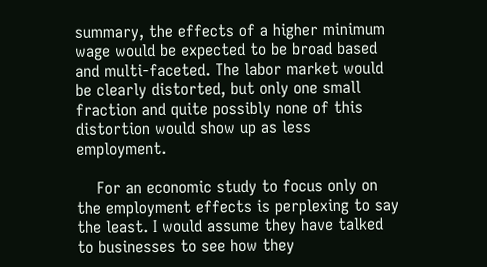summary, the effects of a higher minimum wage would be expected to be broad based and multi-faceted. The labor market would be clearly distorted, but only one small fraction and quite possibly none of this distortion would show up as less employment.

    For an economic study to focus only on the employment effects is perplexing to say the least. I would assume they have talked to businesses to see how they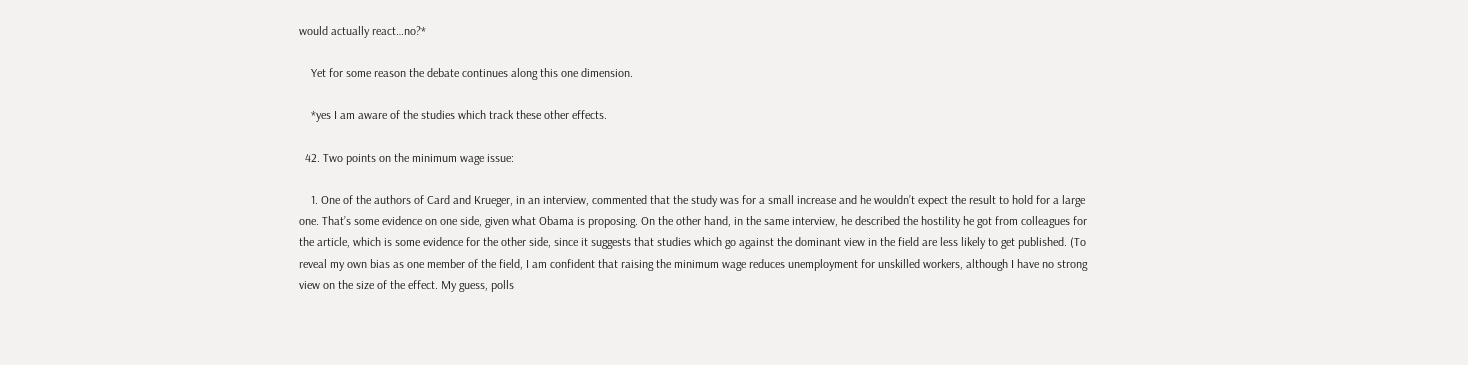would actually react…no?*

    Yet for some reason the debate continues along this one dimension.

    *yes I am aware of the studies which track these other effects.

  42. Two points on the minimum wage issue:

    1. One of the authors of Card and Krueger, in an interview, commented that the study was for a small increase and he wouldn’t expect the result to hold for a large one. That’s some evidence on one side, given what Obama is proposing. On the other hand, in the same interview, he described the hostility he got from colleagues for the article, which is some evidence for the other side, since it suggests that studies which go against the dominant view in the field are less likely to get published. (To reveal my own bias as one member of the field, I am confident that raising the minimum wage reduces unemployment for unskilled workers, although I have no strong view on the size of the effect. My guess, polls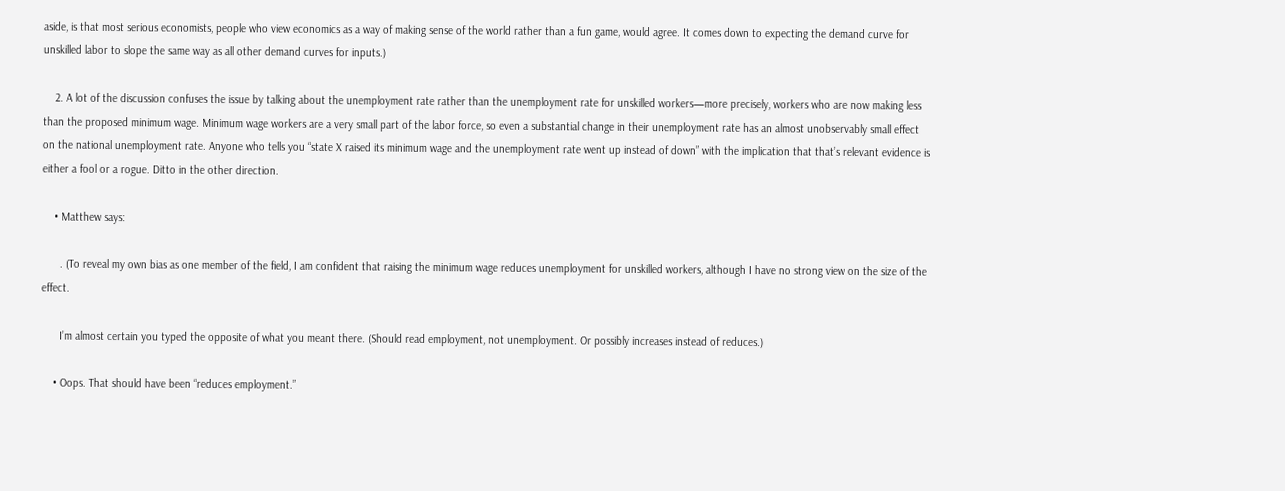aside, is that most serious economists, people who view economics as a way of making sense of the world rather than a fun game, would agree. It comes down to expecting the demand curve for unskilled labor to slope the same way as all other demand curves for inputs.)

    2. A lot of the discussion confuses the issue by talking about the unemployment rate rather than the unemployment rate for unskilled workers—more precisely, workers who are now making less than the proposed minimum wage. Minimum wage workers are a very small part of the labor force, so even a substantial change in their unemployment rate has an almost unobservably small effect on the national unemployment rate. Anyone who tells you “state X raised its minimum wage and the unemployment rate went up instead of down” with the implication that that’s relevant evidence is either a fool or a rogue. Ditto in the other direction.

    • Matthew says:

      . (To reveal my own bias as one member of the field, I am confident that raising the minimum wage reduces unemployment for unskilled workers, although I have no strong view on the size of the effect.

      I’m almost certain you typed the opposite of what you meant there. (Should read employment, not unemployment. Or possibly increases instead of reduces.)

    • Oops. That should have been “reduces employment.”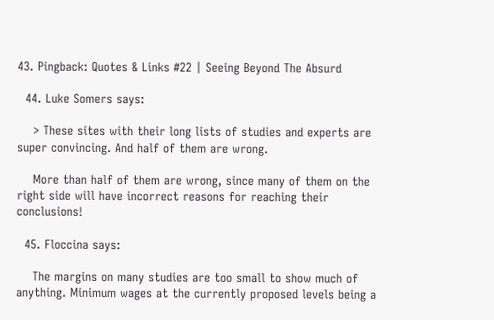43. Pingback: Quotes & Links #22 | Seeing Beyond The Absurd

  44. Luke Somers says:

    > These sites with their long lists of studies and experts are super convincing. And half of them are wrong.

    More than half of them are wrong, since many of them on the right side will have incorrect reasons for reaching their conclusions!

  45. Floccina says:

    The margins on many studies are too small to show much of anything. Minimum wages at the currently proposed levels being a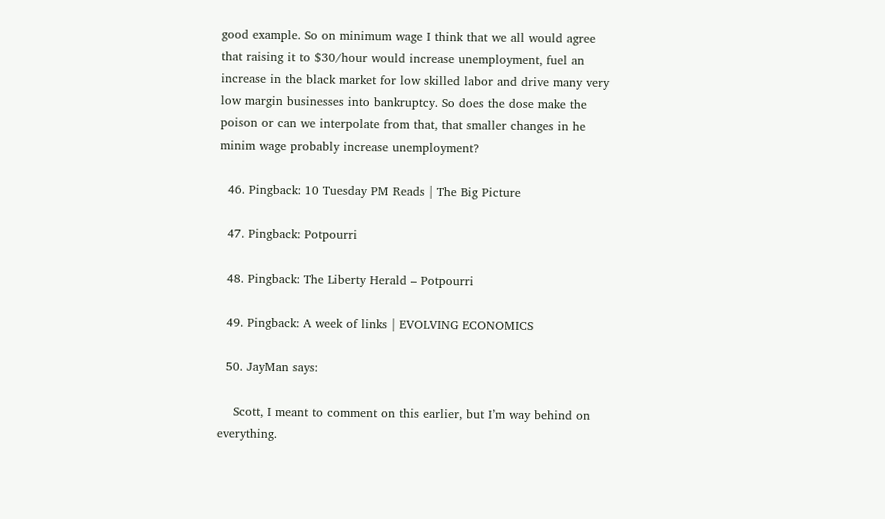good example. So on minimum wage I think that we all would agree that raising it to $30/hour would increase unemployment, fuel an increase in the black market for low skilled labor and drive many very low margin businesses into bankruptcy. So does the dose make the poison or can we interpolate from that, that smaller changes in he minim wage probably increase unemployment?

  46. Pingback: 10 Tuesday PM Reads | The Big Picture

  47. Pingback: Potpourri

  48. Pingback: The Liberty Herald – Potpourri

  49. Pingback: A week of links | EVOLVING ECONOMICS

  50. JayMan says:

    Scott, I meant to comment on this earlier, but I’m way behind on everything.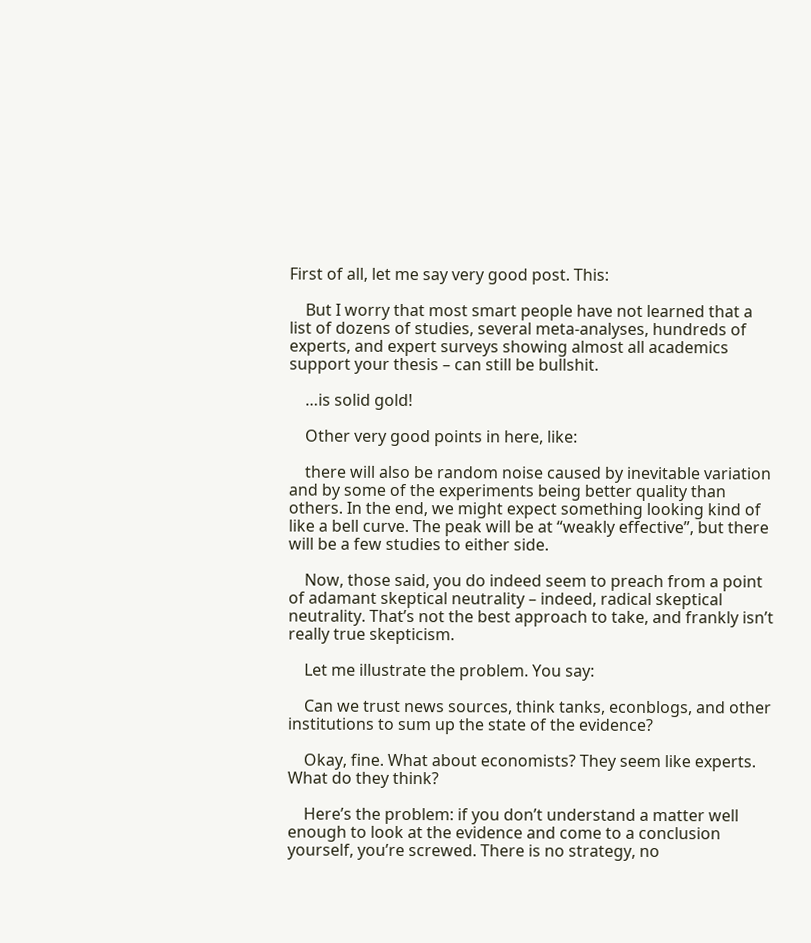First of all, let me say very good post. This:

    But I worry that most smart people have not learned that a list of dozens of studies, several meta-analyses, hundreds of experts, and expert surveys showing almost all academics support your thesis – can still be bullshit.

    …is solid gold!

    Other very good points in here, like:

    there will also be random noise caused by inevitable variation and by some of the experiments being better quality than others. In the end, we might expect something looking kind of like a bell curve. The peak will be at “weakly effective”, but there will be a few studies to either side.

    Now, those said, you do indeed seem to preach from a point of adamant skeptical neutrality – indeed, radical skeptical neutrality. That’s not the best approach to take, and frankly isn’t really true skepticism.

    Let me illustrate the problem. You say:

    Can we trust news sources, think tanks, econblogs, and other institutions to sum up the state of the evidence?

    Okay, fine. What about economists? They seem like experts. What do they think?

    Here’s the problem: if you don’t understand a matter well enough to look at the evidence and come to a conclusion yourself, you’re screwed. There is no strategy, no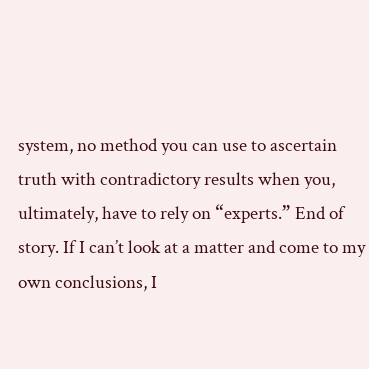system, no method you can use to ascertain truth with contradictory results when you, ultimately, have to rely on “experts.” End of story. If I can’t look at a matter and come to my own conclusions, I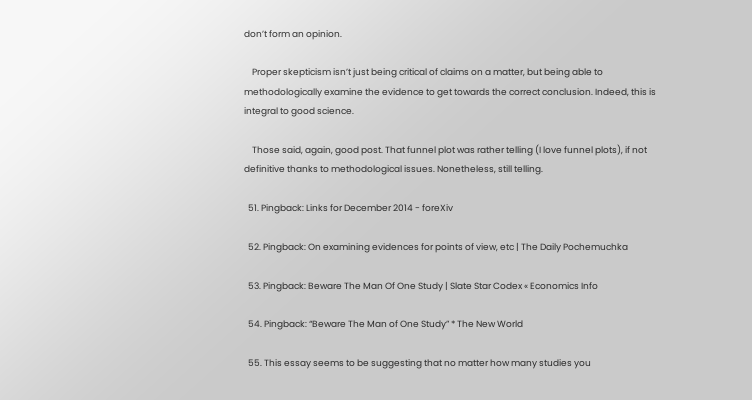don’t form an opinion.

    Proper skepticism isn’t just being critical of claims on a matter, but being able to methodologically examine the evidence to get towards the correct conclusion. Indeed, this is integral to good science.

    Those said, again, good post. That funnel plot was rather telling (I love funnel plots), if not definitive thanks to methodological issues. Nonetheless, still telling.

  51. Pingback: Links for December 2014 - foreXiv

  52. Pingback: On examining evidences for points of view, etc | The Daily Pochemuchka

  53. Pingback: Beware The Man Of One Study | Slate Star Codex « Economics Info

  54. Pingback: “Beware The Man of One Study” * The New World

  55. This essay seems to be suggesting that no matter how many studies you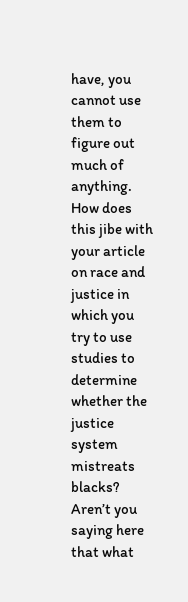have, you cannot use them to figure out much of anything. How does this jibe with your article on race and justice in which you try to use studies to determine whether the justice system mistreats blacks? Aren’t you saying here that what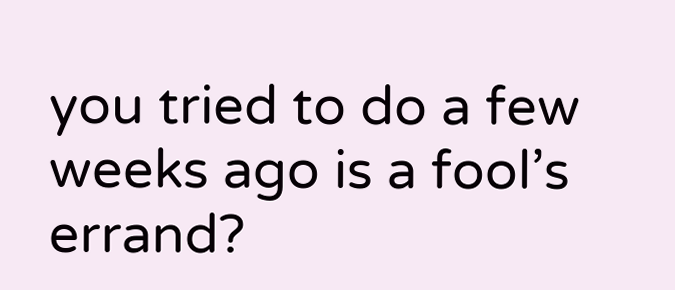you tried to do a few weeks ago is a fool’s errand?